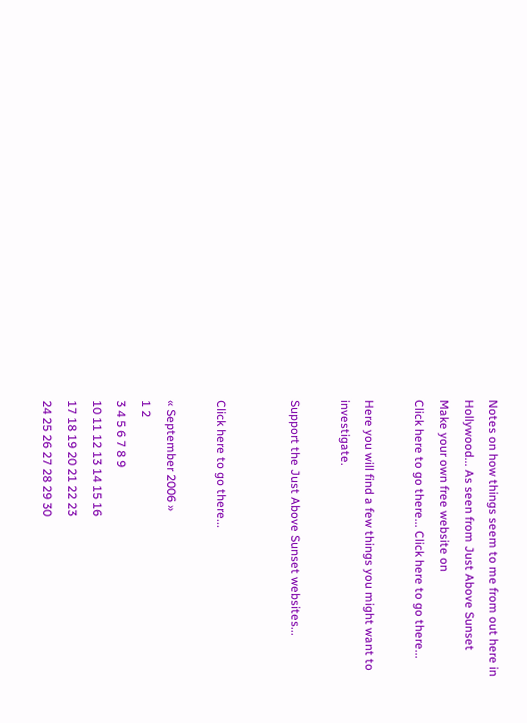Notes on how things seem to me from out here in Hollywood... As seen from Just Above Sunset
Make your own free website on
Click here to go there... Click here to go there...

Here you will find a few things you might want to investigate.

Support the Just Above Sunset websites...


Click here to go there...

« September 2006 »
1 2
3 4 5 6 7 8 9
10 11 12 13 14 15 16
17 18 19 20 21 22 23
24 25 26 27 28 29 30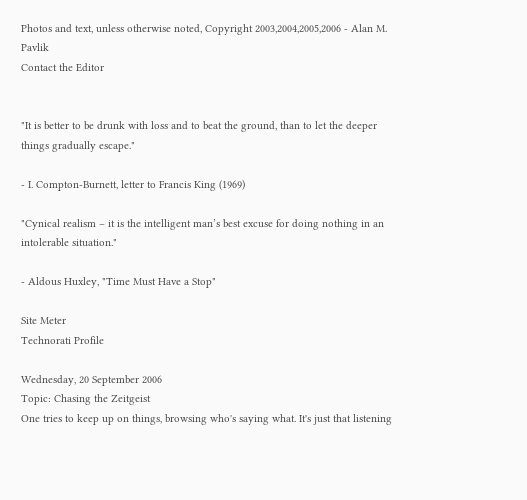Photos and text, unless otherwise noted, Copyright 2003,2004,2005,2006 - Alan M. Pavlik
Contact the Editor


"It is better to be drunk with loss and to beat the ground, than to let the deeper things gradually escape."

- I. Compton-Burnett, letter to Francis King (1969)

"Cynical realism – it is the intelligent man’s best excuse for doing nothing in an intolerable situation."

- Aldous Huxley, "Time Must Have a Stop"

Site Meter
Technorati Profile

Wednesday, 20 September 2006
Topic: Chasing the Zeitgeist
One tries to keep up on things, browsing who's saying what. It's just that listening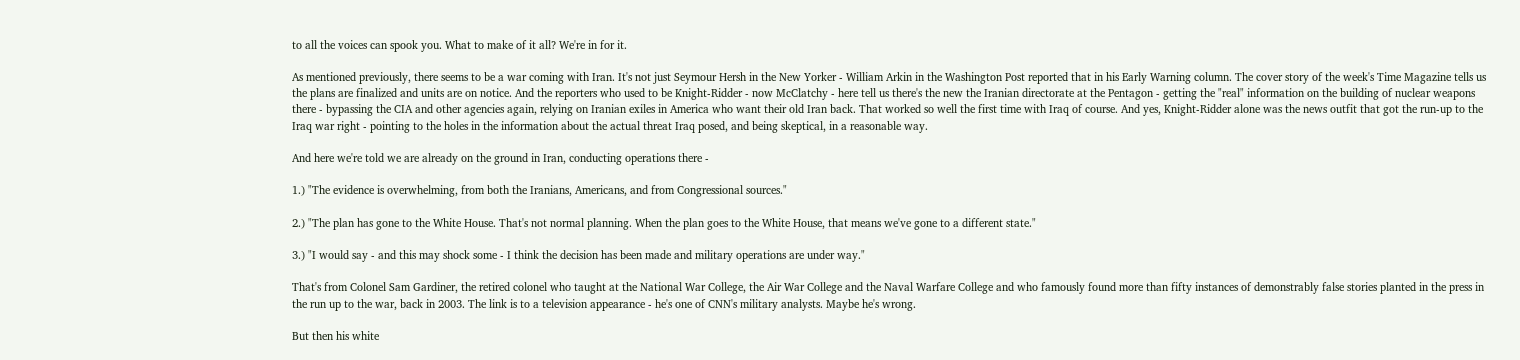to all the voices can spook you. What to make of it all? We're in for it.

As mentioned previously, there seems to be a war coming with Iran. It's not just Seymour Hersh in the New Yorker - William Arkin in the Washington Post reported that in his Early Warning column. The cover story of the week's Time Magazine tells us the plans are finalized and units are on notice. And the reporters who used to be Knight-Ridder - now McClatchy - here tell us there's the new the Iranian directorate at the Pentagon - getting the "real" information on the building of nuclear weapons there - bypassing the CIA and other agencies again, relying on Iranian exiles in America who want their old Iran back. That worked so well the first time with Iraq of course. And yes, Knight-Ridder alone was the news outfit that got the run-up to the Iraq war right - pointing to the holes in the information about the actual threat Iraq posed, and being skeptical, in a reasonable way.

And here we're told we are already on the ground in Iran, conducting operations there -

1.) "The evidence is overwhelming, from both the Iranians, Americans, and from Congressional sources."

2.) "The plan has gone to the White House. That's not normal planning. When the plan goes to the White House, that means we've gone to a different state."

3.) "I would say - and this may shock some - I think the decision has been made and military operations are under way."

That's from Colonel Sam Gardiner, the retired colonel who taught at the National War College, the Air War College and the Naval Warfare College and who famously found more than fifty instances of demonstrably false stories planted in the press in the run up to the war, back in 2003. The link is to a television appearance - he's one of CNN's military analysts. Maybe he's wrong.

But then his white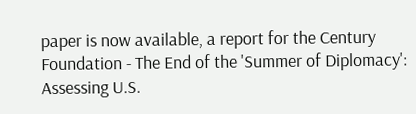paper is now available, a report for the Century Foundation - The End of the 'Summer of Diplomacy': Assessing U.S.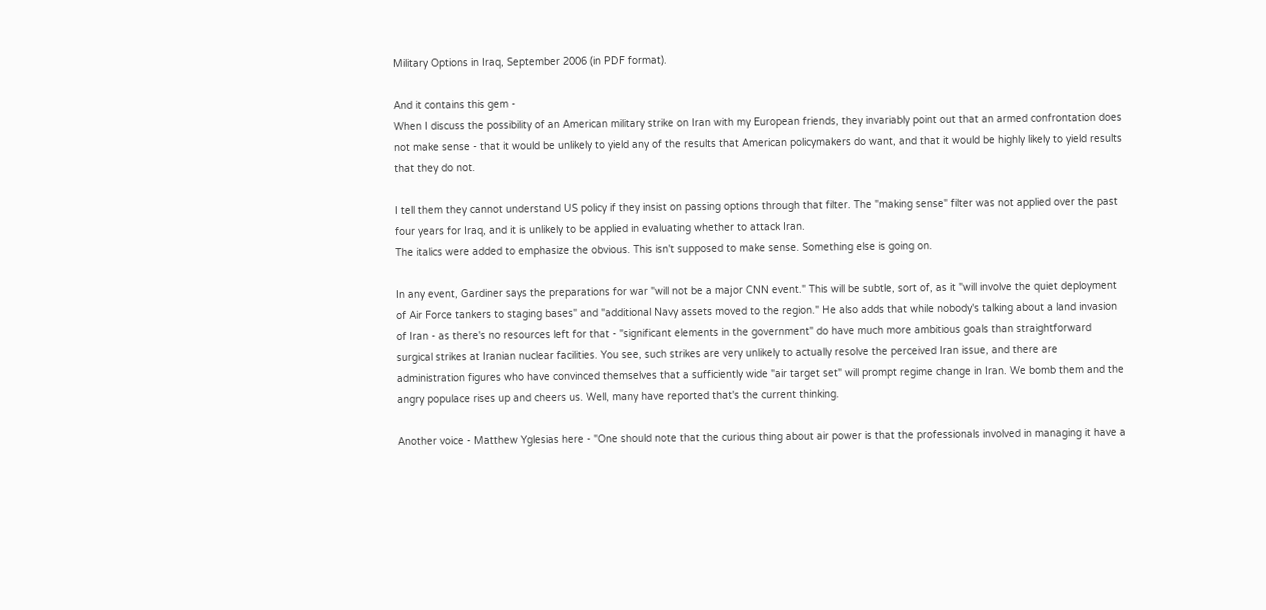Military Options in Iraq, September 2006 (in PDF format).

And it contains this gem -
When I discuss the possibility of an American military strike on Iran with my European friends, they invariably point out that an armed confrontation does not make sense - that it would be unlikely to yield any of the results that American policymakers do want, and that it would be highly likely to yield results that they do not.

I tell them they cannot understand US policy if they insist on passing options through that filter. The "making sense" filter was not applied over the past four years for Iraq, and it is unlikely to be applied in evaluating whether to attack Iran.
The italics were added to emphasize the obvious. This isn't supposed to make sense. Something else is going on.

In any event, Gardiner says the preparations for war "will not be a major CNN event." This will be subtle, sort of, as it "will involve the quiet deployment of Air Force tankers to staging bases" and "additional Navy assets moved to the region." He also adds that while nobody's talking about a land invasion of Iran - as there's no resources left for that - "significant elements in the government" do have much more ambitious goals than straightforward surgical strikes at Iranian nuclear facilities. You see, such strikes are very unlikely to actually resolve the perceived Iran issue, and there are administration figures who have convinced themselves that a sufficiently wide "air target set" will prompt regime change in Iran. We bomb them and the angry populace rises up and cheers us. Well, many have reported that's the current thinking.

Another voice - Matthew Yglesias here - "One should note that the curious thing about air power is that the professionals involved in managing it have a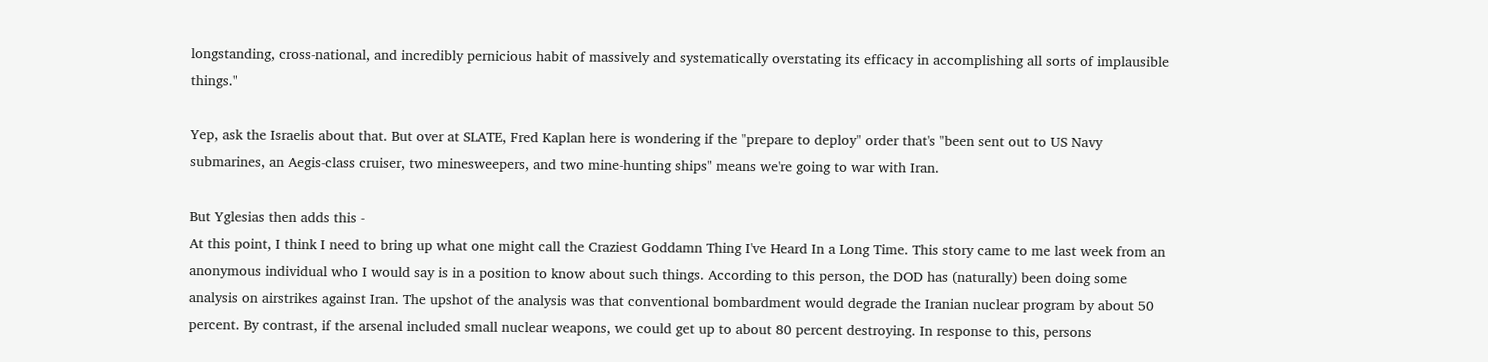longstanding, cross-national, and incredibly pernicious habit of massively and systematically overstating its efficacy in accomplishing all sorts of implausible things."

Yep, ask the Israelis about that. But over at SLATE, Fred Kaplan here is wondering if the "prepare to deploy" order that's "been sent out to US Navy submarines, an Aegis-class cruiser, two minesweepers, and two mine-hunting ships" means we're going to war with Iran.

But Yglesias then adds this -
At this point, I think I need to bring up what one might call the Craziest Goddamn Thing I've Heard In a Long Time. This story came to me last week from an anonymous individual who I would say is in a position to know about such things. According to this person, the DOD has (naturally) been doing some analysis on airstrikes against Iran. The upshot of the analysis was that conventional bombardment would degrade the Iranian nuclear program by about 50 percent. By contrast, if the arsenal included small nuclear weapons, we could get up to about 80 percent destroying. In response to this, persons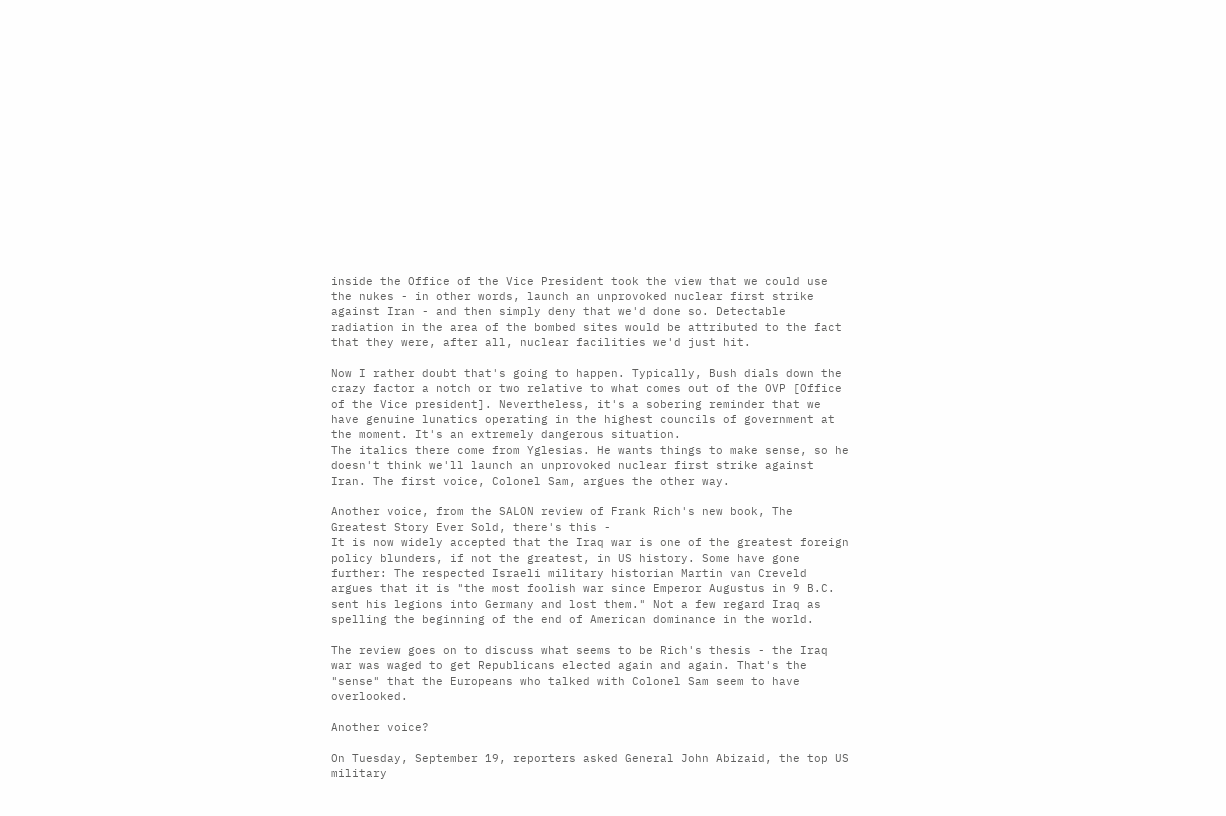inside the Office of the Vice President took the view that we could use the nukes - in other words, launch an unprovoked nuclear first strike against Iran - and then simply deny that we'd done so. Detectable radiation in the area of the bombed sites would be attributed to the fact that they were, after all, nuclear facilities we'd just hit.

Now I rather doubt that's going to happen. Typically, Bush dials down the crazy factor a notch or two relative to what comes out of the OVP [Office of the Vice president]. Nevertheless, it's a sobering reminder that we have genuine lunatics operating in the highest councils of government at the moment. It's an extremely dangerous situation.
The italics there come from Yglesias. He wants things to make sense, so he doesn't think we'll launch an unprovoked nuclear first strike against Iran. The first voice, Colonel Sam, argues the other way.

Another voice, from the SALON review of Frank Rich's new book, The Greatest Story Ever Sold, there's this -
It is now widely accepted that the Iraq war is one of the greatest foreign policy blunders, if not the greatest, in US history. Some have gone further: The respected Israeli military historian Martin van Creveld argues that it is "the most foolish war since Emperor Augustus in 9 B.C. sent his legions into Germany and lost them." Not a few regard Iraq as spelling the beginning of the end of American dominance in the world.

The review goes on to discuss what seems to be Rich's thesis - the Iraq war was waged to get Republicans elected again and again. That's the "sense" that the Europeans who talked with Colonel Sam seem to have overlooked.

Another voice?

On Tuesday, September 19, reporters asked General John Abizaid, the top US military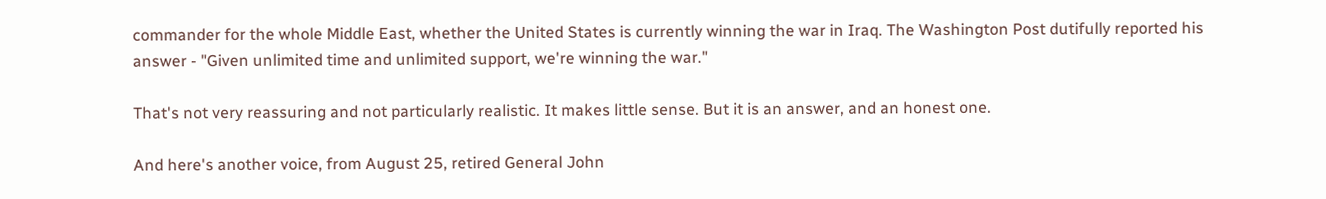commander for the whole Middle East, whether the United States is currently winning the war in Iraq. The Washington Post dutifully reported his answer - "Given unlimited time and unlimited support, we're winning the war."

That's not very reassuring and not particularly realistic. It makes little sense. But it is an answer, and an honest one.

And here's another voice, from August 25, retired General John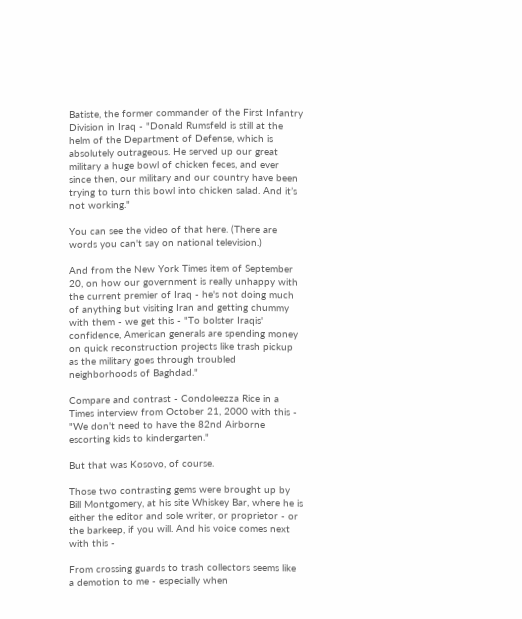Batiste, the former commander of the First Infantry Division in Iraq - "Donald Rumsfeld is still at the helm of the Department of Defense, which is absolutely outrageous. He served up our great military a huge bowl of chicken feces, and ever since then, our military and our country have been trying to turn this bowl into chicken salad. And it’s not working."

You can see the video of that here. (There are words you can't say on national television.)

And from the New York Times item of September 20, on how our government is really unhappy with the current premier of Iraq - he's not doing much of anything but visiting Iran and getting chummy with them - we get this - "To bolster Iraqis' confidence, American generals are spending money on quick reconstruction projects like trash pickup as the military goes through troubled neighborhoods of Baghdad."

Compare and contrast - Condoleezza Rice in a Times interview from October 21, 2000 with this - "We don't need to have the 82nd Airborne escorting kids to kindergarten."

But that was Kosovo, of course.

Those two contrasting gems were brought up by Bill Montgomery, at his site Whiskey Bar, where he is either the editor and sole writer, or proprietor - or the barkeep, if you will. And his voice comes next with this -

From crossing guards to trash collectors seems like a demotion to me - especially when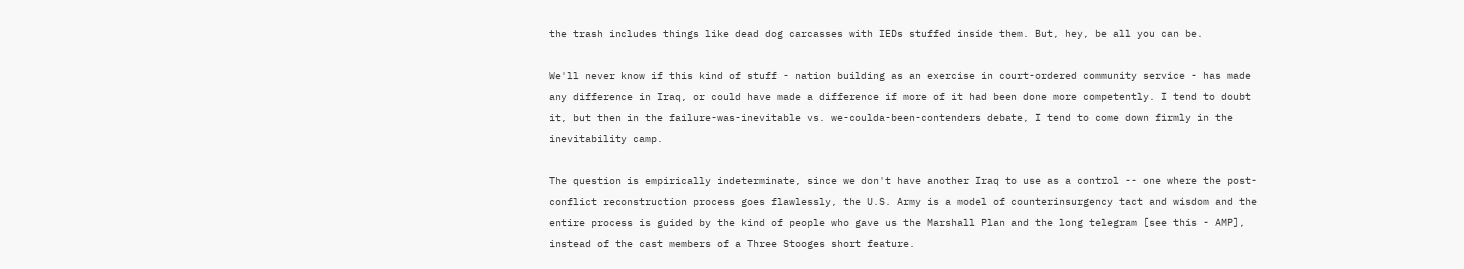the trash includes things like dead dog carcasses with IEDs stuffed inside them. But, hey, be all you can be.

We'll never know if this kind of stuff - nation building as an exercise in court-ordered community service - has made any difference in Iraq, or could have made a difference if more of it had been done more competently. I tend to doubt it, but then in the failure-was-inevitable vs. we-coulda-been-contenders debate, I tend to come down firmly in the inevitability camp.

The question is empirically indeterminate, since we don't have another Iraq to use as a control -- one where the post-conflict reconstruction process goes flawlessly, the U.S. Army is a model of counterinsurgency tact and wisdom and the entire process is guided by the kind of people who gave us the Marshall Plan and the long telegram [see this - AMP], instead of the cast members of a Three Stooges short feature.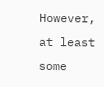However, at least some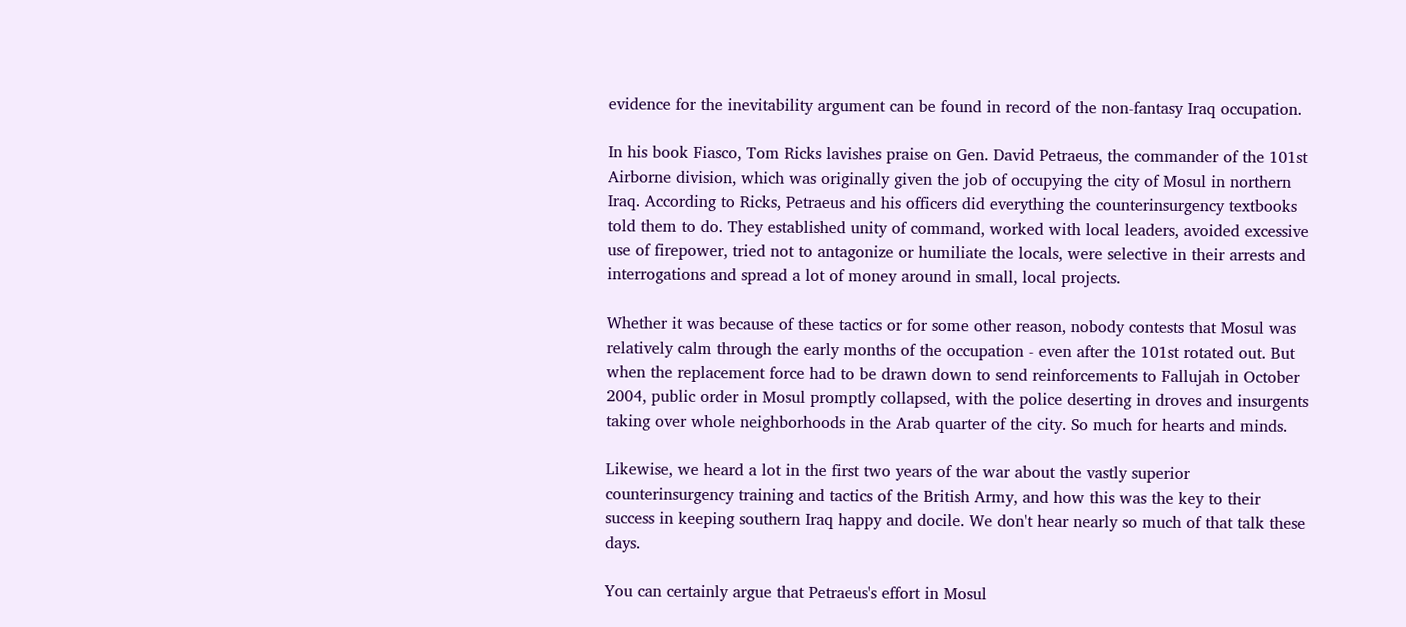evidence for the inevitability argument can be found in record of the non-fantasy Iraq occupation.

In his book Fiasco, Tom Ricks lavishes praise on Gen. David Petraeus, the commander of the 101st Airborne division, which was originally given the job of occupying the city of Mosul in northern Iraq. According to Ricks, Petraeus and his officers did everything the counterinsurgency textbooks told them to do. They established unity of command, worked with local leaders, avoided excessive use of firepower, tried not to antagonize or humiliate the locals, were selective in their arrests and interrogations and spread a lot of money around in small, local projects.

Whether it was because of these tactics or for some other reason, nobody contests that Mosul was relatively calm through the early months of the occupation - even after the 101st rotated out. But when the replacement force had to be drawn down to send reinforcements to Fallujah in October 2004, public order in Mosul promptly collapsed, with the police deserting in droves and insurgents taking over whole neighborhoods in the Arab quarter of the city. So much for hearts and minds.

Likewise, we heard a lot in the first two years of the war about the vastly superior counterinsurgency training and tactics of the British Army, and how this was the key to their success in keeping southern Iraq happy and docile. We don't hear nearly so much of that talk these days.

You can certainly argue that Petraeus's effort in Mosul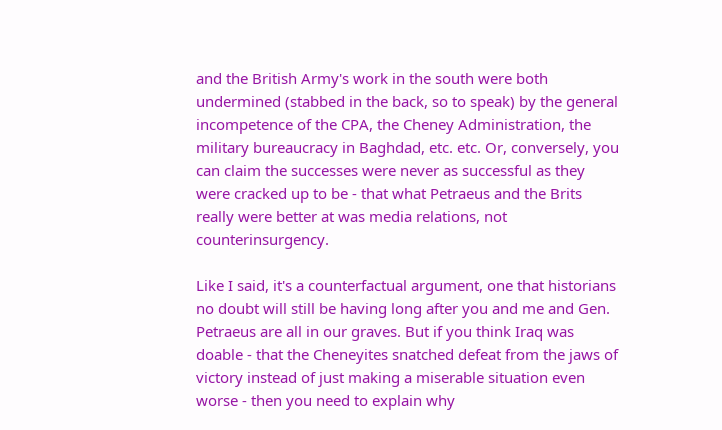and the British Army's work in the south were both undermined (stabbed in the back, so to speak) by the general incompetence of the CPA, the Cheney Administration, the military bureaucracy in Baghdad, etc. etc. Or, conversely, you can claim the successes were never as successful as they were cracked up to be - that what Petraeus and the Brits really were better at was media relations, not counterinsurgency.

Like I said, it's a counterfactual argument, one that historians no doubt will still be having long after you and me and Gen. Petraeus are all in our graves. But if you think Iraq was doable - that the Cheneyites snatched defeat from the jaws of victory instead of just making a miserable situation even worse - then you need to explain why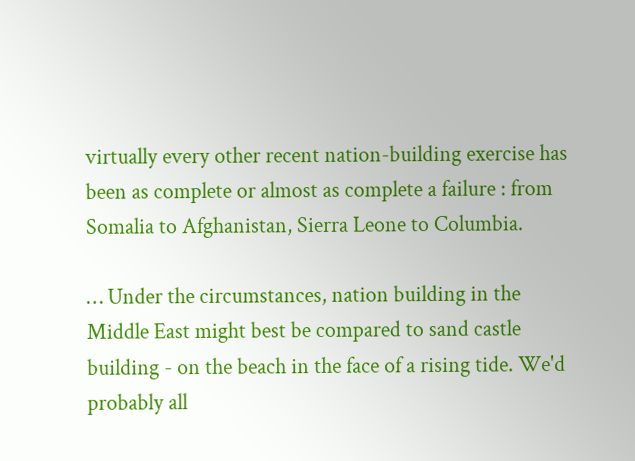virtually every other recent nation-building exercise has been as complete or almost as complete a failure : from Somalia to Afghanistan, Sierra Leone to Columbia.

… Under the circumstances, nation building in the Middle East might best be compared to sand castle building - on the beach in the face of a rising tide. We'd probably all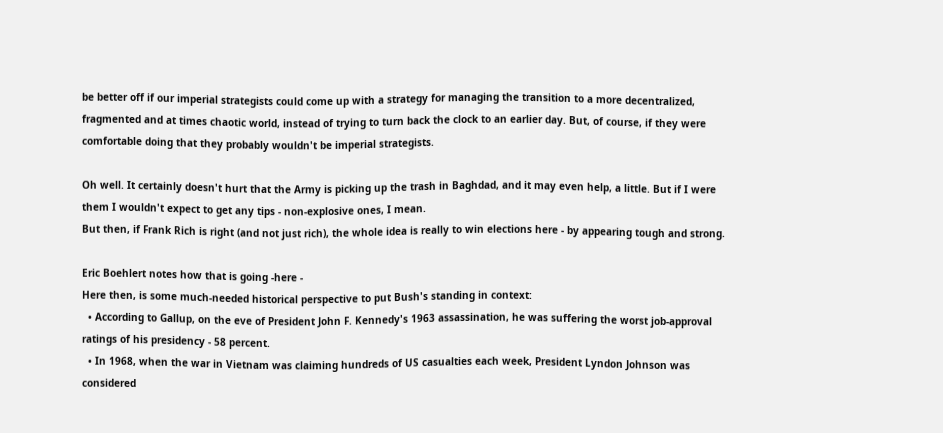be better off if our imperial strategists could come up with a strategy for managing the transition to a more decentralized, fragmented and at times chaotic world, instead of trying to turn back the clock to an earlier day. But, of course, if they were comfortable doing that they probably wouldn't be imperial strategists.

Oh well. It certainly doesn't hurt that the Army is picking up the trash in Baghdad, and it may even help, a little. But if I were them I wouldn't expect to get any tips - non-explosive ones, I mean.
But then, if Frank Rich is right (and not just rich), the whole idea is really to win elections here - by appearing tough and strong.

Eric Boehlert notes how that is going -here -
Here then, is some much-needed historical perspective to put Bush's standing in context:
  • According to Gallup, on the eve of President John F. Kennedy's 1963 assassination, he was suffering the worst job-approval ratings of his presidency - 58 percent.
  • In 1968, when the war in Vietnam was claiming hundreds of US casualties each week, President Lyndon Johnson was considered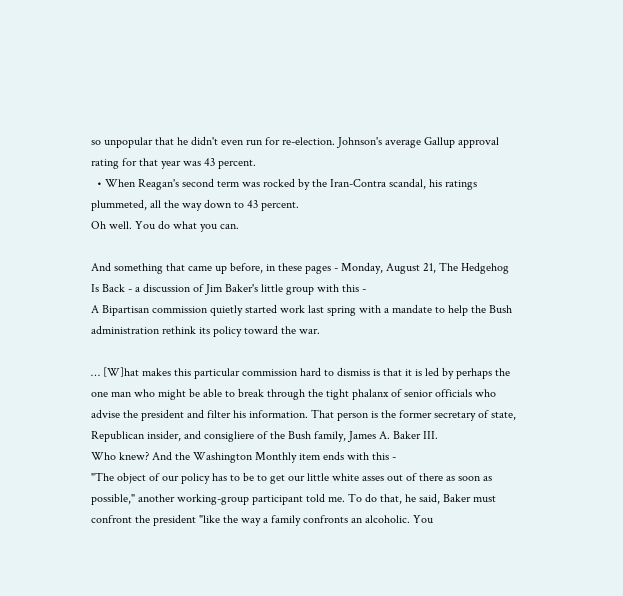so unpopular that he didn't even run for re-election. Johnson's average Gallup approval rating for that year was 43 percent.
  • When Reagan's second term was rocked by the Iran-Contra scandal, his ratings plummeted, all the way down to 43 percent.
Oh well. You do what you can.

And something that came up before, in these pages - Monday, August 21, The Hedgehog Is Back - a discussion of Jim Baker's little group with this -
A Bipartisan commission quietly started work last spring with a mandate to help the Bush administration rethink its policy toward the war.

… [W]hat makes this particular commission hard to dismiss is that it is led by perhaps the one man who might be able to break through the tight phalanx of senior officials who advise the president and filter his information. That person is the former secretary of state, Republican insider, and consigliere of the Bush family, James A. Baker III.
Who knew? And the Washington Monthly item ends with this -
"The object of our policy has to be to get our little white asses out of there as soon as possible," another working-group participant told me. To do that, he said, Baker must confront the president "like the way a family confronts an alcoholic. You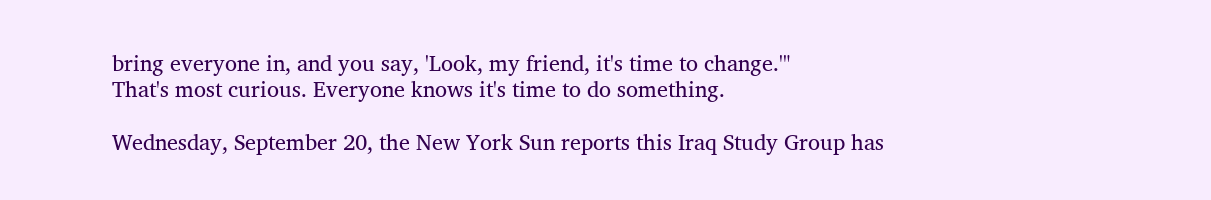bring everyone in, and you say, 'Look, my friend, it's time to change.'"
That's most curious. Everyone knows it's time to do something.

Wednesday, September 20, the New York Sun reports this Iraq Study Group has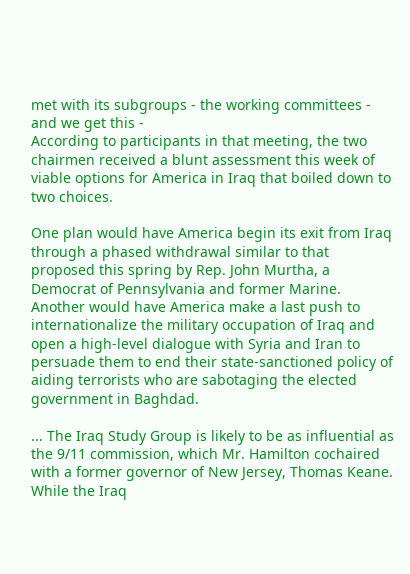met with its subgroups - the working committees - and we get this -
According to participants in that meeting, the two chairmen received a blunt assessment this week of viable options for America in Iraq that boiled down to two choices.

One plan would have America begin its exit from Iraq through a phased withdrawal similar to that proposed this spring by Rep. John Murtha, a Democrat of Pennsylvania and former Marine. Another would have America make a last push to internationalize the military occupation of Iraq and open a high-level dialogue with Syria and Iran to persuade them to end their state-sanctioned policy of aiding terrorists who are sabotaging the elected government in Baghdad.

... The Iraq Study Group is likely to be as influential as the 9/11 commission, which Mr. Hamilton cochaired with a former governor of New Jersey, Thomas Keane. While the Iraq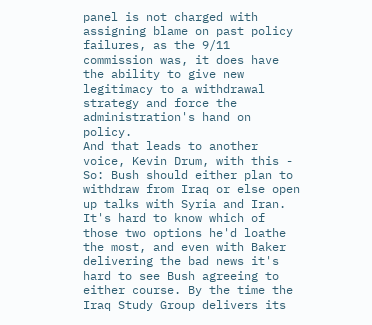panel is not charged with assigning blame on past policy failures, as the 9/11 commission was, it does have the ability to give new legitimacy to a withdrawal strategy and force the administration's hand on policy.
And that leads to another voice, Kevin Drum, with this -
So: Bush should either plan to withdraw from Iraq or else open up talks with Syria and Iran. It's hard to know which of those two options he'd loathe the most, and even with Baker delivering the bad news it's hard to see Bush agreeing to either course. By the time the Iraq Study Group delivers its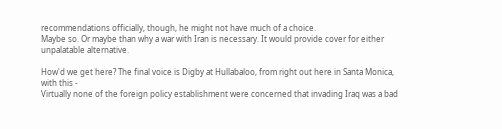recommendations officially, though, he might not have much of a choice.
Maybe so. Or maybe than why a war with Iran is necessary. It would provide cover for either unpalatable alternative.

How'd we get here? The final voice is Digby at Hullabaloo, from right out here in Santa Monica, with this -
Virtually none of the foreign policy establishment were concerned that invading Iraq was a bad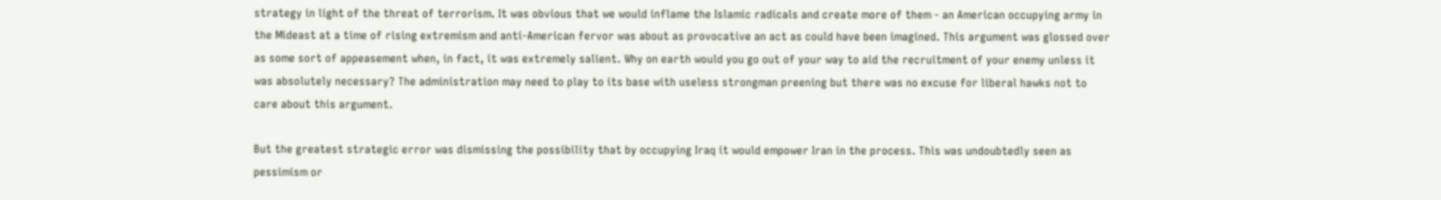strategy in light of the threat of terrorism. It was obvious that we would inflame the Islamic radicals and create more of them - an American occupying army in the Mideast at a time of rising extremism and anti-American fervor was about as provocative an act as could have been imagined. This argument was glossed over as some sort of appeasement when, in fact, it was extremely salient. Why on earth would you go out of your way to aid the recruitment of your enemy unless it was absolutely necessary? The administration may need to play to its base with useless strongman preening but there was no excuse for liberal hawks not to care about this argument.

But the greatest strategic error was dismissing the possibility that by occupying Iraq it would empower Iran in the process. This was undoubtedly seen as pessimism or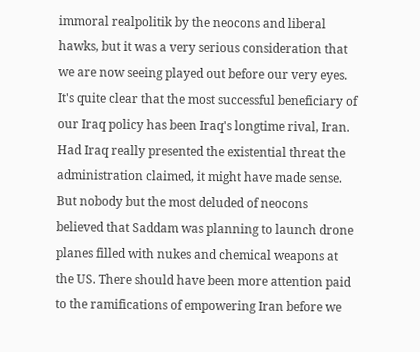immoral realpolitik by the neocons and liberal hawks, but it was a very serious consideration that we are now seeing played out before our very eyes. It's quite clear that the most successful beneficiary of our Iraq policy has been Iraq's longtime rival, Iran. Had Iraq really presented the existential threat the administration claimed, it might have made sense. But nobody but the most deluded of neocons believed that Saddam was planning to launch drone planes filled with nukes and chemical weapons at the US. There should have been more attention paid to the ramifications of empowering Iran before we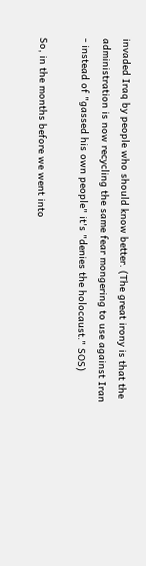invaded Iraq by people who should know better. (The great irony is that the administration is now recycling the same fear mongering to use against Iran - instead of "gassed his own people" it's "denies the holocaust." SOS)

So, in the months before we went into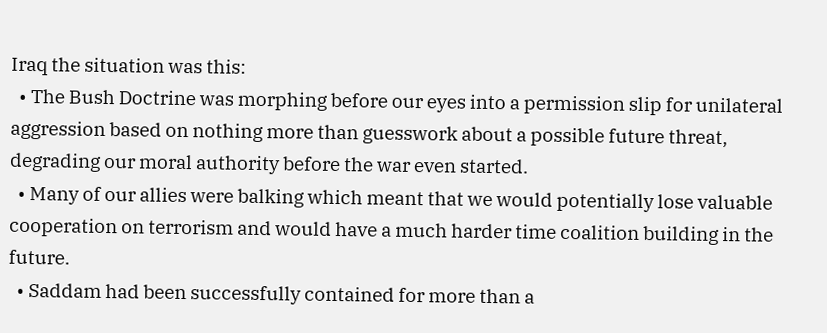Iraq the situation was this:
  • The Bush Doctrine was morphing before our eyes into a permission slip for unilateral aggression based on nothing more than guesswork about a possible future threat, degrading our moral authority before the war even started.
  • Many of our allies were balking which meant that we would potentially lose valuable cooperation on terrorism and would have a much harder time coalition building in the future.
  • Saddam had been successfully contained for more than a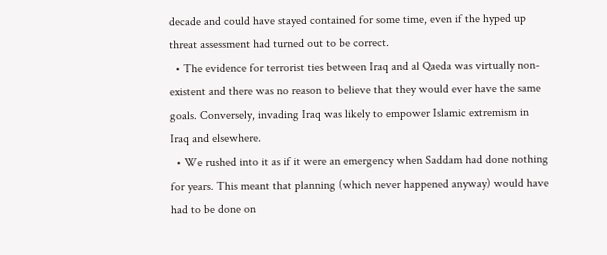decade and could have stayed contained for some time, even if the hyped up threat assessment had turned out to be correct.
  • The evidence for terrorist ties between Iraq and al Qaeda was virtually non-existent and there was no reason to believe that they would ever have the same goals. Conversely, invading Iraq was likely to empower Islamic extremism in Iraq and elsewhere.
  • We rushed into it as if it were an emergency when Saddam had done nothing for years. This meant that planning (which never happened anyway) would have had to be done on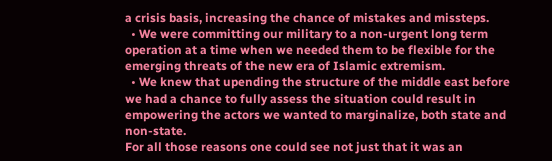a crisis basis, increasing the chance of mistakes and missteps.
  • We were committing our military to a non-urgent long term operation at a time when we needed them to be flexible for the emerging threats of the new era of Islamic extremism.
  • We knew that upending the structure of the middle east before we had a chance to fully assess the situation could result in empowering the actors we wanted to marginalize, both state and non-state.
For all those reasons one could see not just that it was an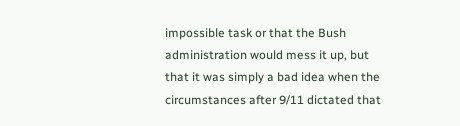impossible task or that the Bush administration would mess it up, but that it was simply a bad idea when the circumstances after 9/11 dictated that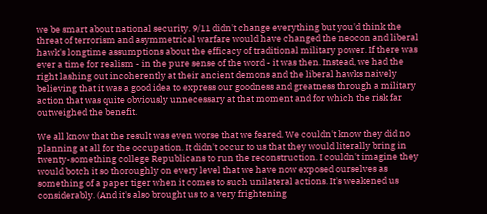we be smart about national security. 9/11 didn't change everything but you'd think the threat of terrorism and asymmetrical warfare would have changed the neocon and liberal hawk's longtime assumptions about the efficacy of traditional military power. If there was ever a time for realism - in the pure sense of the word - it was then. Instead, we had the right lashing out incoherently at their ancient demons and the liberal hawks naively believing that it was a good idea to express our goodness and greatness through a military action that was quite obviously unnecessary at that moment and for which the risk far outweighed the benefit.

We all know that the result was even worse that we feared. We couldn't know they did no planning at all for the occupation. It didn't occur to us that they would literally bring in twenty-something college Republicans to run the reconstruction. I couldn't imagine they would botch it so thoroughly on every level that we have now exposed ourselves as something of a paper tiger when it comes to such unilateral actions. It's weakened us considerably. (And it's also brought us to a very frightening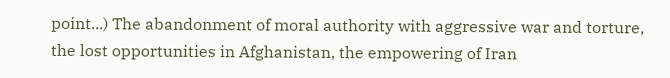point...) The abandonment of moral authority with aggressive war and torture, the lost opportunities in Afghanistan, the empowering of Iran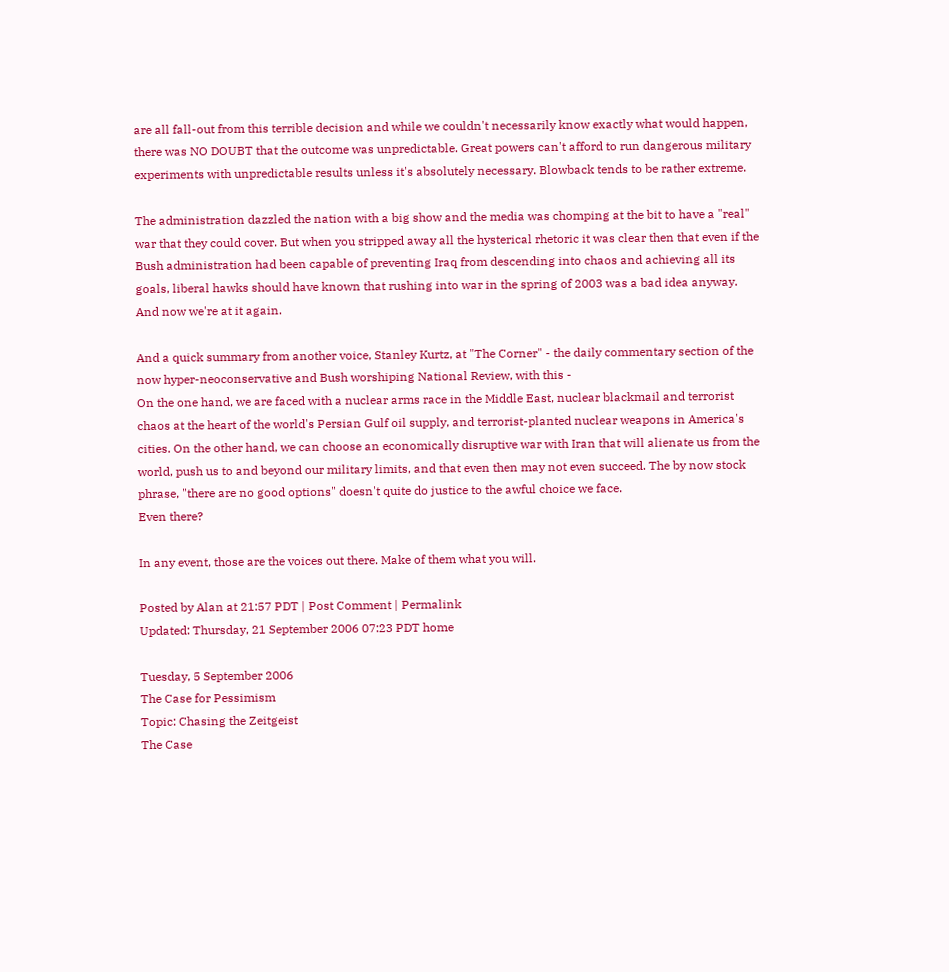are all fall-out from this terrible decision and while we couldn't necessarily know exactly what would happen, there was NO DOUBT that the outcome was unpredictable. Great powers can't afford to run dangerous military experiments with unpredictable results unless it's absolutely necessary. Blowback tends to be rather extreme.

The administration dazzled the nation with a big show and the media was chomping at the bit to have a "real" war that they could cover. But when you stripped away all the hysterical rhetoric it was clear then that even if the Bush administration had been capable of preventing Iraq from descending into chaos and achieving all its goals, liberal hawks should have known that rushing into war in the spring of 2003 was a bad idea anyway.
And now we're at it again.

And a quick summary from another voice, Stanley Kurtz, at "The Corner" - the daily commentary section of the now hyper-neoconservative and Bush worshiping National Review, with this -
On the one hand, we are faced with a nuclear arms race in the Middle East, nuclear blackmail and terrorist chaos at the heart of the world's Persian Gulf oil supply, and terrorist-planted nuclear weapons in America's cities. On the other hand, we can choose an economically disruptive war with Iran that will alienate us from the world, push us to and beyond our military limits, and that even then may not even succeed. The by now stock phrase, "there are no good options" doesn't quite do justice to the awful choice we face.
Even there?

In any event, those are the voices out there. Make of them what you will.

Posted by Alan at 21:57 PDT | Post Comment | Permalink
Updated: Thursday, 21 September 2006 07:23 PDT home

Tuesday, 5 September 2006
The Case for Pessimism
Topic: Chasing the Zeitgeist
The Case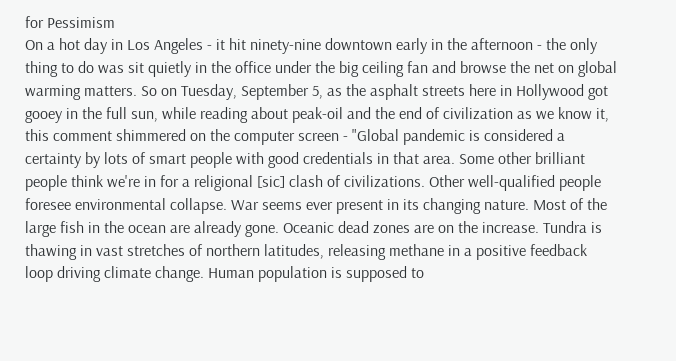for Pessimism
On a hot day in Los Angeles - it hit ninety-nine downtown early in the afternoon - the only thing to do was sit quietly in the office under the big ceiling fan and browse the net on global warming matters. So on Tuesday, September 5, as the asphalt streets here in Hollywood got gooey in the full sun, while reading about peak-oil and the end of civilization as we know it, this comment shimmered on the computer screen - "Global pandemic is considered a certainty by lots of smart people with good credentials in that area. Some other brilliant people think we're in for a religional [sic] clash of civilizations. Other well-qualified people foresee environmental collapse. War seems ever present in its changing nature. Most of the large fish in the ocean are already gone. Oceanic dead zones are on the increase. Tundra is thawing in vast stretches of northern latitudes, releasing methane in a positive feedback loop driving climate change. Human population is supposed to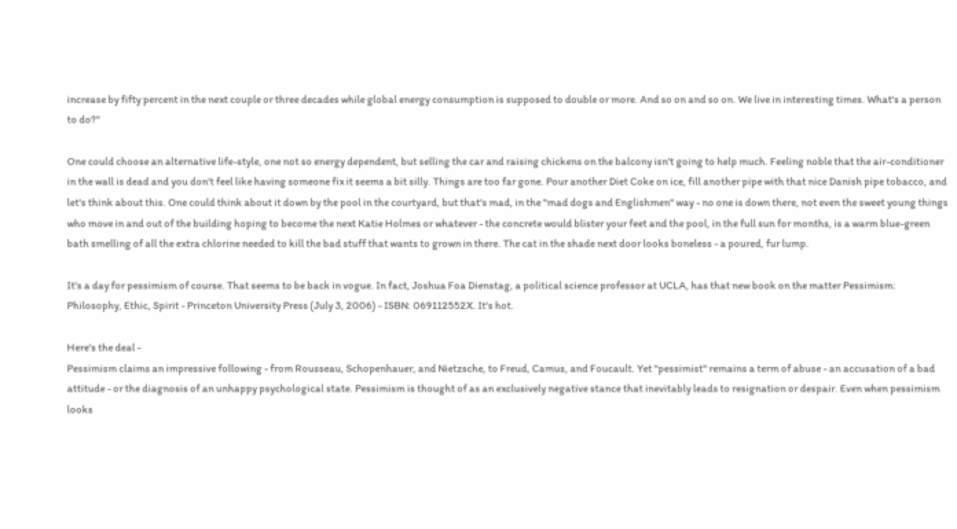increase by fifty percent in the next couple or three decades while global energy consumption is supposed to double or more. And so on and so on. We live in interesting times. What's a person to do?"

One could choose an alternative life-style, one not so energy dependent, but selling the car and raising chickens on the balcony isn't going to help much. Feeling noble that the air-conditioner in the wall is dead and you don't feel like having someone fix it seems a bit silly. Things are too far gone. Pour another Diet Coke on ice, fill another pipe with that nice Danish pipe tobacco, and let's think about this. One could think about it down by the pool in the courtyard, but that's mad, in the "mad dogs and Englishmen" way - no one is down there, not even the sweet young things who move in and out of the building hoping to become the next Katie Holmes or whatever - the concrete would blister your feet and the pool, in the full sun for months, is a warm blue-green bath smelling of all the extra chlorine needed to kill the bad stuff that wants to grown in there. The cat in the shade next door looks boneless - a poured, fur lump.

It's a day for pessimism of course. That seems to be back in vogue. In fact, Joshua Foa Dienstag, a political science professor at UCLA, has that new book on the matter Pessimism: Philosophy, Ethic, Spirit - Princeton University Press (July 3, 2006) - ISBN: 069112552X. It's hot.

Here's the deal -
Pessimism claims an impressive following - from Rousseau, Schopenhauer, and Nietzsche, to Freud, Camus, and Foucault. Yet "pessimist" remains a term of abuse - an accusation of a bad attitude - or the diagnosis of an unhappy psychological state. Pessimism is thought of as an exclusively negative stance that inevitably leads to resignation or despair. Even when pessimism looks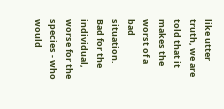like utter truth, we are told that it makes the worst of a bad situation. Bad for the individual, worse for the species - who would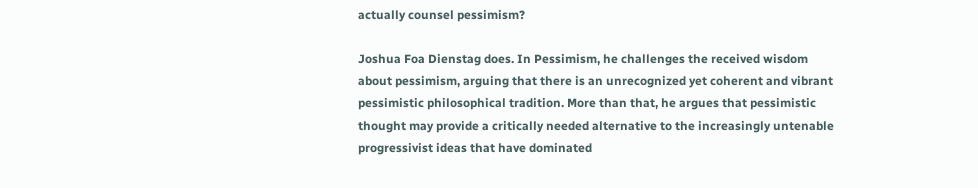actually counsel pessimism?

Joshua Foa Dienstag does. In Pessimism, he challenges the received wisdom about pessimism, arguing that there is an unrecognized yet coherent and vibrant pessimistic philosophical tradition. More than that, he argues that pessimistic thought may provide a critically needed alternative to the increasingly untenable progressivist ideas that have dominated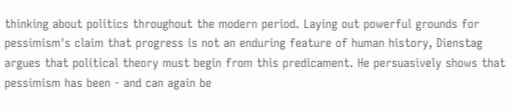thinking about politics throughout the modern period. Laying out powerful grounds for pessimism's claim that progress is not an enduring feature of human history, Dienstag argues that political theory must begin from this predicament. He persuasively shows that pessimism has been - and can again be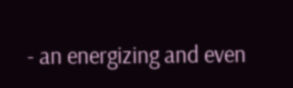- an energizing and even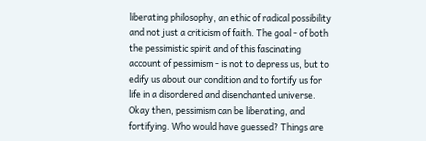liberating philosophy, an ethic of radical possibility and not just a criticism of faith. The goal - of both the pessimistic spirit and of this fascinating account of pessimism - is not to depress us, but to edify us about our condition and to fortify us for life in a disordered and disenchanted universe.
Okay then, pessimism can be liberating, and fortifying. Who would have guessed? Things are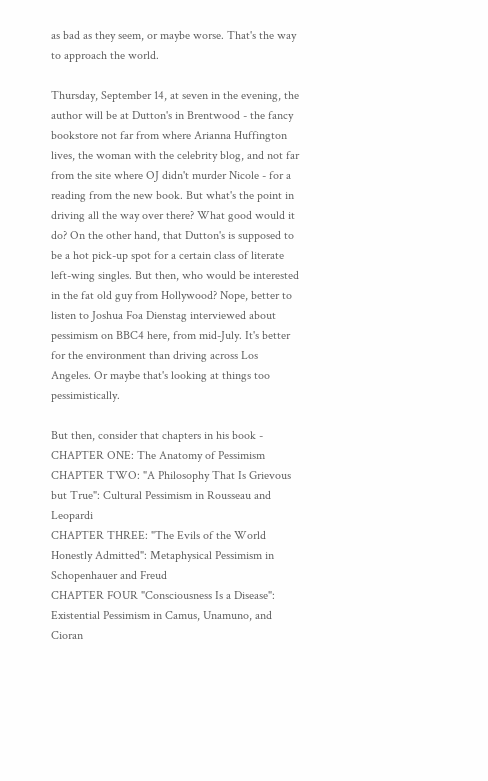as bad as they seem, or maybe worse. That's the way to approach the world.

Thursday, September 14, at seven in the evening, the author will be at Dutton's in Brentwood - the fancy bookstore not far from where Arianna Huffington lives, the woman with the celebrity blog, and not far from the site where OJ didn't murder Nicole - for a reading from the new book. But what's the point in driving all the way over there? What good would it do? On the other hand, that Dutton's is supposed to be a hot pick-up spot for a certain class of literate left-wing singles. But then, who would be interested in the fat old guy from Hollywood? Nope, better to listen to Joshua Foa Dienstag interviewed about pessimism on BBC4 here, from mid-July. It's better for the environment than driving across Los Angeles. Or maybe that's looking at things too pessimistically.

But then, consider that chapters in his book -
CHAPTER ONE: The Anatomy of Pessimism
CHAPTER TWO: "A Philosophy That Is Grievous but True": Cultural Pessimism in Rousseau and Leopardi
CHAPTER THREE: "The Evils of the World Honestly Admitted": Metaphysical Pessimism in Schopenhauer and Freud
CHAPTER FOUR "Consciousness Is a Disease": Existential Pessimism in Camus, Unamuno, and Cioran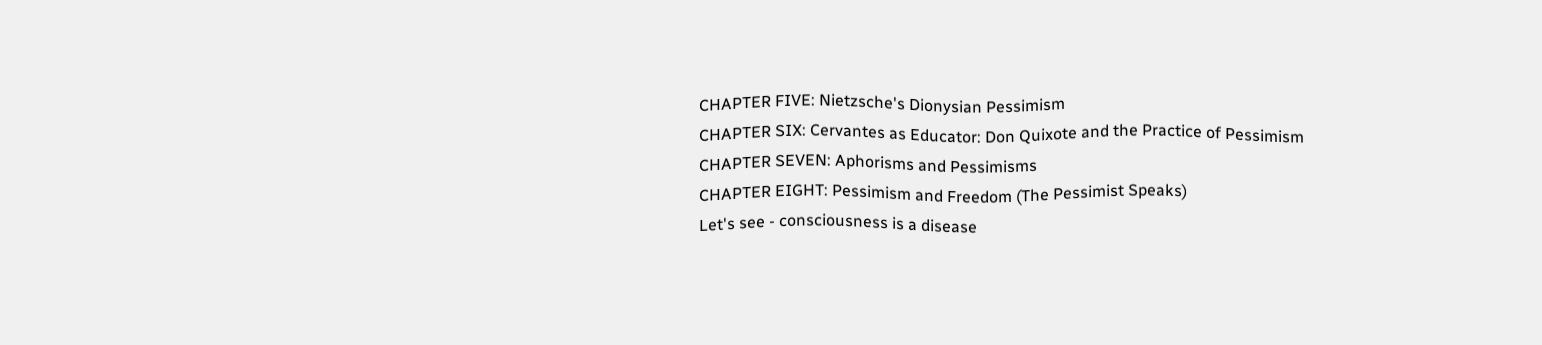CHAPTER FIVE: Nietzsche's Dionysian Pessimism
CHAPTER SIX: Cervantes as Educator: Don Quixote and the Practice of Pessimism
CHAPTER SEVEN: Aphorisms and Pessimisms
CHAPTER EIGHT: Pessimism and Freedom (The Pessimist Speaks)
Let's see - consciousness is a disease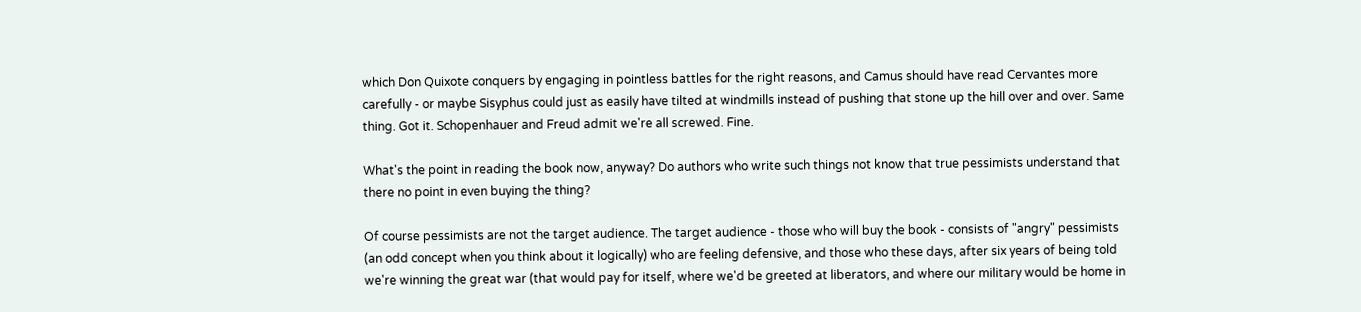which Don Quixote conquers by engaging in pointless battles for the right reasons, and Camus should have read Cervantes more carefully - or maybe Sisyphus could just as easily have tilted at windmills instead of pushing that stone up the hill over and over. Same thing. Got it. Schopenhauer and Freud admit we're all screwed. Fine.

What's the point in reading the book now, anyway? Do authors who write such things not know that true pessimists understand that there no point in even buying the thing?

Of course pessimists are not the target audience. The target audience - those who will buy the book - consists of "angry" pessimists (an odd concept when you think about it logically) who are feeling defensive, and those who these days, after six years of being told we're winning the great war (that would pay for itself, where we'd be greeted at liberators, and where our military would be home in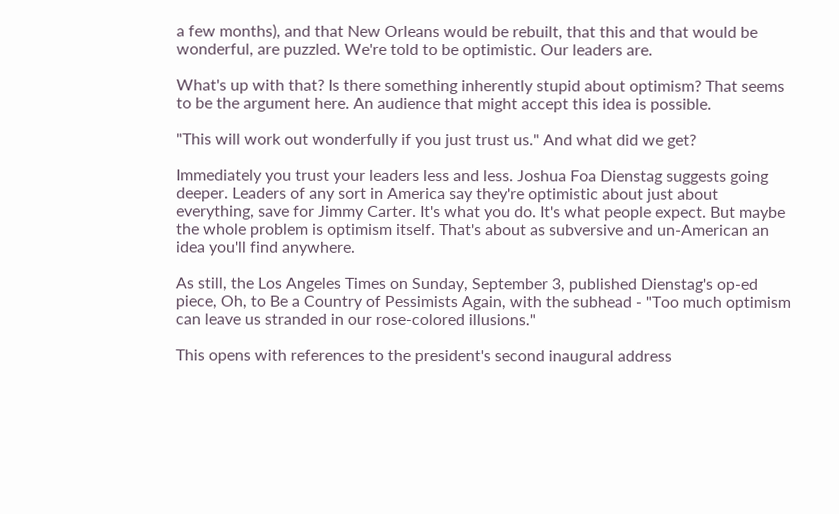a few months), and that New Orleans would be rebuilt, that this and that would be wonderful, are puzzled. We're told to be optimistic. Our leaders are.

What's up with that? Is there something inherently stupid about optimism? That seems to be the argument here. An audience that might accept this idea is possible.

"This will work out wonderfully if you just trust us." And what did we get?

Immediately you trust your leaders less and less. Joshua Foa Dienstag suggests going deeper. Leaders of any sort in America say they're optimistic about just about everything, save for Jimmy Carter. It's what you do. It's what people expect. But maybe the whole problem is optimism itself. That's about as subversive and un-American an idea you'll find anywhere.

As still, the Los Angeles Times on Sunday, September 3, published Dienstag's op-ed piece, Oh, to Be a Country of Pessimists Again, with the subhead - "Too much optimism can leave us stranded in our rose-colored illusions."

This opens with references to the president's second inaugural address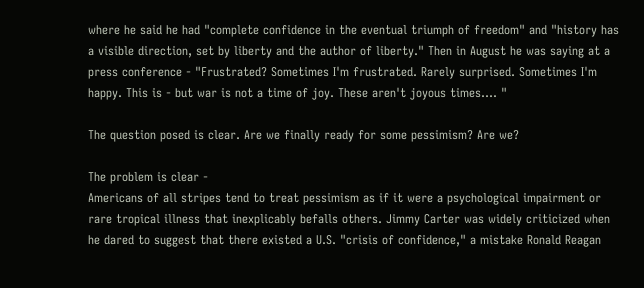where he said he had "complete confidence in the eventual triumph of freedom" and "history has a visible direction, set by liberty and the author of liberty." Then in August he was saying at a press conference - "Frustrated? Sometimes I'm frustrated. Rarely surprised. Sometimes I'm happy. This is - but war is not a time of joy. These aren't joyous times…. "

The question posed is clear. Are we finally ready for some pessimism? Are we?

The problem is clear -
Americans of all stripes tend to treat pessimism as if it were a psychological impairment or rare tropical illness that inexplicably befalls others. Jimmy Carter was widely criticized when he dared to suggest that there existed a U.S. "crisis of confidence," a mistake Ronald Reagan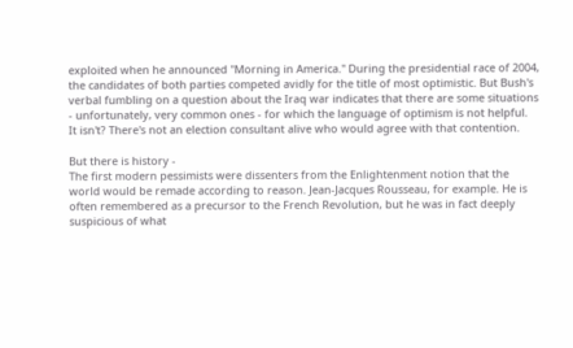exploited when he announced "Morning in America." During the presidential race of 2004, the candidates of both parties competed avidly for the title of most optimistic. But Bush's verbal fumbling on a question about the Iraq war indicates that there are some situations - unfortunately, very common ones - for which the language of optimism is not helpful.
It isn't? There's not an election consultant alive who would agree with that contention.

But there is history -
The first modern pessimists were dissenters from the Enlightenment notion that the world would be remade according to reason. Jean-Jacques Rousseau, for example. He is often remembered as a precursor to the French Revolution, but he was in fact deeply suspicious of what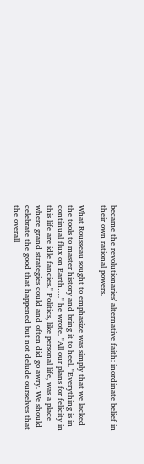became the revolutionaries' alternative faith: inordinate belief in their own rational powers.

What Rousseau sought to emphasize was simply that we lacked the tools to master history and bring it to heel. "Everything is in continual flux on Earth…." he wrote. "All our plans for felicity in this life are idle fancies." Politics, like personal life, was a place where grand strategies could and often did go awry. We should celebrate the good that happened but not delude ourselves that the overall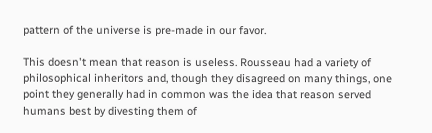pattern of the universe is pre-made in our favor.

This doesn't mean that reason is useless. Rousseau had a variety of philosophical inheritors and, though they disagreed on many things, one point they generally had in common was the idea that reason served humans best by divesting them of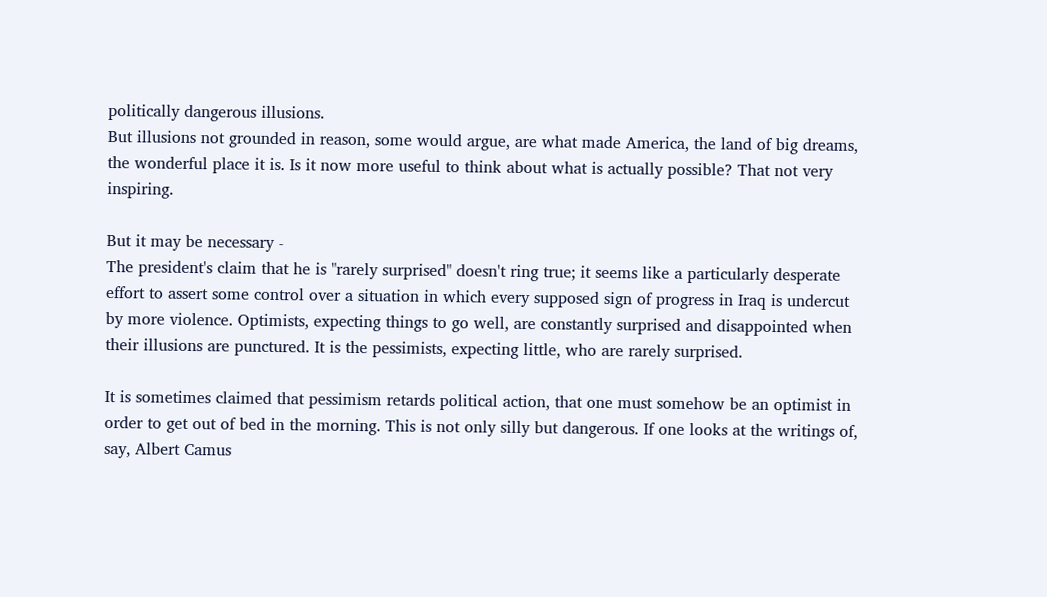politically dangerous illusions.
But illusions not grounded in reason, some would argue, are what made America, the land of big dreams, the wonderful place it is. Is it now more useful to think about what is actually possible? That not very inspiring.

But it may be necessary -
The president's claim that he is "rarely surprised" doesn't ring true; it seems like a particularly desperate effort to assert some control over a situation in which every supposed sign of progress in Iraq is undercut by more violence. Optimists, expecting things to go well, are constantly surprised and disappointed when their illusions are punctured. It is the pessimists, expecting little, who are rarely surprised.

It is sometimes claimed that pessimism retards political action, that one must somehow be an optimist in order to get out of bed in the morning. This is not only silly but dangerous. If one looks at the writings of, say, Albert Camus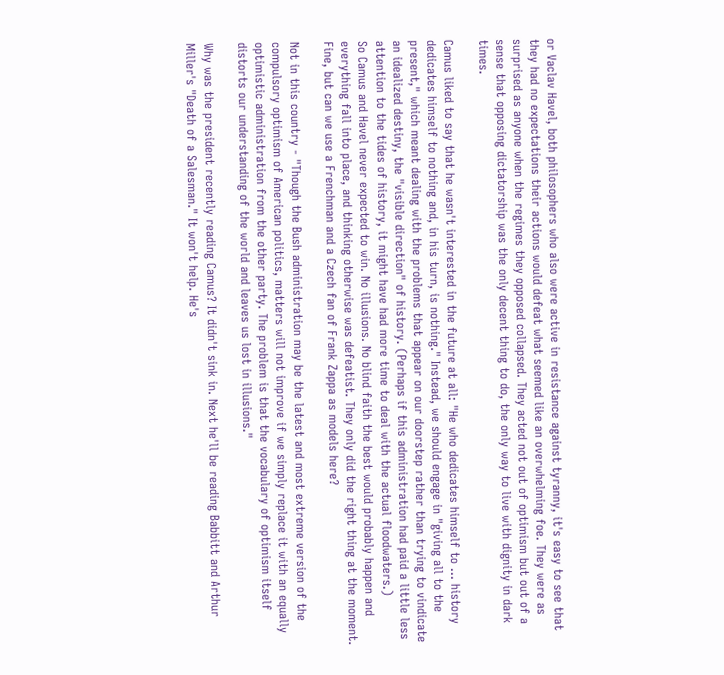or Vaclav Havel, both philosophers who also were active in resistance against tyranny, it's easy to see that they had no expectations their actions would defeat what seemed like an overwhelming foe. They were as surprised as anyone when the regimes they opposed collapsed. They acted not out of optimism but out of a sense that opposing dictatorship was the only decent thing to do, the only way to live with dignity in dark times.

Camus liked to say that he wasn't interested in the future at all: "He who dedicates himself to … history dedicates himself to nothing and, in his turn, is nothing." Instead, we should engage in "giving all to the present," which meant dealing with the problems that appear on our doorstep rather than trying to vindicate an idealized destiny, the "visible direction" of history. (Perhaps if this administration had paid a little less attention to the tides of history, it might have had more time to deal with the actual floodwaters.)
So Camus and Havel never expected to win. No illusions. No blind faith the best would probably happen and everything fall into place, and thinking otherwise was defeatist. They only did the right thing at the moment. Fine, but can we use a Frenchman and a Czech fan of Frank Zappa as models here?

Not in this country - "Though the Bush administration may be the latest and most extreme version of the compulsory optimism of American politics, matters will not improve if we simply replace it with an equally optimistic administration from the other party. The problem is that the vocabulary of optimism itself distorts our understanding of the world and leaves us lost in illusions."

Why was the president recently reading Camus? It didn't sink in. Next he'll be reading Babbitt and Arthur Miller's "Death of a Salesman." It won't help. He's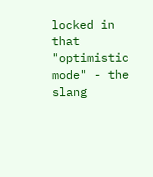locked in that "optimistic mode" - the slang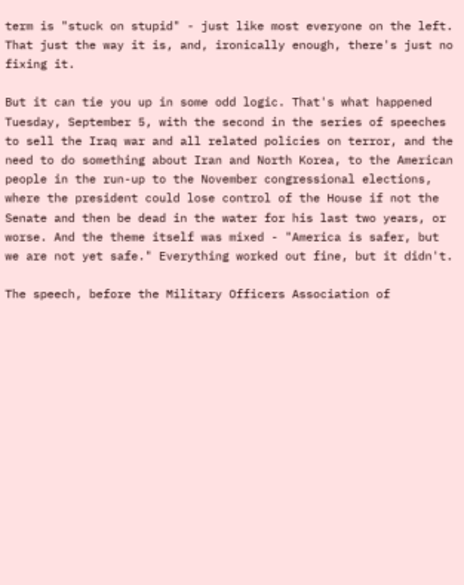term is "stuck on stupid" - just like most everyone on the left. That just the way it is, and, ironically enough, there's just no fixing it.

But it can tie you up in some odd logic. That's what happened Tuesday, September 5, with the second in the series of speeches to sell the Iraq war and all related policies on terror, and the need to do something about Iran and North Korea, to the American people in the run-up to the November congressional elections, where the president could lose control of the House if not the Senate and then be dead in the water for his last two years, or worse. And the theme itself was mixed - "America is safer, but we are not yet safe." Everything worked out fine, but it didn't.

The speech, before the Military Officers Association of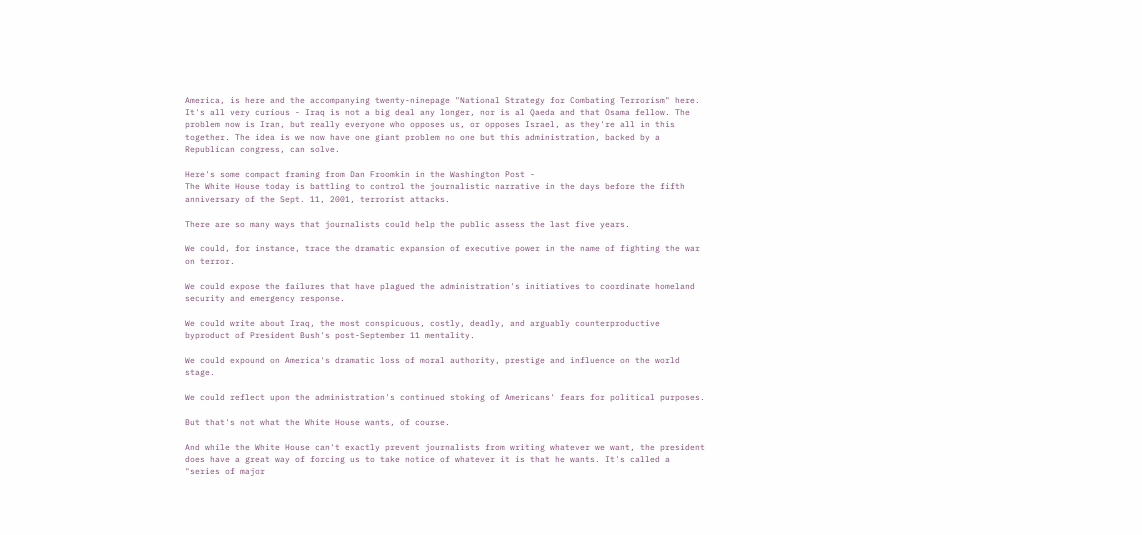America, is here and the accompanying twenty-ninepage "National Strategy for Combating Terrorism" here. It's all very curious - Iraq is not a big deal any longer, nor is al Qaeda and that Osama fellow. The problem now is Iran, but really everyone who opposes us, or opposes Israel, as they're all in this together. The idea is we now have one giant problem no one but this administration, backed by a Republican congress, can solve.

Here's some compact framing from Dan Froomkin in the Washington Post -
The White House today is battling to control the journalistic narrative in the days before the fifth anniversary of the Sept. 11, 2001, terrorist attacks.

There are so many ways that journalists could help the public assess the last five years.

We could, for instance, trace the dramatic expansion of executive power in the name of fighting the war on terror.

We could expose the failures that have plagued the administration's initiatives to coordinate homeland security and emergency response.

We could write about Iraq, the most conspicuous, costly, deadly, and arguably counterproductive byproduct of President Bush's post-September 11 mentality.

We could expound on America's dramatic loss of moral authority, prestige and influence on the world stage.

We could reflect upon the administration's continued stoking of Americans' fears for political purposes.

But that's not what the White House wants, of course.

And while the White House can't exactly prevent journalists from writing whatever we want, the president does have a great way of forcing us to take notice of whatever it is that he wants. It's called a "series of major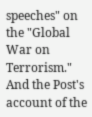speeches" on the "Global War on Terrorism."
And the Post's account of the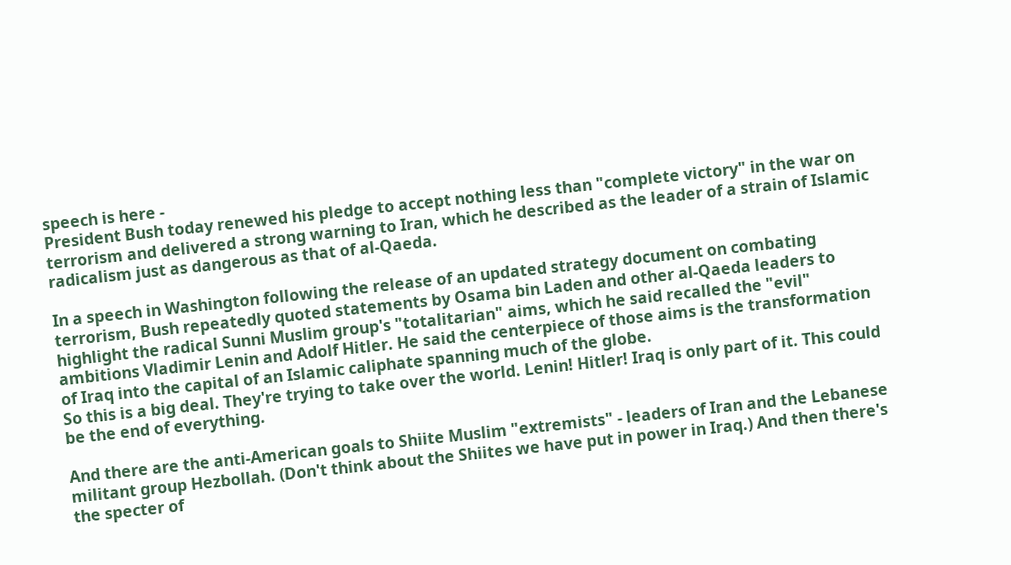speech is here -
President Bush today renewed his pledge to accept nothing less than "complete victory" in the war on terrorism and delivered a strong warning to Iran, which he described as the leader of a strain of Islamic radicalism just as dangerous as that of al-Qaeda.

In a speech in Washington following the release of an updated strategy document on combating terrorism, Bush repeatedly quoted statements by Osama bin Laden and other al-Qaeda leaders to highlight the radical Sunni Muslim group's "totalitarian" aims, which he said recalled the "evil" ambitions Vladimir Lenin and Adolf Hitler. He said the centerpiece of those aims is the transformation of Iraq into the capital of an Islamic caliphate spanning much of the globe.
So this is a big deal. They're trying to take over the world. Lenin! Hitler! Iraq is only part of it. This could be the end of everything.

And there are the anti-American goals to Shiite Muslim "extremists" - leaders of Iran and the Lebanese militant group Hezbollah. (Don't think about the Shiites we have put in power in Iraq.) And then there's the specter of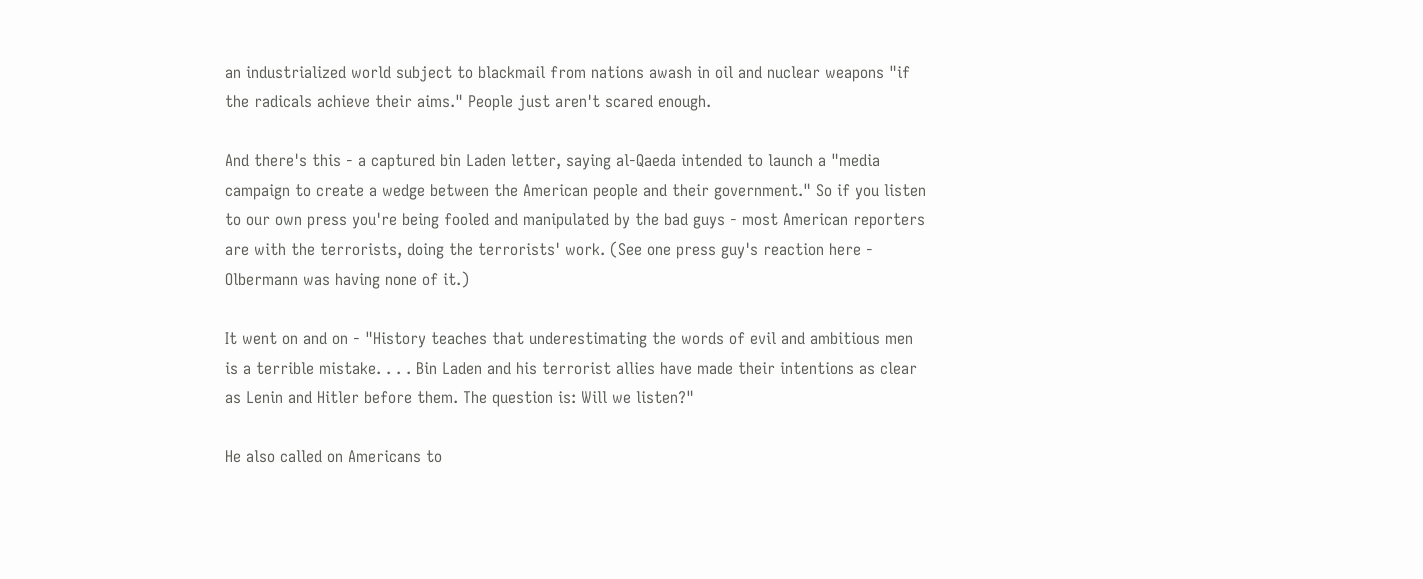an industrialized world subject to blackmail from nations awash in oil and nuclear weapons "if the radicals achieve their aims." People just aren't scared enough.

And there's this - a captured bin Laden letter, saying al-Qaeda intended to launch a "media campaign to create a wedge between the American people and their government." So if you listen to our own press you're being fooled and manipulated by the bad guys - most American reporters are with the terrorists, doing the terrorists' work. (See one press guy's reaction here - Olbermann was having none of it.)

It went on and on - "History teaches that underestimating the words of evil and ambitious men is a terrible mistake. . . . Bin Laden and his terrorist allies have made their intentions as clear as Lenin and Hitler before them. The question is: Will we listen?"

He also called on Americans to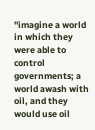"imagine a world in which they were able to control governments; a world awash with oil, and they would use oil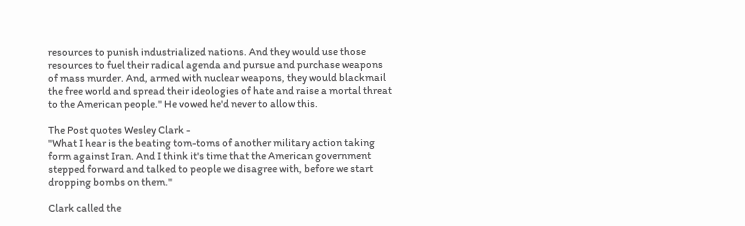resources to punish industrialized nations. And they would use those resources to fuel their radical agenda and pursue and purchase weapons of mass murder. And, armed with nuclear weapons, they would blackmail the free world and spread their ideologies of hate and raise a mortal threat to the American people." He vowed he'd never to allow this.

The Post quotes Wesley Clark -
"What I hear is the beating tom-toms of another military action taking form against Iran. And I think it's time that the American government stepped forward and talked to people we disagree with, before we start dropping bombs on them."

Clark called the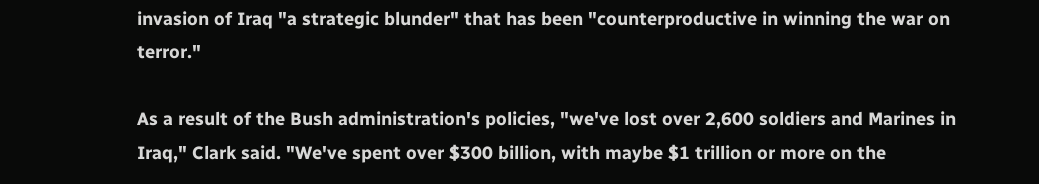invasion of Iraq "a strategic blunder" that has been "counterproductive in winning the war on terror."

As a result of the Bush administration's policies, "we've lost over 2,600 soldiers and Marines in Iraq," Clark said. "We've spent over $300 billion, with maybe $1 trillion or more on the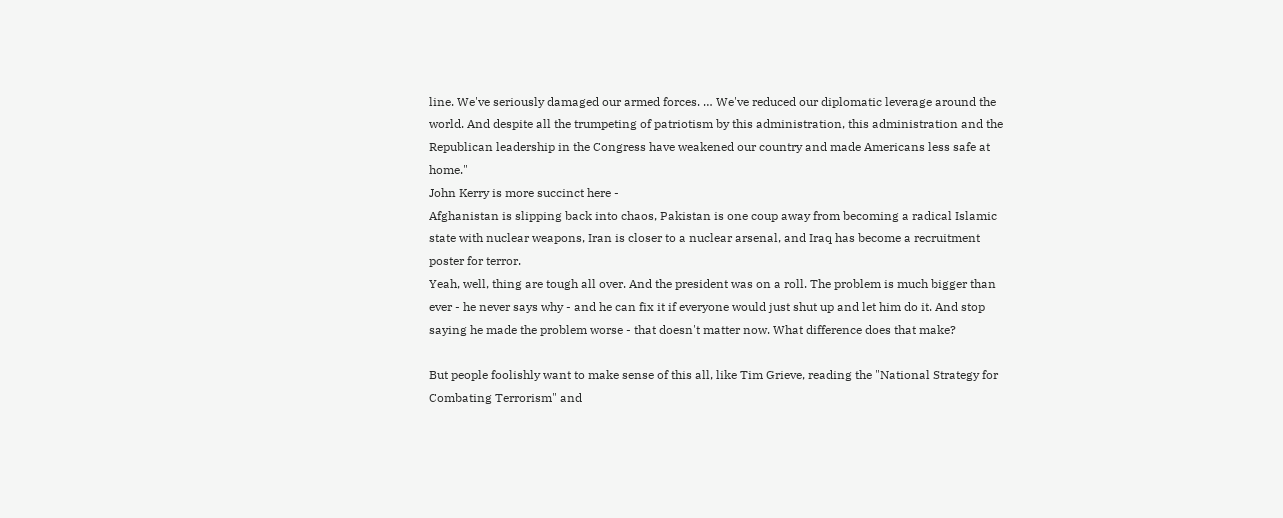line. We've seriously damaged our armed forces. … We've reduced our diplomatic leverage around the world. And despite all the trumpeting of patriotism by this administration, this administration and the Republican leadership in the Congress have weakened our country and made Americans less safe at home."
John Kerry is more succinct here -
Afghanistan is slipping back into chaos, Pakistan is one coup away from becoming a radical Islamic state with nuclear weapons, Iran is closer to a nuclear arsenal, and Iraq has become a recruitment poster for terror.
Yeah, well, thing are tough all over. And the president was on a roll. The problem is much bigger than ever - he never says why - and he can fix it if everyone would just shut up and let him do it. And stop saying he made the problem worse - that doesn't matter now. What difference does that make?

But people foolishly want to make sense of this all, like Tim Grieve, reading the "National Strategy for Combating Terrorism" and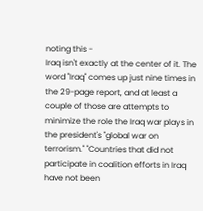noting this -
Iraq isn't exactly at the center of it. The word "Iraq" comes up just nine times in the 29-page report, and at least a couple of those are attempts to minimize the role the Iraq war plays in the president's "global war on terrorism." "Countries that did not participate in coalition efforts in Iraq have not been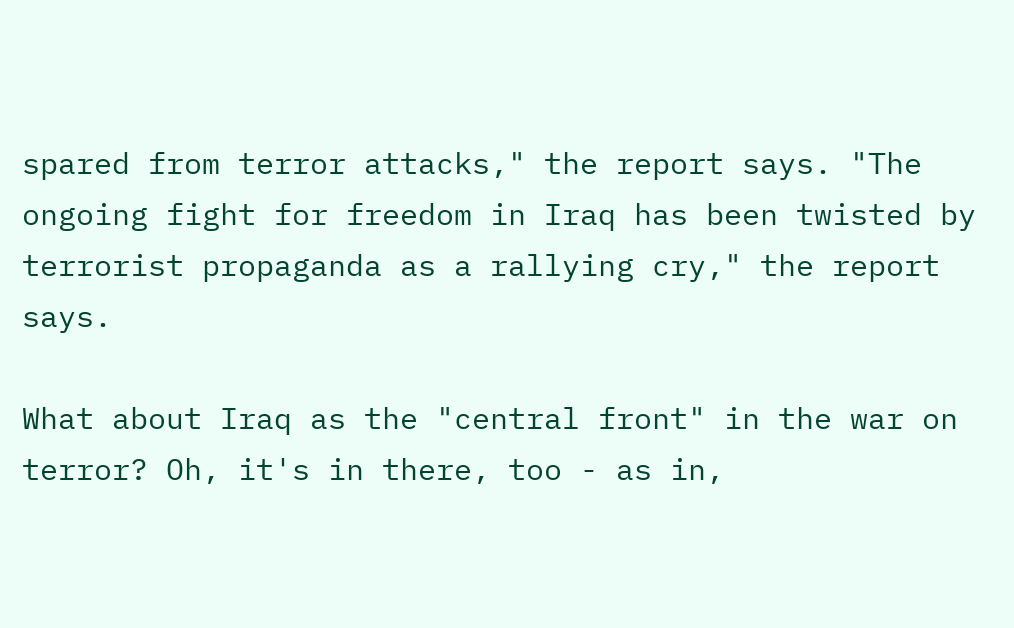spared from terror attacks," the report says. "The ongoing fight for freedom in Iraq has been twisted by terrorist propaganda as a rallying cry," the report says.

What about Iraq as the "central front" in the war on terror? Oh, it's in there, too - as in,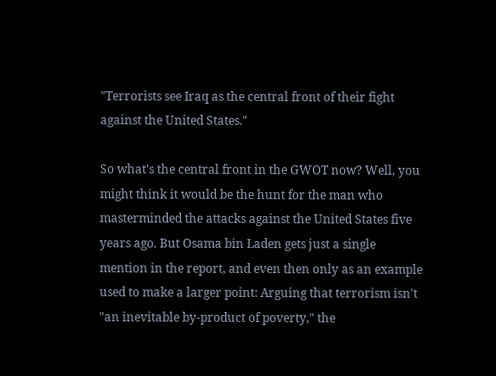"Terrorists see Iraq as the central front of their fight against the United States."

So what's the central front in the GWOT now? Well, you might think it would be the hunt for the man who masterminded the attacks against the United States five years ago. But Osama bin Laden gets just a single mention in the report, and even then only as an example used to make a larger point: Arguing that terrorism isn't "an inevitable by-product of poverty," the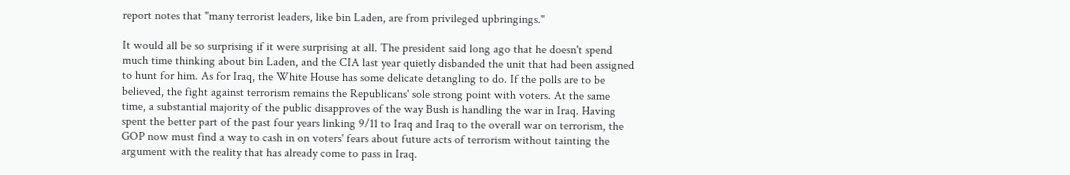report notes that "many terrorist leaders, like bin Laden, are from privileged upbringings."

It would all be so surprising if it were surprising at all. The president said long ago that he doesn't spend much time thinking about bin Laden, and the CIA last year quietly disbanded the unit that had been assigned to hunt for him. As for Iraq, the White House has some delicate detangling to do. If the polls are to be believed, the fight against terrorism remains the Republicans' sole strong point with voters. At the same time, a substantial majority of the public disapproves of the way Bush is handling the war in Iraq. Having spent the better part of the past four years linking 9/11 to Iraq and Iraq to the overall war on terrorism, the GOP now must find a way to cash in on voters' fears about future acts of terrorism without tainting the argument with the reality that has already come to pass in Iraq.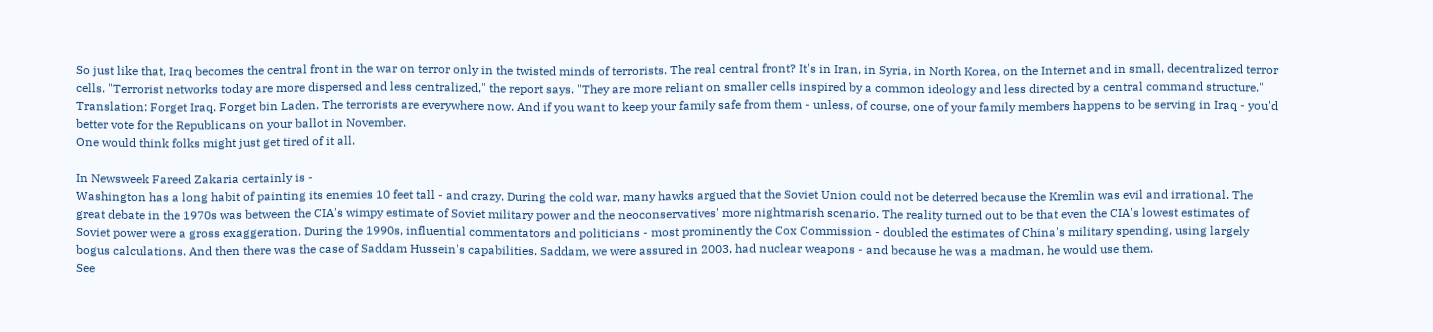So just like that, Iraq becomes the central front in the war on terror only in the twisted minds of terrorists. The real central front? It's in Iran, in Syria, in North Korea, on the Internet and in small, decentralized terror cells. "Terrorist networks today are more dispersed and less centralized," the report says. "They are more reliant on smaller cells inspired by a common ideology and less directed by a central command structure." Translation: Forget Iraq. Forget bin Laden. The terrorists are everywhere now. And if you want to keep your family safe from them - unless, of course, one of your family members happens to be serving in Iraq - you'd better vote for the Republicans on your ballot in November.
One would think folks might just get tired of it all.

In Newsweek Fareed Zakaria certainly is -
Washington has a long habit of painting its enemies 10 feet tall - and crazy. During the cold war, many hawks argued that the Soviet Union could not be deterred because the Kremlin was evil and irrational. The great debate in the 1970s was between the CIA's wimpy estimate of Soviet military power and the neoconservatives' more nightmarish scenario. The reality turned out to be that even the CIA's lowest estimates of Soviet power were a gross exaggeration. During the 1990s, influential commentators and politicians - most prominently the Cox Commission - doubled the estimates of China's military spending, using largely bogus calculations. And then there was the case of Saddam Hussein's capabilities. Saddam, we were assured in 2003, had nuclear weapons - and because he was a madman, he would use them.
See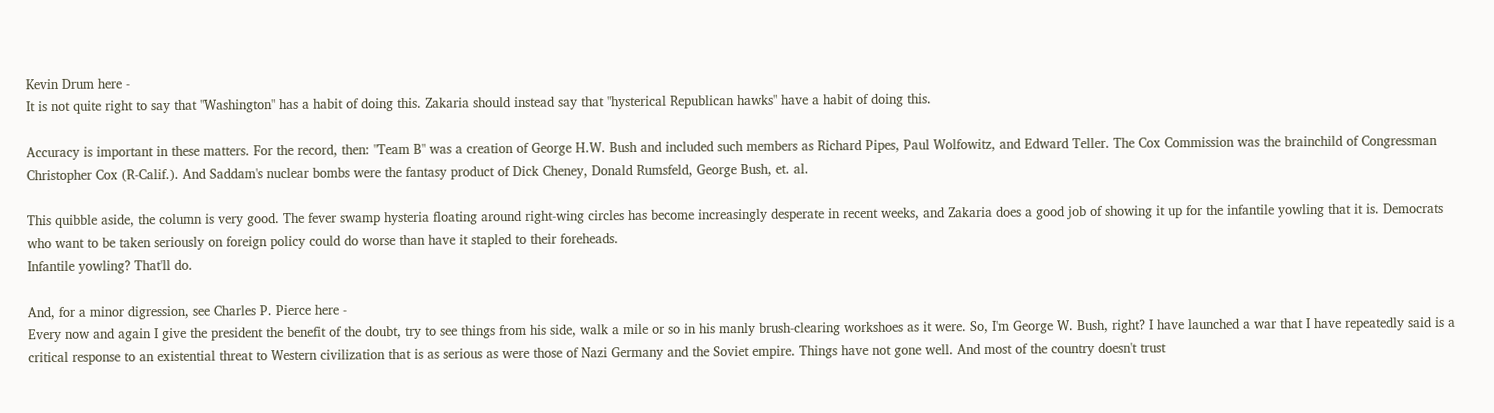Kevin Drum here -
It is not quite right to say that "Washington" has a habit of doing this. Zakaria should instead say that "hysterical Republican hawks" have a habit of doing this.

Accuracy is important in these matters. For the record, then: "Team B" was a creation of George H.W. Bush and included such members as Richard Pipes, Paul Wolfowitz, and Edward Teller. The Cox Commission was the brainchild of Congressman Christopher Cox (R-Calif.). And Saddam's nuclear bombs were the fantasy product of Dick Cheney, Donald Rumsfeld, George Bush, et. al.

This quibble aside, the column is very good. The fever swamp hysteria floating around right-wing circles has become increasingly desperate in recent weeks, and Zakaria does a good job of showing it up for the infantile yowling that it is. Democrats who want to be taken seriously on foreign policy could do worse than have it stapled to their foreheads.
Infantile yowling? That'll do.

And, for a minor digression, see Charles P. Pierce here -
Every now and again I give the president the benefit of the doubt, try to see things from his side, walk a mile or so in his manly brush-clearing workshoes as it were. So, I'm George W. Bush, right? I have launched a war that I have repeatedly said is a critical response to an existential threat to Western civilization that is as serious as were those of Nazi Germany and the Soviet empire. Things have not gone well. And most of the country doesn't trust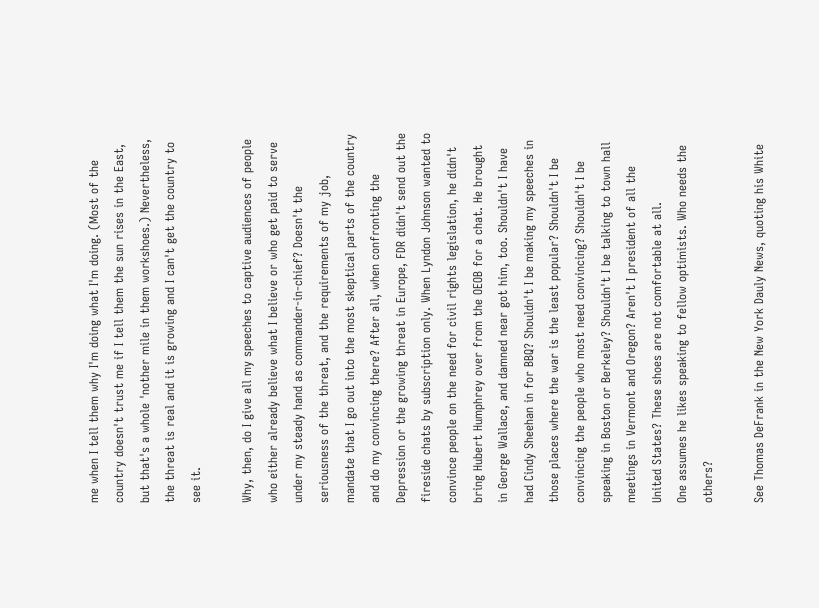me when I tell them why I'm doing what I'm doing. (Most of the country doesn't trust me if I tell them the sun rises in the East, but that's a whole 'nother mile in them workshoes.) Nevertheless, the threat is real and it is growing and I can't get the country to see it.

Why, then, do I give all my speeches to captive audiences of people who either already believe what I believe or who get paid to serve under my steady hand as commander-in-chief? Doesn't the seriousness of the threat, and the requirements of my job, mandate that I go out into the most skeptical parts of the country and do my convincing there? After all, when confronting the Depression or the growing threat in Europe, FDR didn't send out the fireside chats by subscription only. When Lyndon Johnson wanted to convince people on the need for civil rights legislation, he didn't bring Hubert Humphrey over from the OEOB for a chat. He brought in George Wallace, and damned near got him, too. Shouldn't I have had Cindy Sheehan in for BBQ? Shouldn't I be making my speeches in those places where the war is the least popular? Shouldn't I be convincing the people who most need convincing? Shouldn't I be speaking in Boston or Berkeley? Shouldn't I be talking to town hall meetings in Vermont and Oregon? Aren't I president of all the United States? These shoes are not comfortable at all.
One assumes he likes speaking to fellow optimists. Who needs the others?

See Thomas DeFrank in the New York Dauly News, quoting his White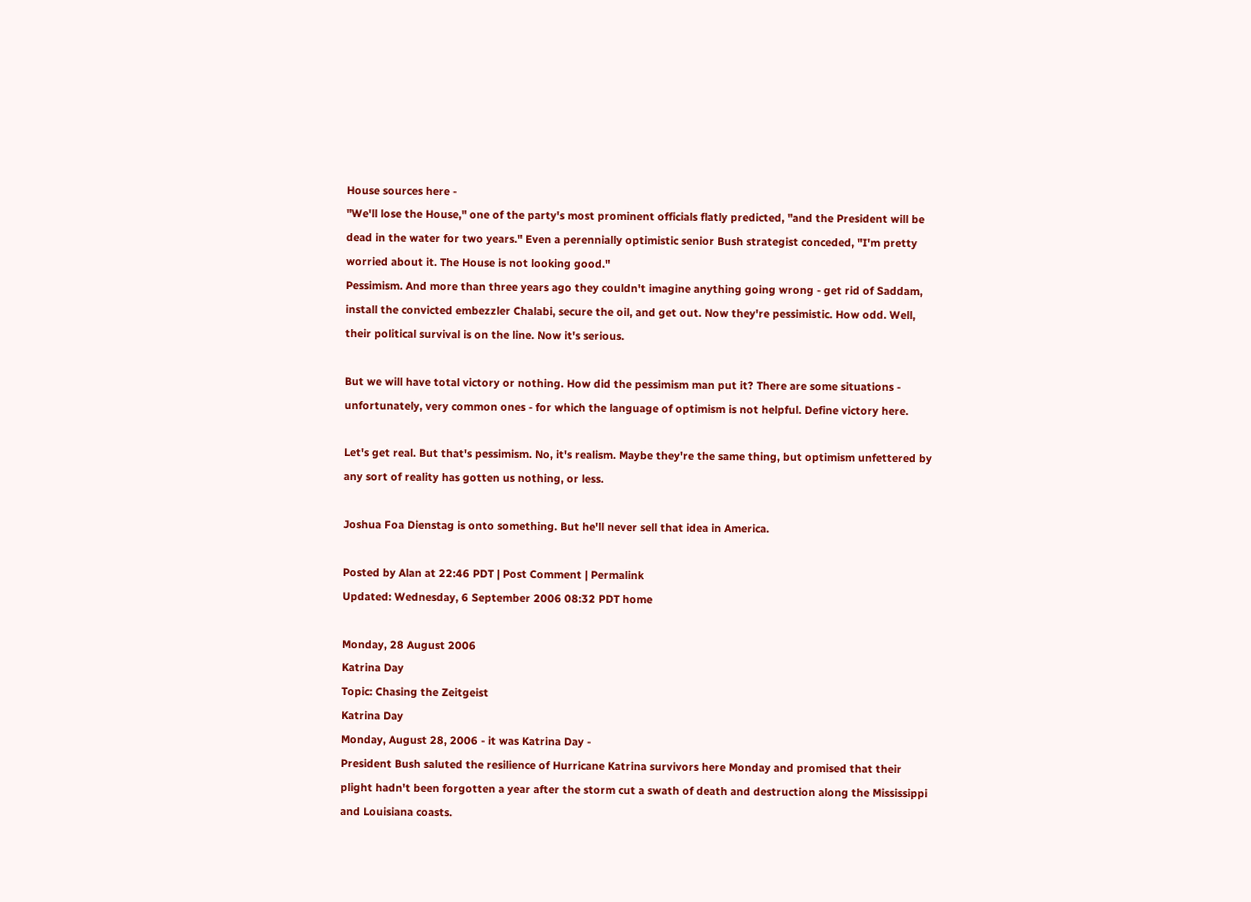House sources here -
"We'll lose the House," one of the party's most prominent officials flatly predicted, "and the President will be dead in the water for two years." Even a perennially optimistic senior Bush strategist conceded, "I'm pretty worried about it. The House is not looking good."
Pessimism. And more than three years ago they couldn't imagine anything going wrong - get rid of Saddam, install the convicted embezzler Chalabi, secure the oil, and get out. Now they're pessimistic. How odd. Well, their political survival is on the line. Now it's serious.

But we will have total victory or nothing. How did the pessimism man put it? There are some situations - unfortunately, very common ones - for which the language of optimism is not helpful. Define victory here.

Let's get real. But that's pessimism. No, it's realism. Maybe they're the same thing, but optimism unfettered by any sort of reality has gotten us nothing, or less.

Joshua Foa Dienstag is onto something. But he'll never sell that idea in America.

Posted by Alan at 22:46 PDT | Post Comment | Permalink
Updated: Wednesday, 6 September 2006 08:32 PDT home

Monday, 28 August 2006
Katrina Day
Topic: Chasing the Zeitgeist
Katrina Day
Monday, August 28, 2006 - it was Katrina Day -
President Bush saluted the resilience of Hurricane Katrina survivors here Monday and promised that their plight hadn't been forgotten a year after the storm cut a swath of death and destruction along the Mississippi and Louisiana coasts.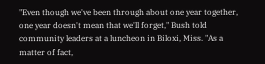"Even though we've been through about one year together, one year doesn't mean that we'll forget," Bush told community leaders at a luncheon in Biloxi, Miss. "As a matter of fact,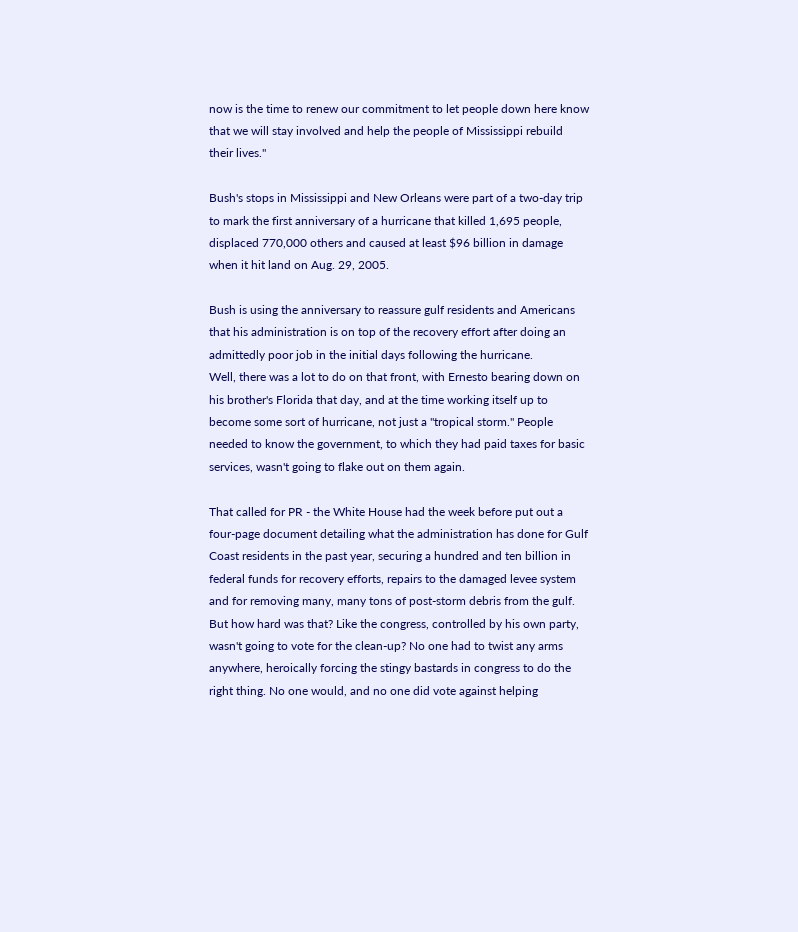now is the time to renew our commitment to let people down here know that we will stay involved and help the people of Mississippi rebuild their lives."

Bush's stops in Mississippi and New Orleans were part of a two-day trip to mark the first anniversary of a hurricane that killed 1,695 people, displaced 770,000 others and caused at least $96 billion in damage when it hit land on Aug. 29, 2005.

Bush is using the anniversary to reassure gulf residents and Americans that his administration is on top of the recovery effort after doing an admittedly poor job in the initial days following the hurricane.
Well, there was a lot to do on that front, with Ernesto bearing down on his brother's Florida that day, and at the time working itself up to become some sort of hurricane, not just a "tropical storm." People needed to know the government, to which they had paid taxes for basic services, wasn't going to flake out on them again.

That called for PR - the White House had the week before put out a four-page document detailing what the administration has done for Gulf Coast residents in the past year, securing a hundred and ten billion in federal funds for recovery efforts, repairs to the damaged levee system and for removing many, many tons of post-storm debris from the gulf. But how hard was that? Like the congress, controlled by his own party, wasn't going to vote for the clean-up? No one had to twist any arms anywhere, heroically forcing the stingy bastards in congress to do the right thing. No one would, and no one did vote against helping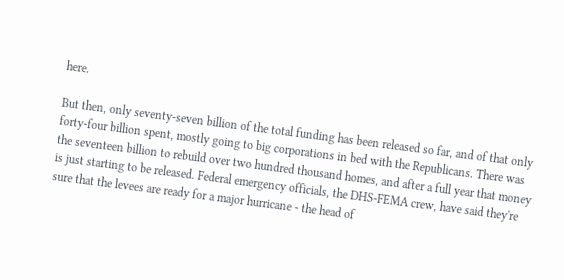here.

But then, only seventy-seven billion of the total funding has been released so far, and of that only forty-four billion spent, mostly going to big corporations in bed with the Republicans. There was the seventeen billion to rebuild over two hundred thousand homes, and after a full year that money is just starting to be released. Federal emergency officials, the DHS-FEMA crew, have said they're sure that the levees are ready for a major hurricane - the head of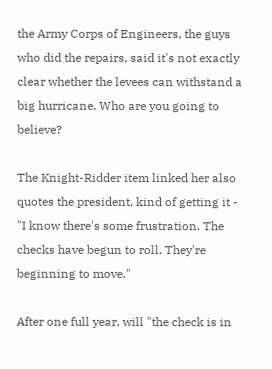the Army Corps of Engineers, the guys who did the repairs, said it's not exactly clear whether the levees can withstand a big hurricane. Who are you going to believe?

The Knight-Ridder item linked her also quotes the president, kind of getting it - "I know there's some frustration. The checks have begun to roll. They're beginning to move."

After one full year, will "the check is in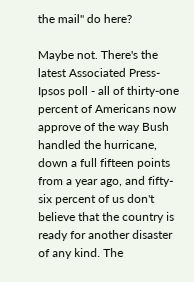the mail" do here?

Maybe not. There's the latest Associated Press-Ipsos poll - all of thirty-one percent of Americans now approve of the way Bush handled the hurricane, down a full fifteen points from a year ago, and fifty-six percent of us don't believe that the country is ready for another disaster of any kind. The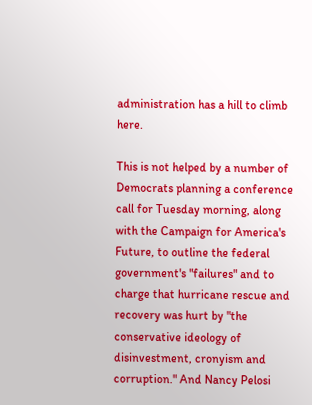administration has a hill to climb here.

This is not helped by a number of Democrats planning a conference call for Tuesday morning, along with the Campaign for America's Future, to outline the federal government's "failures" and to charge that hurricane rescue and recovery was hurt by "the conservative ideology of disinvestment, cronyism and corruption." And Nancy Pelosi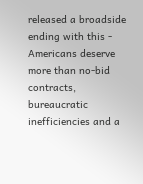released a broadside ending with this -
Americans deserve more than no-bid contracts, bureaucratic inefficiencies and a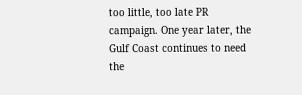too little, too late PR campaign. One year later, the Gulf Coast continues to need the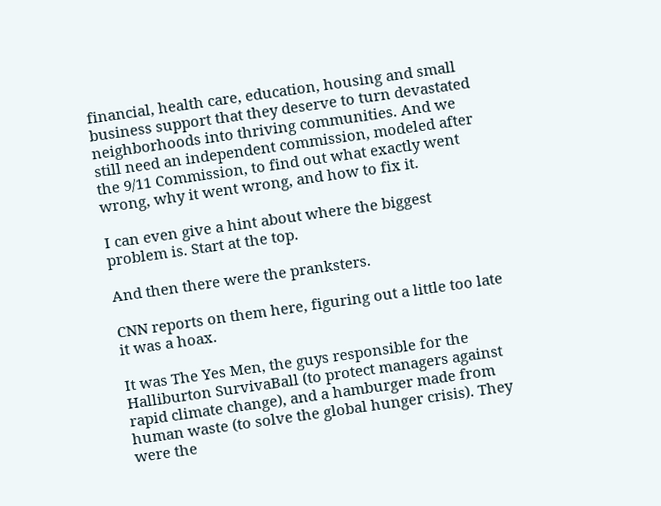financial, health care, education, housing and small business support that they deserve to turn devastated neighborhoods into thriving communities. And we still need an independent commission, modeled after the 9/11 Commission, to find out what exactly went wrong, why it went wrong, and how to fix it.

I can even give a hint about where the biggest problem is. Start at the top.

And then there were the pranksters.

CNN reports on them here, figuring out a little too late it was a hoax.

It was The Yes Men, the guys responsible for the Halliburton SurvivaBall (to protect managers against rapid climate change), and a hamburger made from human waste (to solve the global hunger crisis). They were the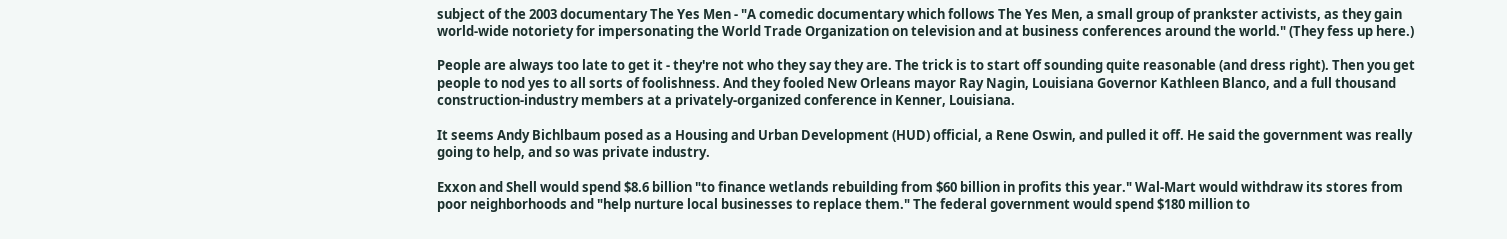subject of the 2003 documentary The Yes Men - "A comedic documentary which follows The Yes Men, a small group of prankster activists, as they gain world-wide notoriety for impersonating the World Trade Organization on television and at business conferences around the world." (They fess up here.)

People are always too late to get it - they're not who they say they are. The trick is to start off sounding quite reasonable (and dress right). Then you get people to nod yes to all sorts of foolishness. And they fooled New Orleans mayor Ray Nagin, Louisiana Governor Kathleen Blanco, and a full thousand construction-industry members at a privately-organized conference in Kenner, Louisiana.

It seems Andy Bichlbaum posed as a Housing and Urban Development (HUD) official, a Rene Oswin, and pulled it off. He said the government was really going to help, and so was private industry.

Exxon and Shell would spend $8.6 billion "to finance wetlands rebuilding from $60 billion in profits this year." Wal-Mart would withdraw its stores from poor neighborhoods and "help nurture local businesses to replace them." The federal government would spend $180 million to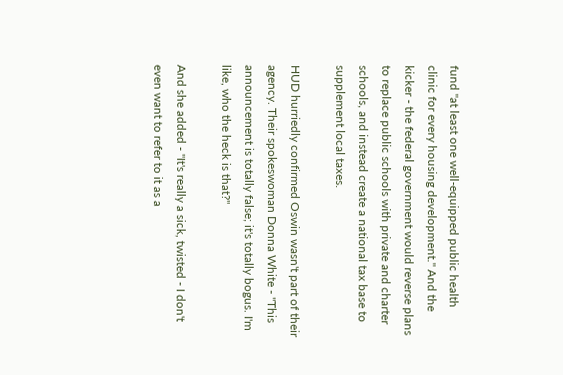fund "at least one well-equipped public health clinic for every housing development." And the kicker - the federal government would reverse plans to replace public schools with private and charter schools, and instead create a national tax base to supplement local taxes.

HUD hurriedly confirmed Oswin wasn't part of their agency. Their spokeswoman Donna White - "This announcement is totally false; it's totally bogus. I'm like, who the heck is that?"

And she added - "It's really a sick, twisted - I don't even want to refer to it as a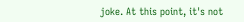joke. At this point, it's not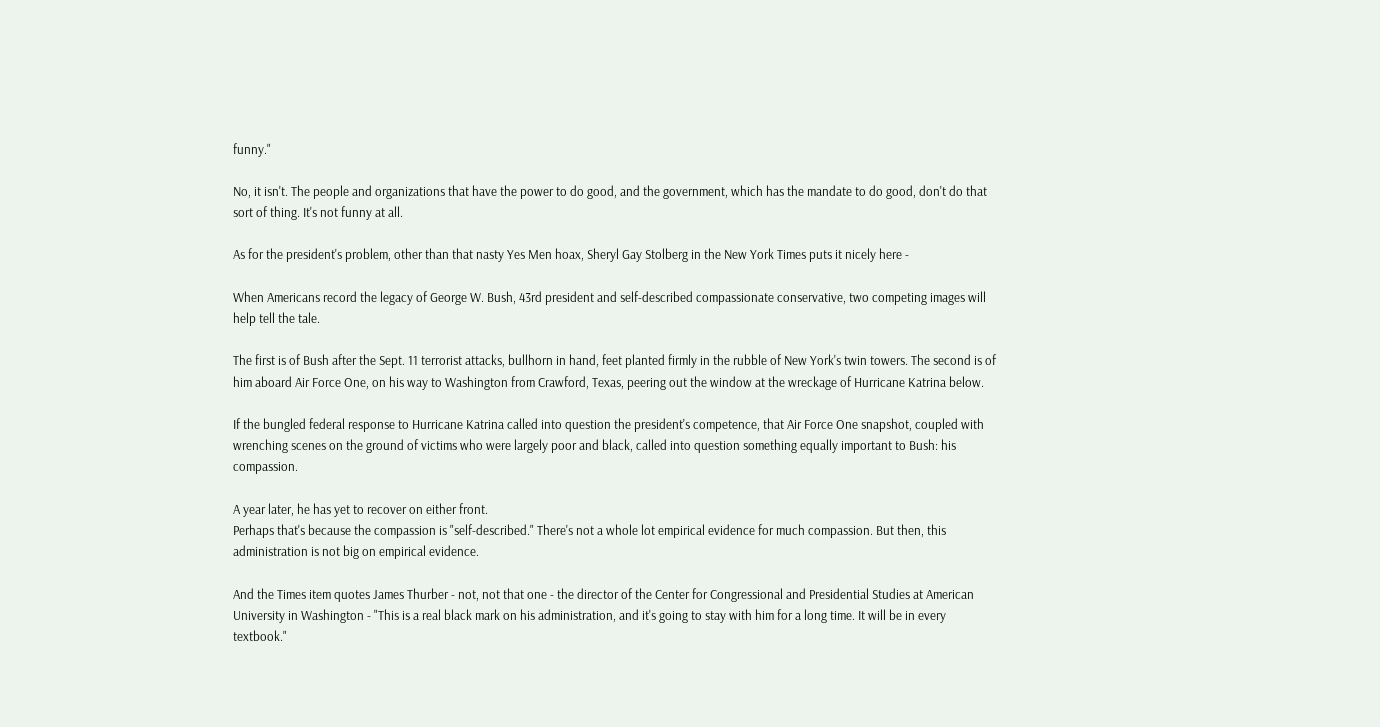funny."

No, it isn't. The people and organizations that have the power to do good, and the government, which has the mandate to do good, don't do that sort of thing. It's not funny at all.

As for the president's problem, other than that nasty Yes Men hoax, Sheryl Gay Stolberg in the New York Times puts it nicely here -

When Americans record the legacy of George W. Bush, 43rd president and self-described compassionate conservative, two competing images will help tell the tale.

The first is of Bush after the Sept. 11 terrorist attacks, bullhorn in hand, feet planted firmly in the rubble of New York's twin towers. The second is of him aboard Air Force One, on his way to Washington from Crawford, Texas, peering out the window at the wreckage of Hurricane Katrina below.

If the bungled federal response to Hurricane Katrina called into question the president's competence, that Air Force One snapshot, coupled with wrenching scenes on the ground of victims who were largely poor and black, called into question something equally important to Bush: his compassion.

A year later, he has yet to recover on either front.
Perhaps that's because the compassion is "self-described." There's not a whole lot empirical evidence for much compassion. But then, this administration is not big on empirical evidence.

And the Times item quotes James Thurber - not, not that one - the director of the Center for Congressional and Presidential Studies at American University in Washington - "This is a real black mark on his administration, and it's going to stay with him for a long time. It will be in every textbook."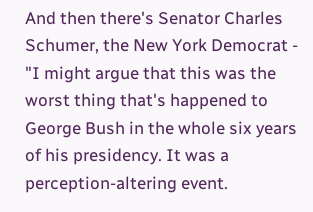And then there's Senator Charles Schumer, the New York Democrat - "I might argue that this was the worst thing that's happened to George Bush in the whole six years of his presidency. It was a perception-altering event.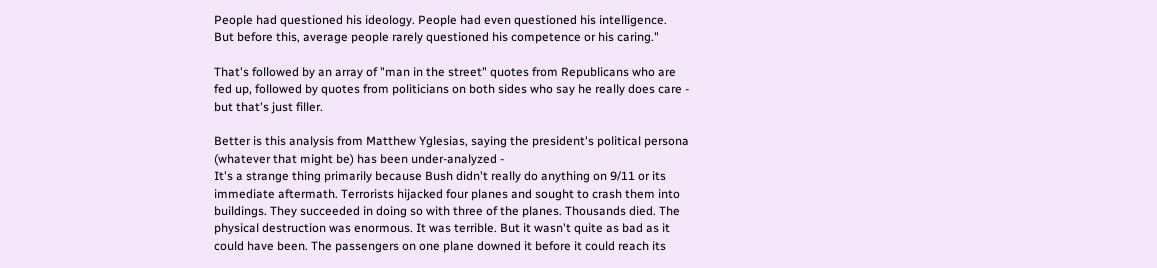People had questioned his ideology. People had even questioned his intelligence. But before this, average people rarely questioned his competence or his caring."

That's followed by an array of "man in the street" quotes from Republicans who are fed up, followed by quotes from politicians on both sides who say he really does care - but that's just filler.

Better is this analysis from Matthew Yglesias, saying the president's political persona (whatever that might be) has been under-analyzed -
It's a strange thing primarily because Bush didn't really do anything on 9/11 or its immediate aftermath. Terrorists hijacked four planes and sought to crash them into buildings. They succeeded in doing so with three of the planes. Thousands died. The physical destruction was enormous. It was terrible. But it wasn't quite as bad as it could have been. The passengers on one plane downed it before it could reach its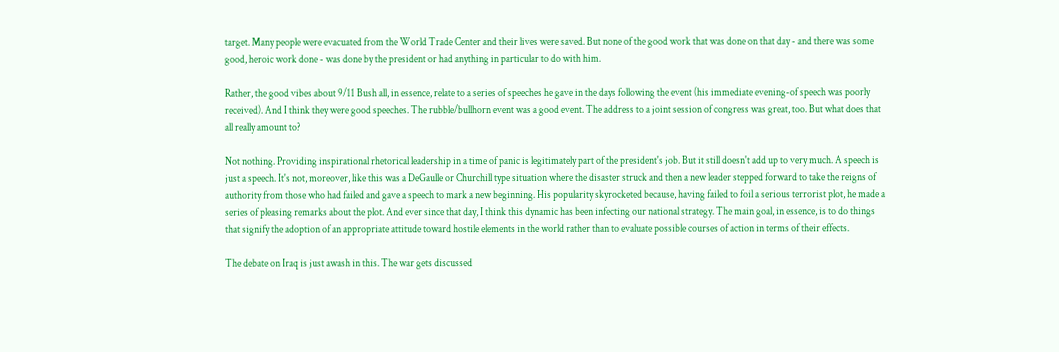target. Many people were evacuated from the World Trade Center and their lives were saved. But none of the good work that was done on that day - and there was some good, heroic work done - was done by the president or had anything in particular to do with him.

Rather, the good vibes about 9/11 Bush all, in essence, relate to a series of speeches he gave in the days following the event (his immediate evening-of speech was poorly received). And I think they were good speeches. The rubble/bullhorn event was a good event. The address to a joint session of congress was great, too. But what does that all really amount to?

Not nothing. Providing inspirational rhetorical leadership in a time of panic is legitimately part of the president's job. But it still doesn't add up to very much. A speech is just a speech. It's not, moreover, like this was a DeGaulle or Churchill type situation where the disaster struck and then a new leader stepped forward to take the reigns of authority from those who had failed and gave a speech to mark a new beginning. His popularity skyrocketed because, having failed to foil a serious terrorist plot, he made a series of pleasing remarks about the plot. And ever since that day, I think this dynamic has been infecting our national strategy. The main goal, in essence, is to do things that signify the adoption of an appropriate attitude toward hostile elements in the world rather than to evaluate possible courses of action in terms of their effects.

The debate on Iraq is just awash in this. The war gets discussed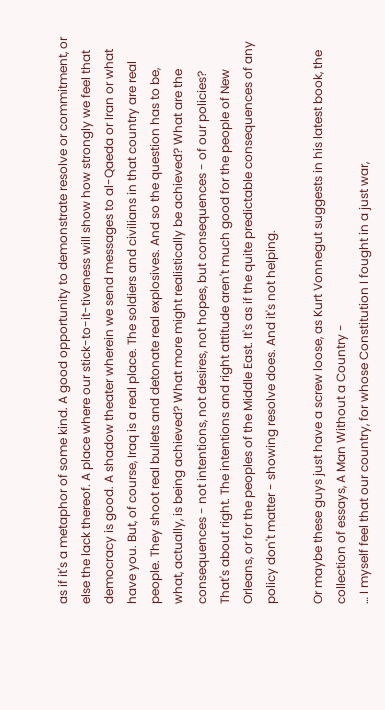as if it's a metaphor of some kind. A good opportunity to demonstrate resolve or commitment, or else the lack thereof. A place where our stick-to-it-tiveness will show how strongly we feel that democracy is good. A shadow theater wherein we send messages to al-Qaeda or Iran or what have you. But, of course, Iraq is a real place. The soldiers and civilians in that country are real people. They shoot real bullets and detonate real explosives. And so the question has to be, what, actually, is being achieved? What more might realistically be achieved? What are the consequences - not intentions, not desires, not hopes, but consequences - of our policies?
That's about right. The intentions and right attitude aren't much good for the people of New Orleans, or for the peoples of the Middle East. It's as if the quite predictable consequences of any policy don't matter - showing resolve does. And it's not helping.

Or maybe these guys just have a screw loose, as Kurt Vonnegut suggests in his latest book, the collection of essays, A Man Without a Country -
… I myself feel that our country, for whose Constitution I fought in a just war,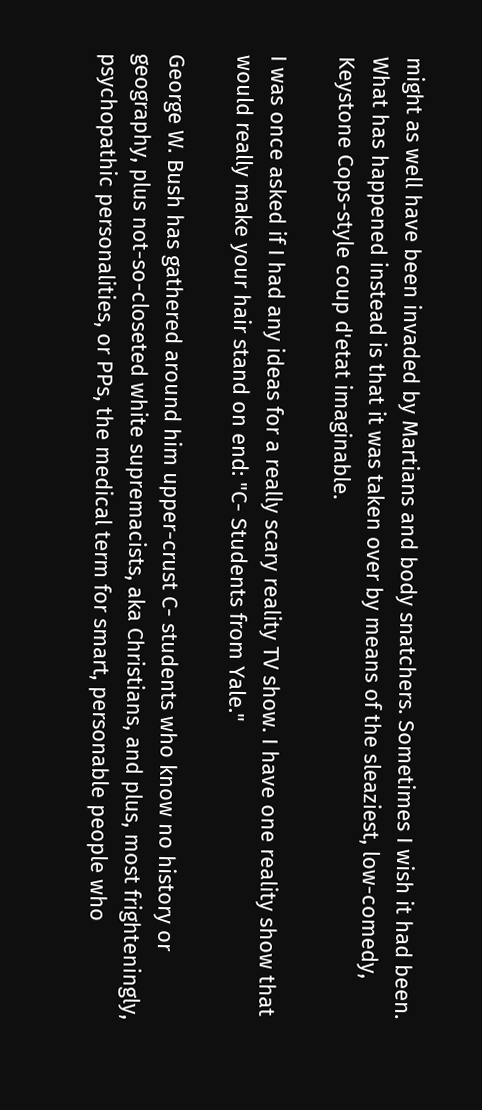might as well have been invaded by Martians and body snatchers. Sometimes I wish it had been. What has happened instead is that it was taken over by means of the sleaziest, low-comedy, Keystone Cops-style coup d'etat imaginable.

I was once asked if I had any ideas for a really scary reality TV show. I have one reality show that would really make your hair stand on end: "C- Students from Yale."

George W. Bush has gathered around him upper-crust C- students who know no history or geography, plus not-so-closeted white supremacists, aka Christians, and plus, most frighteningly, psychopathic personalities, or PPs, the medical term for smart, personable people who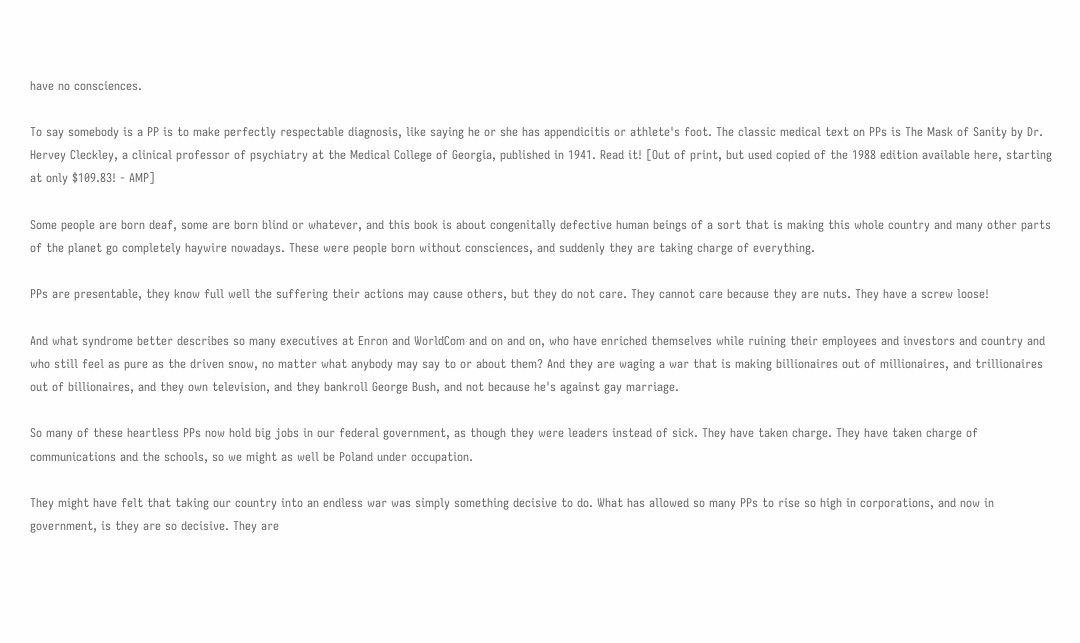have no consciences.

To say somebody is a PP is to make perfectly respectable diagnosis, like saying he or she has appendicitis or athlete's foot. The classic medical text on PPs is The Mask of Sanity by Dr. Hervey Cleckley, a clinical professor of psychiatry at the Medical College of Georgia, published in 1941. Read it! [Out of print, but used copied of the 1988 edition available here, starting at only $109.83! - AMP]

Some people are born deaf, some are born blind or whatever, and this book is about congenitally defective human beings of a sort that is making this whole country and many other parts of the planet go completely haywire nowadays. These were people born without consciences, and suddenly they are taking charge of everything.

PPs are presentable, they know full well the suffering their actions may cause others, but they do not care. They cannot care because they are nuts. They have a screw loose!

And what syndrome better describes so many executives at Enron and WorldCom and on and on, who have enriched themselves while ruining their employees and investors and country and who still feel as pure as the driven snow, no matter what anybody may say to or about them? And they are waging a war that is making billionaires out of millionaires, and trillionaires out of billionaires, and they own television, and they bankroll George Bush, and not because he's against gay marriage.

So many of these heartless PPs now hold big jobs in our federal government, as though they were leaders instead of sick. They have taken charge. They have taken charge of communications and the schools, so we might as well be Poland under occupation.

They might have felt that taking our country into an endless war was simply something decisive to do. What has allowed so many PPs to rise so high in corporations, and now in government, is they are so decisive. They are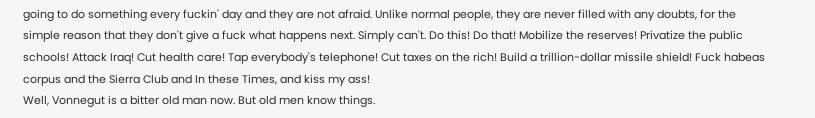going to do something every fuckin' day and they are not afraid. Unlike normal people, they are never filled with any doubts, for the simple reason that they don't give a fuck what happens next. Simply can't. Do this! Do that! Mobilize the reserves! Privatize the public schools! Attack Iraq! Cut health care! Tap everybody's telephone! Cut taxes on the rich! Build a trillion-dollar missile shield! Fuck habeas corpus and the Sierra Club and In these Times, and kiss my ass!
Well, Vonnegut is a bitter old man now. But old men know things.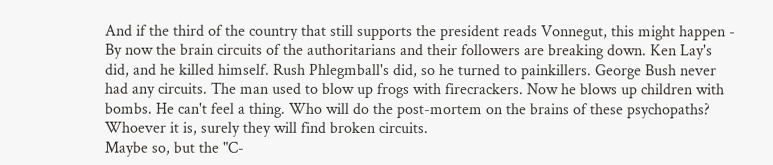And if the third of the country that still supports the president reads Vonnegut, this might happen -
By now the brain circuits of the authoritarians and their followers are breaking down. Ken Lay's did, and he killed himself. Rush Phlegmball's did, so he turned to painkillers. George Bush never had any circuits. The man used to blow up frogs with firecrackers. Now he blows up children with bombs. He can't feel a thing. Who will do the post-mortem on the brains of these psychopaths? Whoever it is, surely they will find broken circuits.
Maybe so, but the "C-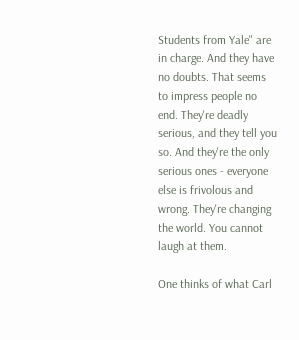Students from Yale" are in charge. And they have no doubts. That seems to impress people no end. They're deadly serious, and they tell you so. And they're the only serious ones - everyone else is frivolous and wrong. They're changing the world. You cannot laugh at them.

One thinks of what Carl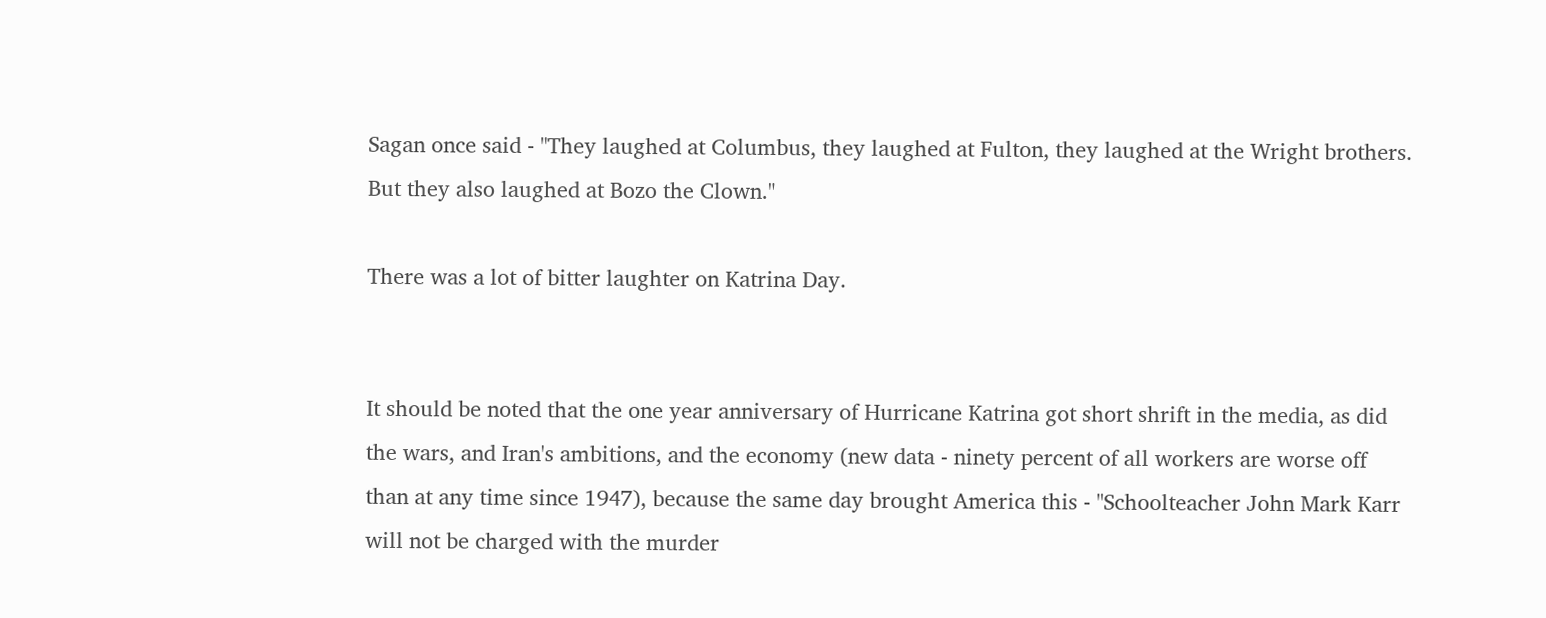Sagan once said - "They laughed at Columbus, they laughed at Fulton, they laughed at the Wright brothers. But they also laughed at Bozo the Clown."

There was a lot of bitter laughter on Katrina Day.


It should be noted that the one year anniversary of Hurricane Katrina got short shrift in the media, as did the wars, and Iran's ambitions, and the economy (new data - ninety percent of all workers are worse off than at any time since 1947), because the same day brought America this - "Schoolteacher John Mark Karr will not be charged with the murder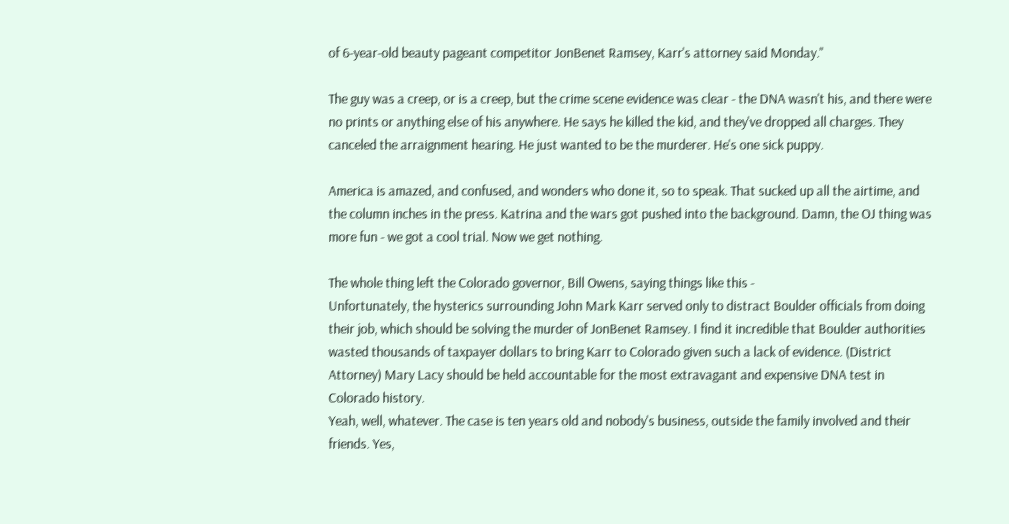of 6-year-old beauty pageant competitor JonBenet Ramsey, Karr's attorney said Monday."

The guy was a creep, or is a creep, but the crime scene evidence was clear - the DNA wasn't his, and there were no prints or anything else of his anywhere. He says he killed the kid, and they've dropped all charges. They canceled the arraignment hearing. He just wanted to be the murderer. He's one sick puppy.

America is amazed, and confused, and wonders who done it, so to speak. That sucked up all the airtime, and the column inches in the press. Katrina and the wars got pushed into the background. Damn, the OJ thing was more fun - we got a cool trial. Now we get nothing.

The whole thing left the Colorado governor, Bill Owens, saying things like this -
Unfortunately, the hysterics surrounding John Mark Karr served only to distract Boulder officials from doing their job, which should be solving the murder of JonBenet Ramsey. I find it incredible that Boulder authorities wasted thousands of taxpayer dollars to bring Karr to Colorado given such a lack of evidence. (District Attorney) Mary Lacy should be held accountable for the most extravagant and expensive DNA test in Colorado history.
Yeah, well, whatever. The case is ten years old and nobody's business, outside the family involved and their friends. Yes,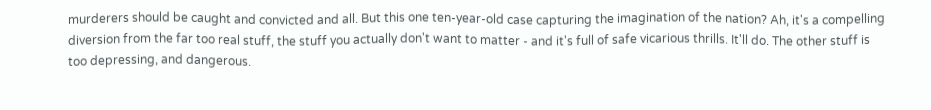murderers should be caught and convicted and all. But this one ten-year-old case capturing the imagination of the nation? Ah, it's a compelling diversion from the far too real stuff, the stuff you actually don't want to matter - and it's full of safe vicarious thrills. It'll do. The other stuff is too depressing, and dangerous.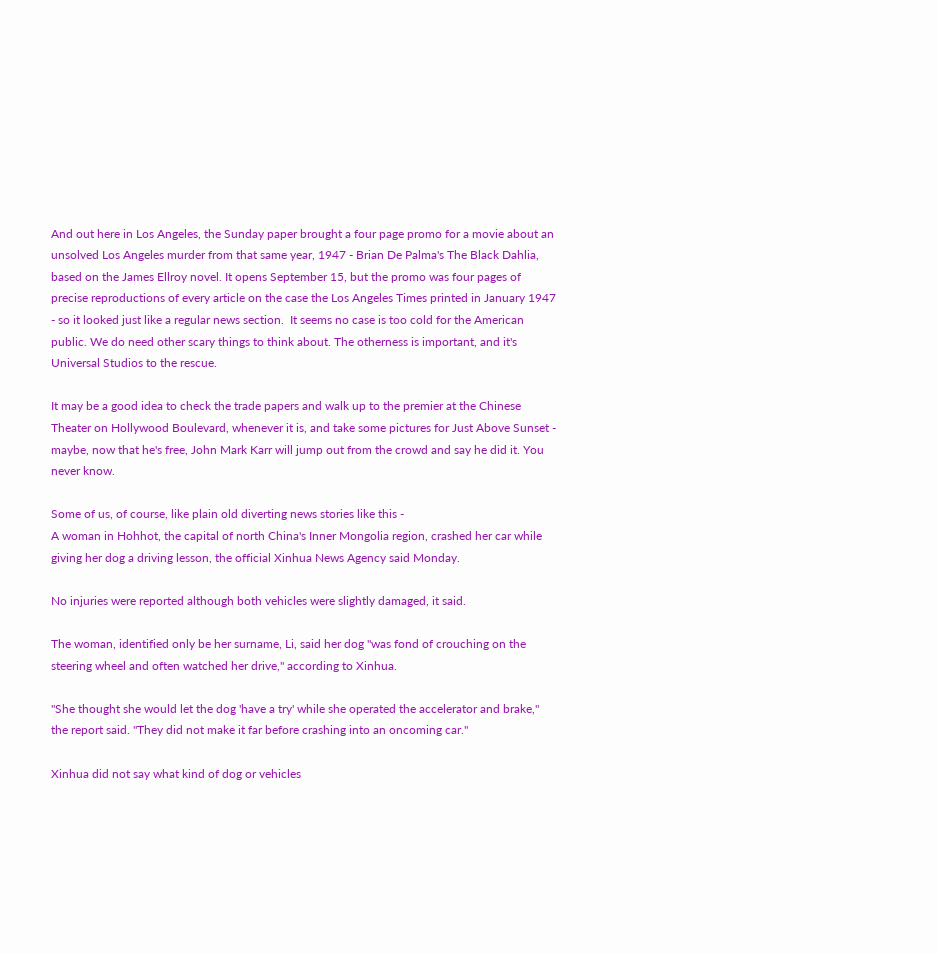And out here in Los Angeles, the Sunday paper brought a four page promo for a movie about an unsolved Los Angeles murder from that same year, 1947 - Brian De Palma's The Black Dahlia, based on the James Ellroy novel. It opens September 15, but the promo was four pages of precise reproductions of every article on the case the Los Angeles Times printed in January 1947 - so it looked just like a regular news section.  It seems no case is too cold for the American public. We do need other scary things to think about. The otherness is important, and it's Universal Studios to the rescue.

It may be a good idea to check the trade papers and walk up to the premier at the Chinese Theater on Hollywood Boulevard, whenever it is, and take some pictures for Just Above Sunset - maybe, now that he's free, John Mark Karr will jump out from the crowd and say he did it. You never know.

Some of us, of course, like plain old diverting news stories like this -
A woman in Hohhot, the capital of north China's Inner Mongolia region, crashed her car while giving her dog a driving lesson, the official Xinhua News Agency said Monday.

No injuries were reported although both vehicles were slightly damaged, it said.

The woman, identified only be her surname, Li, said her dog "was fond of crouching on the steering wheel and often watched her drive," according to Xinhua.

"She thought she would let the dog 'have a try' while she operated the accelerator and brake," the report said. "They did not make it far before crashing into an oncoming car."

Xinhua did not say what kind of dog or vehicles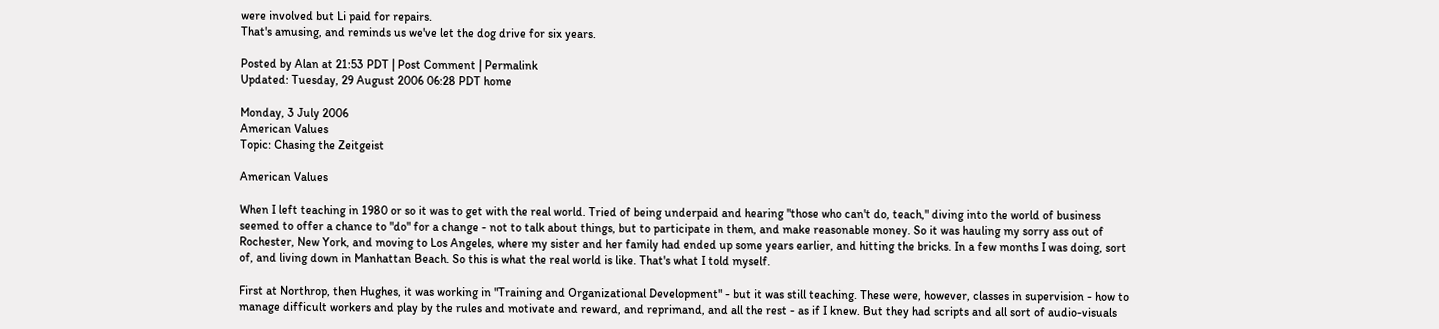were involved but Li paid for repairs.
That's amusing, and reminds us we've let the dog drive for six years.

Posted by Alan at 21:53 PDT | Post Comment | Permalink
Updated: Tuesday, 29 August 2006 06:28 PDT home

Monday, 3 July 2006
American Values
Topic: Chasing the Zeitgeist

American Values

When I left teaching in 1980 or so it was to get with the real world. Tried of being underpaid and hearing "those who can't do, teach," diving into the world of business seemed to offer a chance to "do" for a change - not to talk about things, but to participate in them, and make reasonable money. So it was hauling my sorry ass out of Rochester, New York, and moving to Los Angeles, where my sister and her family had ended up some years earlier, and hitting the bricks. In a few months I was doing, sort of, and living down in Manhattan Beach. So this is what the real world is like. That's what I told myself.

First at Northrop, then Hughes, it was working in "Training and Organizational Development" - but it was still teaching. These were, however, classes in supervision - how to manage difficult workers and play by the rules and motivate and reward, and reprimand, and all the rest - as if I knew. But they had scripts and all sort of audio-visuals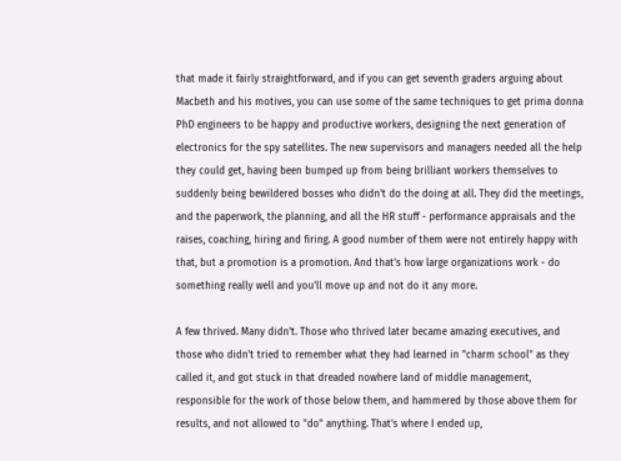that made it fairly straightforward, and if you can get seventh graders arguing about Macbeth and his motives, you can use some of the same techniques to get prima donna PhD engineers to be happy and productive workers, designing the next generation of electronics for the spy satellites. The new supervisors and managers needed all the help they could get, having been bumped up from being brilliant workers themselves to suddenly being bewildered bosses who didn't do the doing at all. They did the meetings, and the paperwork, the planning, and all the HR stuff - performance appraisals and the raises, coaching, hiring and firing. A good number of them were not entirely happy with that, but a promotion is a promotion. And that's how large organizations work - do something really well and you'll move up and not do it any more.

A few thrived. Many didn't. Those who thrived later became amazing executives, and those who didn't tried to remember what they had learned in "charm school" as they called it, and got stuck in that dreaded nowhere land of middle management, responsible for the work of those below them, and hammered by those above them for results, and not allowed to "do" anything. That's where I ended up,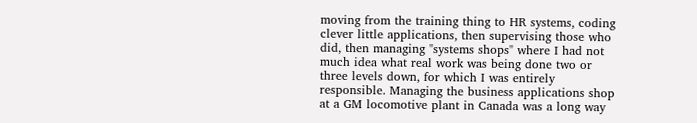moving from the training thing to HR systems, coding clever little applications, then supervising those who did, then managing "systems shops" where I had not much idea what real work was being done two or three levels down, for which I was entirely responsible. Managing the business applications shop at a GM locomotive plant in Canada was a long way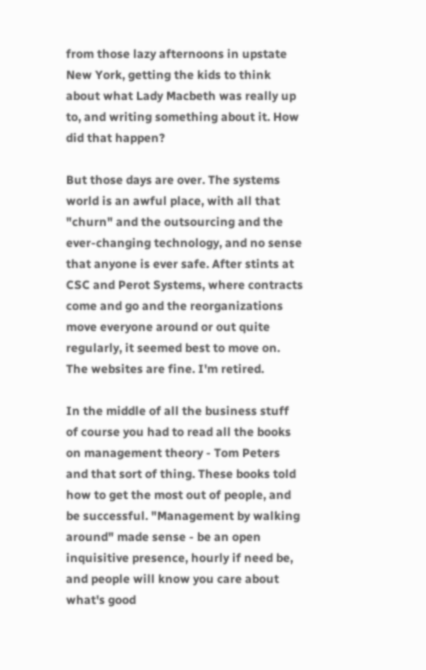from those lazy afternoons in upstate New York, getting the kids to think about what Lady Macbeth was really up to, and writing something about it. How did that happen?

But those days are over. The systems world is an awful place, with all that "churn" and the outsourcing and the ever-changing technology, and no sense that anyone is ever safe. After stints at CSC and Perot Systems, where contracts come and go and the reorganizations move everyone around or out quite regularly, it seemed best to move on. The websites are fine. I'm retired.

In the middle of all the business stuff of course you had to read all the books on management theory - Tom Peters and that sort of thing. These books told how to get the most out of people, and be successful. "Management by walking around" made sense - be an open inquisitive presence, hourly if need be, and people will know you care about what's good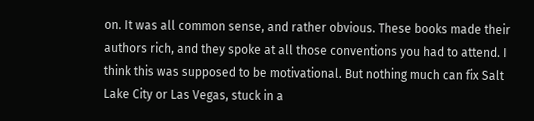on. It was all common sense, and rather obvious. These books made their authors rich, and they spoke at all those conventions you had to attend. I think this was supposed to be motivational. But nothing much can fix Salt Lake City or Las Vegas, stuck in a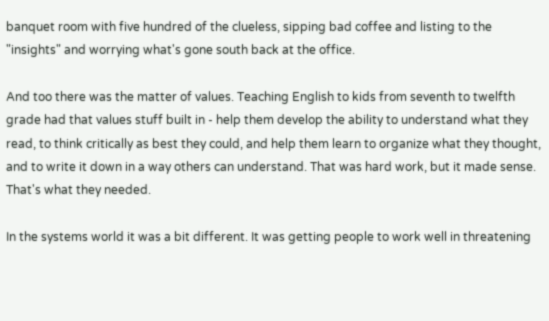banquet room with five hundred of the clueless, sipping bad coffee and listing to the "insights" and worrying what's gone south back at the office.

And too there was the matter of values. Teaching English to kids from seventh to twelfth grade had that values stuff built in - help them develop the ability to understand what they read, to think critically as best they could, and help them learn to organize what they thought, and to write it down in a way others can understand. That was hard work, but it made sense. That's what they needed.

In the systems world it was a bit different. It was getting people to work well in threatening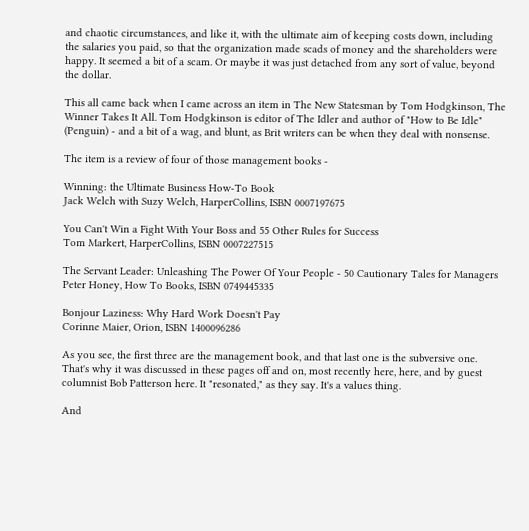and chaotic circumstances, and like it, with the ultimate aim of keeping costs down, including the salaries you paid, so that the organization made scads of money and the shareholders were happy. It seemed a bit of a scam. Or maybe it was just detached from any sort of value, beyond the dollar.

This all came back when I came across an item in The New Statesman by Tom Hodgkinson, The Winner Takes It All. Tom Hodgkinson is editor of The Idler and author of "How to Be Idle" (Penguin) - and a bit of a wag, and blunt, as Brit writers can be when they deal with nonsense.

The item is a review of four of those management books -

Winning: the Ultimate Business How-To Book
Jack Welch with Suzy Welch, HarperCollins, ISBN 0007197675

You Can't Win a Fight With Your Boss and 55 Other Rules for Success
Tom Markert, HarperCollins, ISBN 0007227515

The Servant Leader: Unleashing The Power Of Your People - 50 Cautionary Tales for Managers
Peter Honey, How To Books, ISBN 0749445335

Bonjour Laziness: Why Hard Work Doesn't Pay
Corinne Maier, Orion, ISBN 1400096286

As you see, the first three are the management book, and that last one is the subversive one. That's why it was discussed in these pages off and on, most recently here, here, and by guest columnist Bob Patterson here. It "resonated," as they say. It's a values thing.

And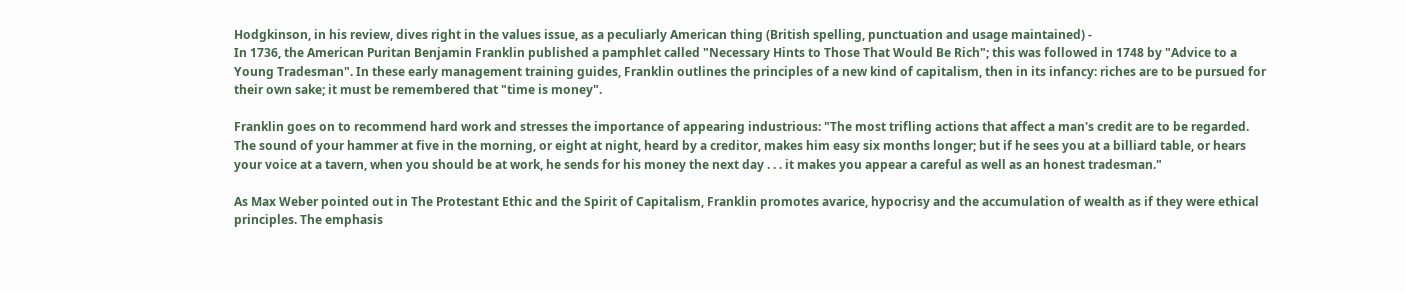Hodgkinson, in his review, dives right in the values issue, as a peculiarly American thing (British spelling, punctuation and usage maintained) -
In 1736, the American Puritan Benjamin Franklin published a pamphlet called "Necessary Hints to Those That Would Be Rich"; this was followed in 1748 by "Advice to a Young Tradesman". In these early management training guides, Franklin outlines the principles of a new kind of capitalism, then in its infancy: riches are to be pursued for their own sake; it must be remembered that "time is money".

Franklin goes on to recommend hard work and stresses the importance of appearing industrious: "The most trifling actions that affect a man's credit are to be regarded. The sound of your hammer at five in the morning, or eight at night, heard by a creditor, makes him easy six months longer; but if he sees you at a billiard table, or hears your voice at a tavern, when you should be at work, he sends for his money the next day . . . it makes you appear a careful as well as an honest tradesman."

As Max Weber pointed out in The Protestant Ethic and the Spirit of Capitalism, Franklin promotes avarice, hypocrisy and the accumulation of wealth as if they were ethical principles. The emphasis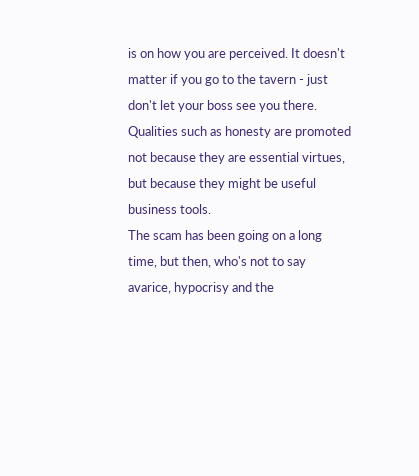is on how you are perceived. It doesn't matter if you go to the tavern - just don't let your boss see you there. Qualities such as honesty are promoted not because they are essential virtues, but because they might be useful business tools.
The scam has been going on a long time, but then, who's not to say avarice, hypocrisy and the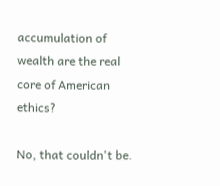accumulation of wealth are the real core of American ethics?

No, that couldn't be.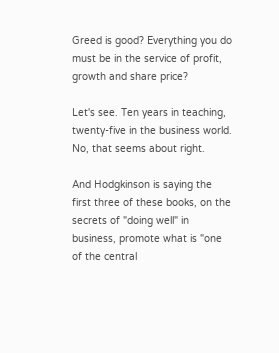Greed is good? Everything you do must be in the service of profit, growth and share price?

Let's see. Ten years in teaching, twenty-five in the business world. No, that seems about right.

And Hodgkinson is saying the first three of these books, on the secrets of "doing well" in business, promote what is "one of the central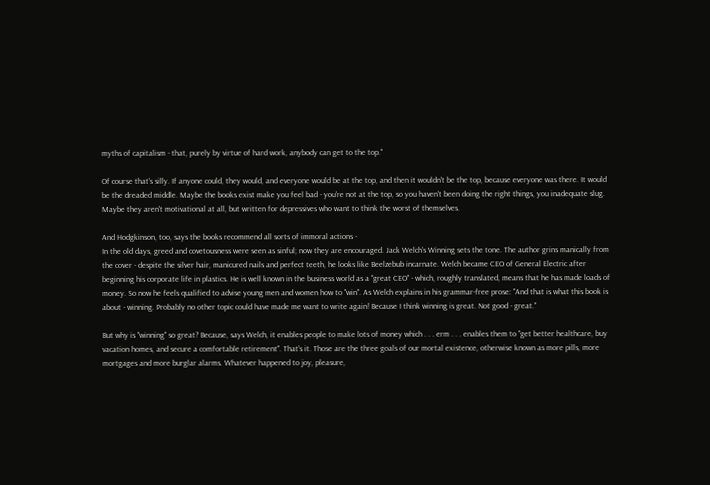myths of capitalism - that, purely by virtue of hard work, anybody can get to the top."

Of course that's silly. If anyone could, they would, and everyone would be at the top, and then it wouldn't be the top, because everyone was there. It would be the dreaded middle. Maybe the books exist make you feel bad - you're not at the top, so you haven't been doing the right things, you inadequate slug. Maybe they aren't motivational at all, but written for depressives who want to think the worst of themselves.

And Hodgkinson, too, says the books recommend all sorts of immoral actions -
In the old days, greed and covetousness were seen as sinful; now they are encouraged. Jack Welch's Winning sets the tone. The author grins manically from the cover - despite the silver hair, manicured nails and perfect teeth, he looks like Beelzebub incarnate. Welch became CEO of General Electric after beginning his corporate life in plastics. He is well known in the business world as a "great CEO" - which, roughly translated, means that he has made loads of money. So now he feels qualified to advise young men and women how to "win". As Welch explains in his grammar-free prose: "And that is what this book is about - winning. Probably no other topic could have made me want to write again! Because I think winning is great. Not good - great."

But why is "winning" so great? Because, says Welch, it enables people to make lots of money which . . . erm . . . enables them to "get better healthcare, buy vacation homes, and secure a comfortable retirement". That's it. Those are the three goals of our mortal existence, otherwise known as more pills, more mortgages and more burglar alarms. Whatever happened to joy, pleasure,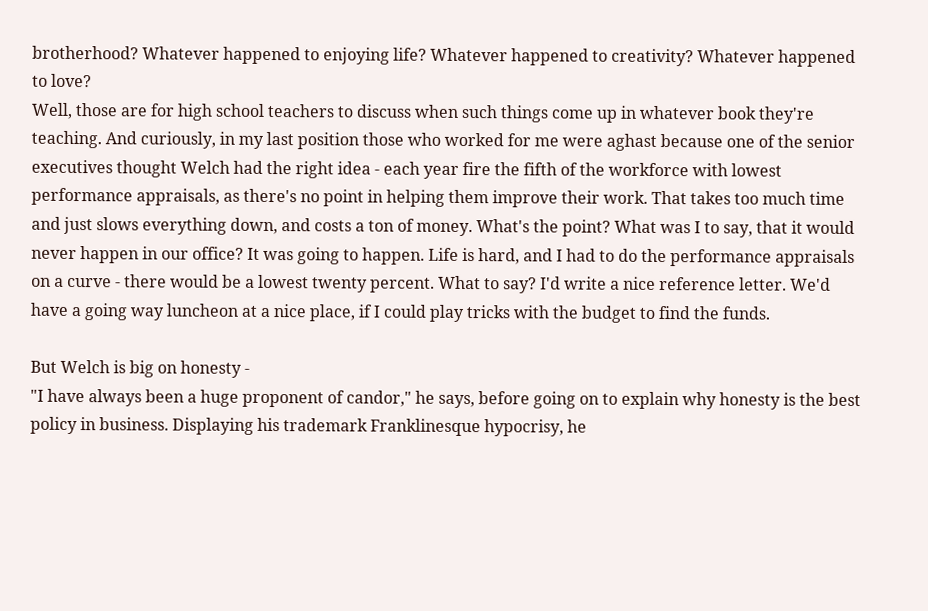brotherhood? Whatever happened to enjoying life? Whatever happened to creativity? Whatever happened to love?
Well, those are for high school teachers to discuss when such things come up in whatever book they're teaching. And curiously, in my last position those who worked for me were aghast because one of the senior executives thought Welch had the right idea - each year fire the fifth of the workforce with lowest performance appraisals, as there's no point in helping them improve their work. That takes too much time and just slows everything down, and costs a ton of money. What's the point? What was I to say, that it would never happen in our office? It was going to happen. Life is hard, and I had to do the performance appraisals on a curve - there would be a lowest twenty percent. What to say? I'd write a nice reference letter. We'd have a going way luncheon at a nice place, if I could play tricks with the budget to find the funds.

But Welch is big on honesty -
"I have always been a huge proponent of candor," he says, before going on to explain why honesty is the best policy in business. Displaying his trademark Franklinesque hypocrisy, he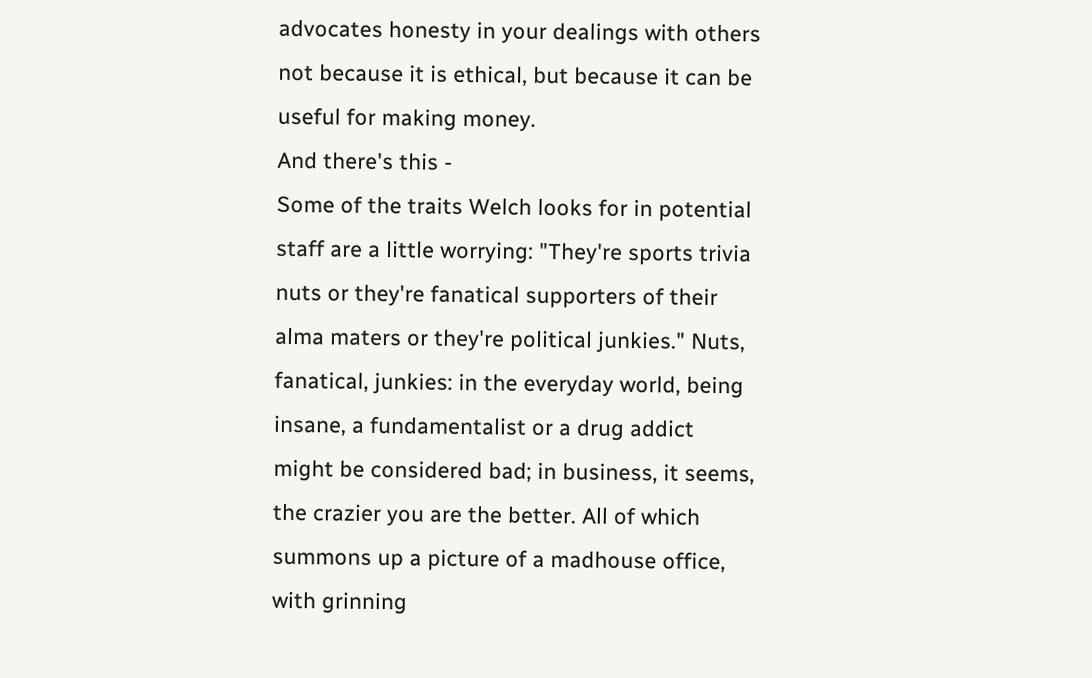advocates honesty in your dealings with others not because it is ethical, but because it can be useful for making money.
And there's this -
Some of the traits Welch looks for in potential staff are a little worrying: "They're sports trivia nuts or they're fanatical supporters of their alma maters or they're political junkies." Nuts, fanatical, junkies: in the everyday world, being insane, a fundamentalist or a drug addict might be considered bad; in business, it seems, the crazier you are the better. All of which summons up a picture of a madhouse office, with grinning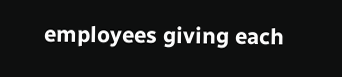employees giving each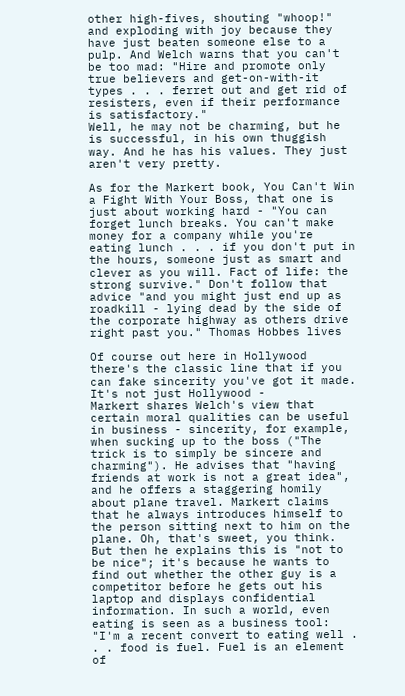other high-fives, shouting "whoop!" and exploding with joy because they have just beaten someone else to a pulp. And Welch warns that you can't be too mad: "Hire and promote only true believers and get-on-with-it types . . . ferret out and get rid of resisters, even if their performance is satisfactory."
Well, he may not be charming, but he is successful, in his own thuggish way. And he has his values. They just aren't very pretty.

As for the Markert book, You Can't Win a Fight With Your Boss, that one is just about working hard - "You can forget lunch breaks. You can't make money for a company while you're eating lunch . . . if you don't put in the hours, someone just as smart and clever as you will. Fact of life: the strong survive." Don't follow that advice "and you might just end up as roadkill - lying dead by the side of the corporate highway as others drive right past you." Thomas Hobbes lives

Of course out here in Hollywood there's the classic line that if you can fake sincerity you've got it made. It's not just Hollywood -
Markert shares Welch's view that certain moral qualities can be useful in business - sincerity, for example, when sucking up to the boss ("The trick is to simply be sincere and charming"). He advises that "having friends at work is not a great idea", and he offers a staggering homily about plane travel. Markert claims that he always introduces himself to the person sitting next to him on the plane. Oh, that's sweet, you think. But then he explains this is "not to be nice"; it's because he wants to find out whether the other guy is a competitor before he gets out his laptop and displays confidential information. In such a world, even eating is seen as a business tool: "I'm a recent convert to eating well . . . food is fuel. Fuel is an element of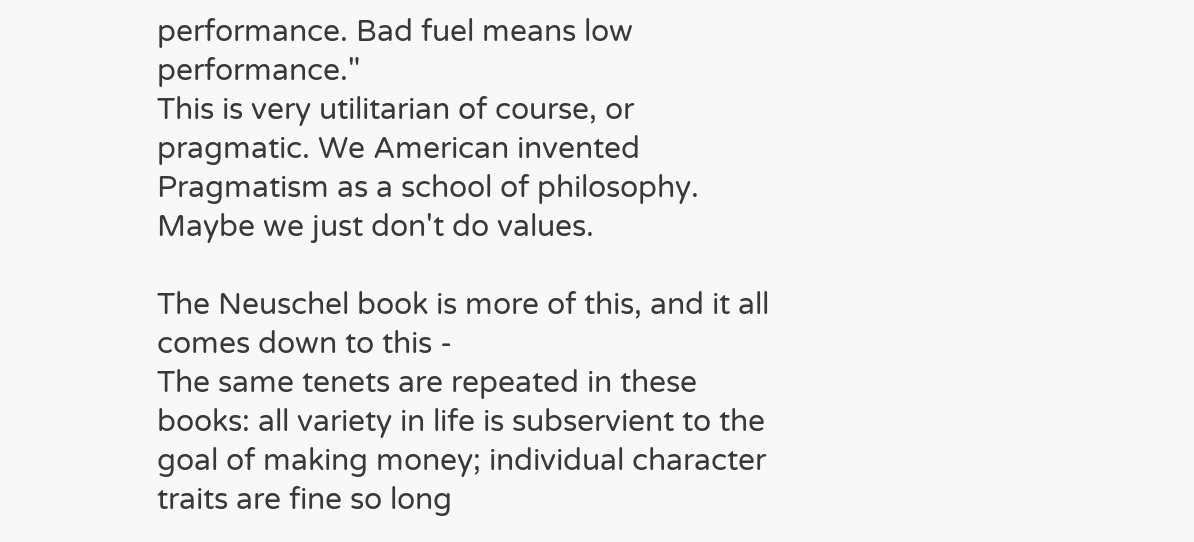performance. Bad fuel means low performance."
This is very utilitarian of course, or pragmatic. We American invented Pragmatism as a school of philosophy. Maybe we just don't do values.

The Neuschel book is more of this, and it all comes down to this -
The same tenets are repeated in these books: all variety in life is subservient to the goal of making money; individual character traits are fine so long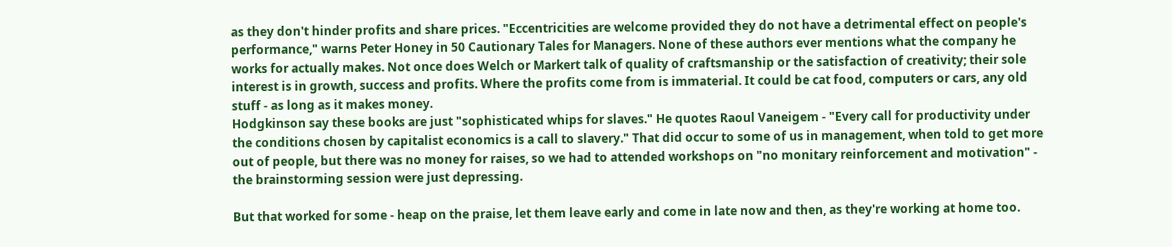as they don't hinder profits and share prices. "Eccentricities are welcome provided they do not have a detrimental effect on people's performance," warns Peter Honey in 50 Cautionary Tales for Managers. None of these authors ever mentions what the company he works for actually makes. Not once does Welch or Markert talk of quality of craftsmanship or the satisfaction of creativity; their sole interest is in growth, success and profits. Where the profits come from is immaterial. It could be cat food, computers or cars, any old stuff - as long as it makes money.
Hodgkinson say these books are just "sophisticated whips for slaves." He quotes Raoul Vaneigem - "Every call for productivity under the conditions chosen by capitalist economics is a call to slavery." That did occur to some of us in management, when told to get more out of people, but there was no money for raises, so we had to attended workshops on "no monitary reinforcement and motivation" - the brainstorming session were just depressing.

But that worked for some - heap on the praise, let them leave early and come in late now and then, as they're working at home too.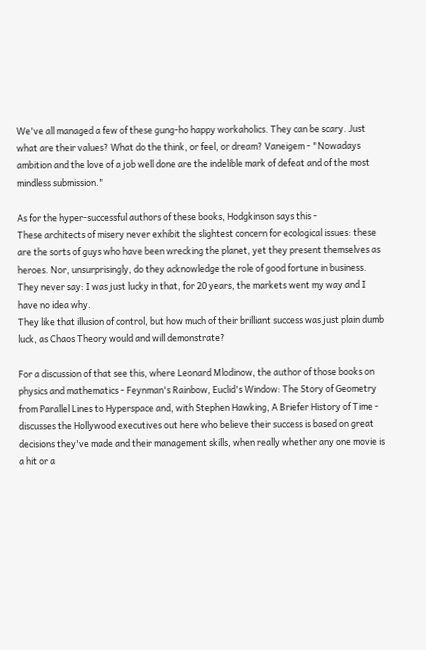We've all managed a few of these gung-ho happy workaholics. They can be scary. Just what are their values? What do the think, or feel, or dream? Vaneigem - "Nowadays ambition and the love of a job well done are the indelible mark of defeat and of the most mindless submission."

As for the hyper-successful authors of these books, Hodgkinson says this -
These architects of misery never exhibit the slightest concern for ecological issues: these are the sorts of guys who have been wrecking the planet, yet they present themselves as heroes. Nor, unsurprisingly, do they acknowledge the role of good fortune in business. They never say: I was just lucky in that, for 20 years, the markets went my way and I have no idea why.
They like that illusion of control, but how much of their brilliant success was just plain dumb luck, as Chaos Theory would and will demonstrate?

For a discussion of that see this, where Leonard Mlodinow, the author of those books on physics and mathematics - Feynman's Rainbow, Euclid's Window: The Story of Geometry from Parallel Lines to Hyperspace and, with Stephen Hawking, A Briefer History of Time - discusses the Hollywood executives out here who believe their success is based on great decisions they've made and their management skills, when really whether any one movie is a hit or a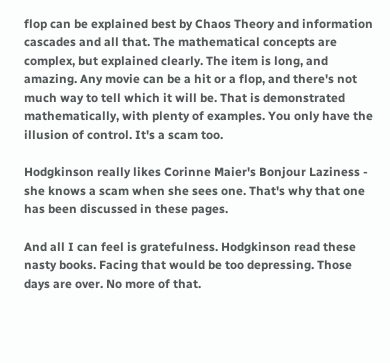flop can be explained best by Chaos Theory and information cascades and all that. The mathematical concepts are complex, but explained clearly. The item is long, and amazing. Any movie can be a hit or a flop, and there's not much way to tell which it will be. That is demonstrated mathematically, with plenty of examples. You only have the illusion of control. It's a scam too.

Hodgkinson really likes Corinne Maier's Bonjour Laziness - she knows a scam when she sees one. That's why that one has been discussed in these pages.

And all I can feel is gratefulness. Hodgkinson read these nasty books. Facing that would be too depressing. Those days are over. No more of that.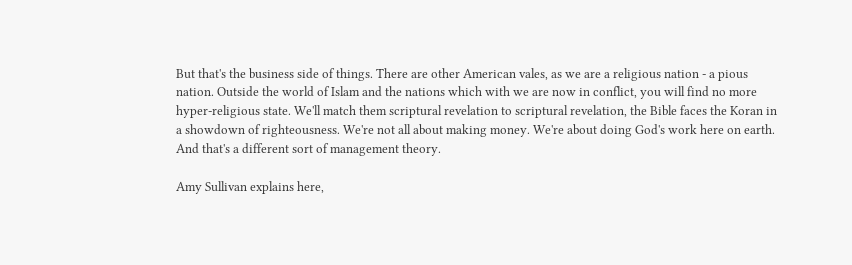But that's the business side of things. There are other American vales, as we are a religious nation - a pious nation. Outside the world of Islam and the nations which with we are now in conflict, you will find no more hyper-religious state. We'll match them scriptural revelation to scriptural revelation, the Bible faces the Koran in a showdown of righteousness. We're not all about making money. We're about doing God's work here on earth. And that's a different sort of management theory.

Amy Sullivan explains here,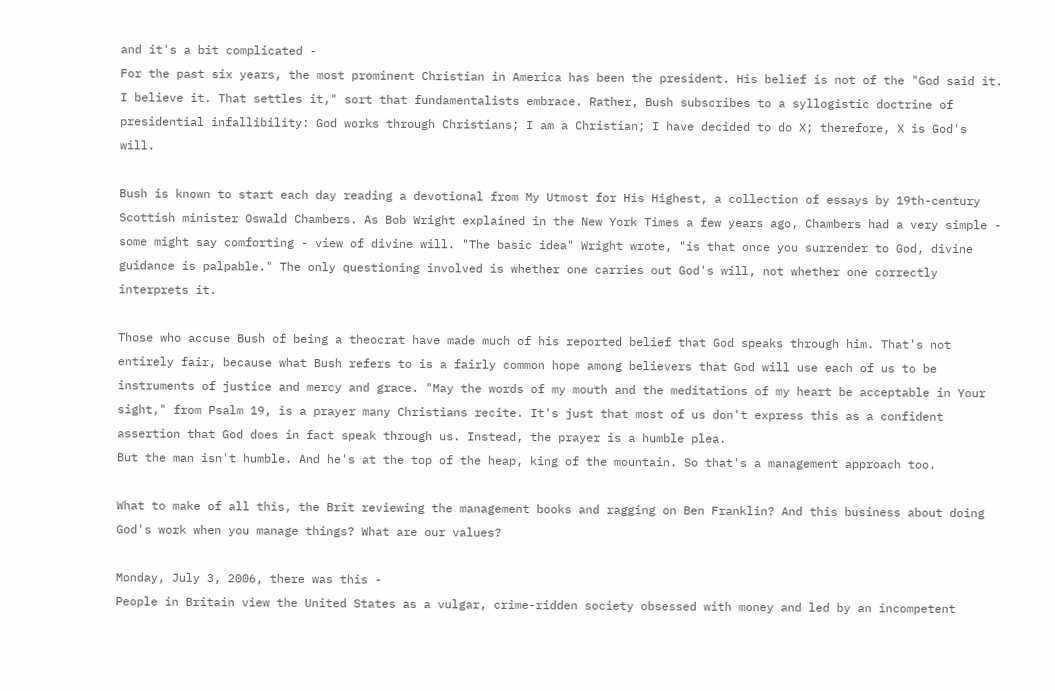and it's a bit complicated -
For the past six years, the most prominent Christian in America has been the president. His belief is not of the "God said it. I believe it. That settles it," sort that fundamentalists embrace. Rather, Bush subscribes to a syllogistic doctrine of presidential infallibility: God works through Christians; I am a Christian; I have decided to do X; therefore, X is God's will.

Bush is known to start each day reading a devotional from My Utmost for His Highest, a collection of essays by 19th-century Scottish minister Oswald Chambers. As Bob Wright explained in the New York Times a few years ago, Chambers had a very simple - some might say comforting - view of divine will. "The basic idea" Wright wrote, "is that once you surrender to God, divine guidance is palpable." The only questioning involved is whether one carries out God's will, not whether one correctly interprets it.

Those who accuse Bush of being a theocrat have made much of his reported belief that God speaks through him. That's not entirely fair, because what Bush refers to is a fairly common hope among believers that God will use each of us to be instruments of justice and mercy and grace. "May the words of my mouth and the meditations of my heart be acceptable in Your sight," from Psalm 19, is a prayer many Christians recite. It's just that most of us don't express this as a confident assertion that God does in fact speak through us. Instead, the prayer is a humble plea.
But the man isn't humble. And he's at the top of the heap, king of the mountain. So that's a management approach too.

What to make of all this, the Brit reviewing the management books and ragging on Ben Franklin? And this business about doing God's work when you manage things? What are our values?

Monday, July 3, 2006, there was this -
People in Britain view the United States as a vulgar, crime-ridden society obsessed with money and led by an incompetent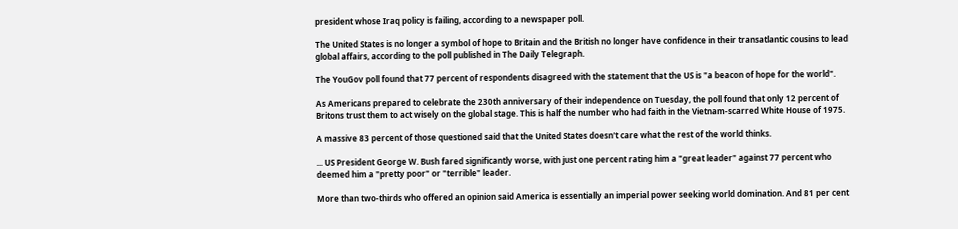president whose Iraq policy is failing, according to a newspaper poll.

The United States is no longer a symbol of hope to Britain and the British no longer have confidence in their transatlantic cousins to lead global affairs, according to the poll published in The Daily Telegraph.

The YouGov poll found that 77 percent of respondents disagreed with the statement that the US is "a beacon of hope for the world".

As Americans prepared to celebrate the 230th anniversary of their independence on Tuesday, the poll found that only 12 percent of Britons trust them to act wisely on the global stage. This is half the number who had faith in the Vietnam-scarred White House of 1975.

A massive 83 percent of those questioned said that the United States doesn't care what the rest of the world thinks.

... US President George W. Bush fared significantly worse, with just one percent rating him a "great leader" against 77 percent who deemed him a "pretty poor" or "terrible" leader.

More than two-thirds who offered an opinion said America is essentially an imperial power seeking world domination. And 81 per cent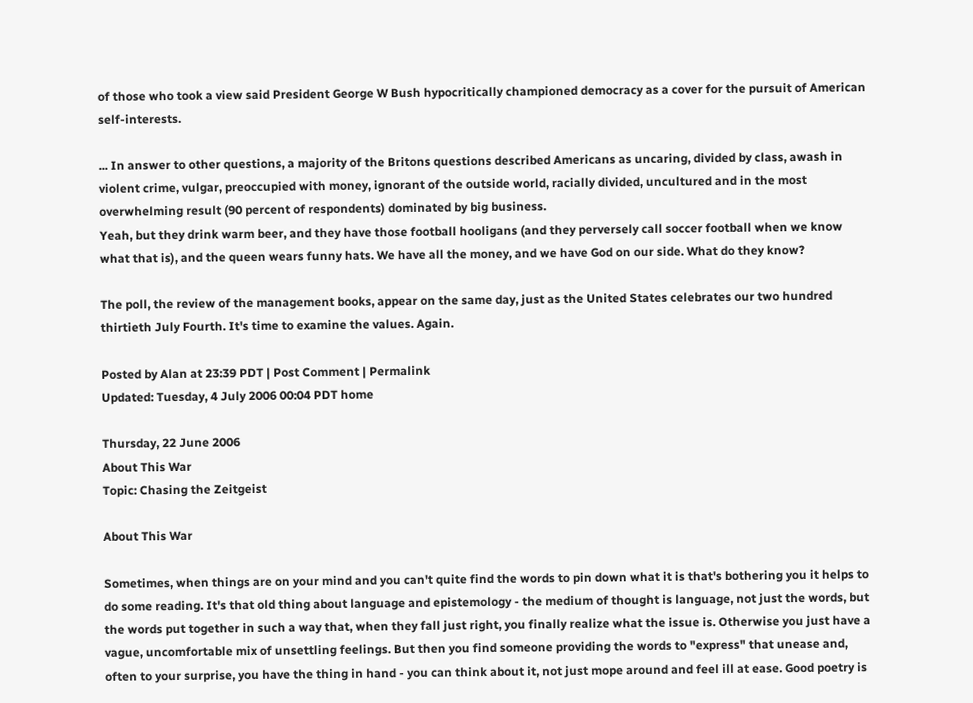of those who took a view said President George W Bush hypocritically championed democracy as a cover for the pursuit of American self-interests.

... In answer to other questions, a majority of the Britons questions described Americans as uncaring, divided by class, awash in violent crime, vulgar, preoccupied with money, ignorant of the outside world, racially divided, uncultured and in the most overwhelming result (90 percent of respondents) dominated by big business.
Yeah, but they drink warm beer, and they have those football hooligans (and they perversely call soccer football when we know what that is), and the queen wears funny hats. We have all the money, and we have God on our side. What do they know?

The poll, the review of the management books, appear on the same day, just as the United States celebrates our two hundred thirtieth July Fourth. It's time to examine the values. Again.

Posted by Alan at 23:39 PDT | Post Comment | Permalink
Updated: Tuesday, 4 July 2006 00:04 PDT home

Thursday, 22 June 2006
About This War
Topic: Chasing the Zeitgeist

About This War

Sometimes, when things are on your mind and you can't quite find the words to pin down what it is that's bothering you it helps to do some reading. It's that old thing about language and epistemology - the medium of thought is language, not just the words, but the words put together in such a way that, when they fall just right, you finally realize what the issue is. Otherwise you just have a vague, uncomfortable mix of unsettling feelings. But then you find someone providing the words to "express" that unease and, often to your surprise, you have the thing in hand - you can think about it, not just mope around and feel ill at ease. Good poetry is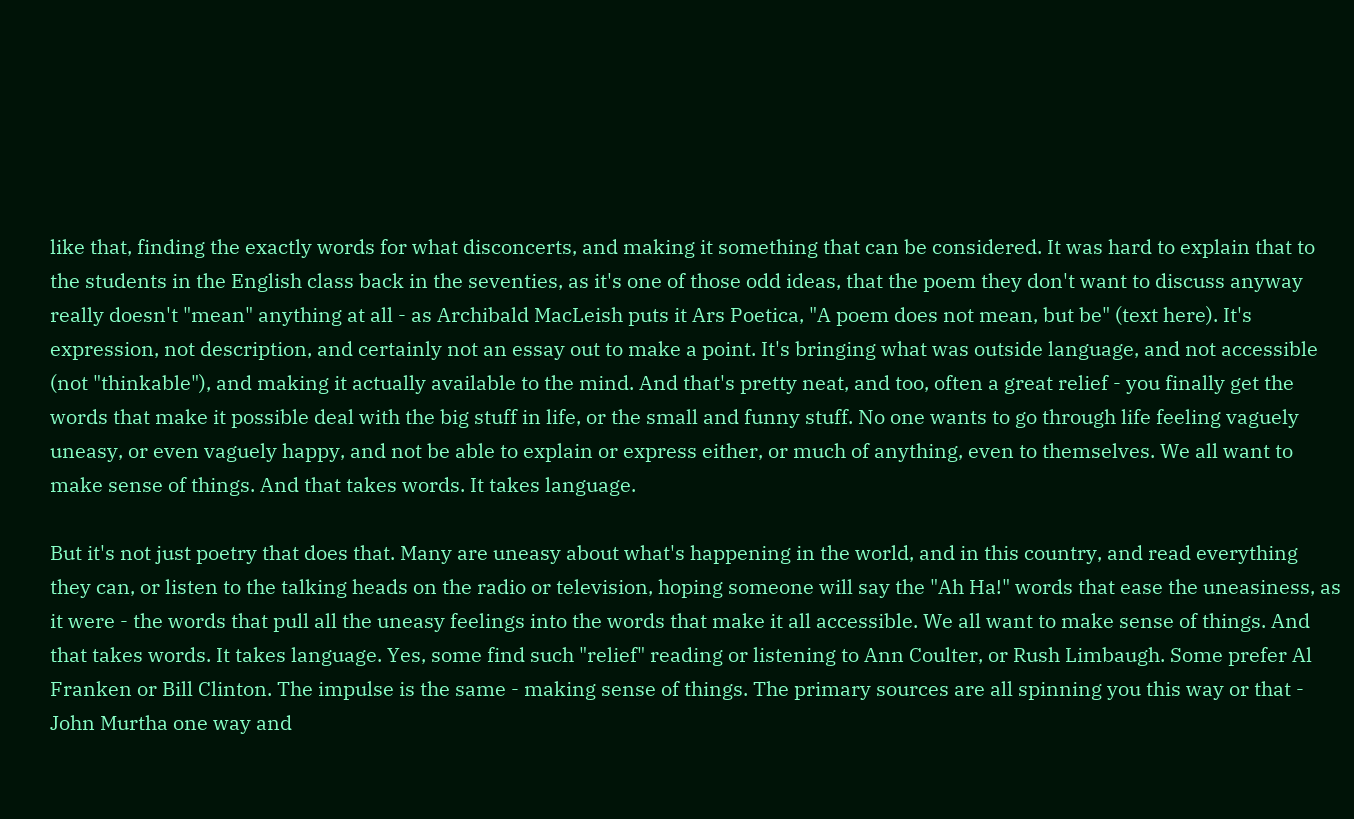like that, finding the exactly words for what disconcerts, and making it something that can be considered. It was hard to explain that to the students in the English class back in the seventies, as it's one of those odd ideas, that the poem they don't want to discuss anyway really doesn't "mean" anything at all - as Archibald MacLeish puts it Ars Poetica, "A poem does not mean, but be" (text here). It's expression, not description, and certainly not an essay out to make a point. It's bringing what was outside language, and not accessible (not "thinkable"), and making it actually available to the mind. And that's pretty neat, and too, often a great relief - you finally get the words that make it possible deal with the big stuff in life, or the small and funny stuff. No one wants to go through life feeling vaguely uneasy, or even vaguely happy, and not be able to explain or express either, or much of anything, even to themselves. We all want to make sense of things. And that takes words. It takes language.

But it's not just poetry that does that. Many are uneasy about what's happening in the world, and in this country, and read everything they can, or listen to the talking heads on the radio or television, hoping someone will say the "Ah Ha!" words that ease the uneasiness, as it were - the words that pull all the uneasy feelings into the words that make it all accessible. We all want to make sense of things. And that takes words. It takes language. Yes, some find such "relief" reading or listening to Ann Coulter, or Rush Limbaugh. Some prefer Al Franken or Bill Clinton. The impulse is the same - making sense of things. The primary sources are all spinning you this way or that - John Murtha one way and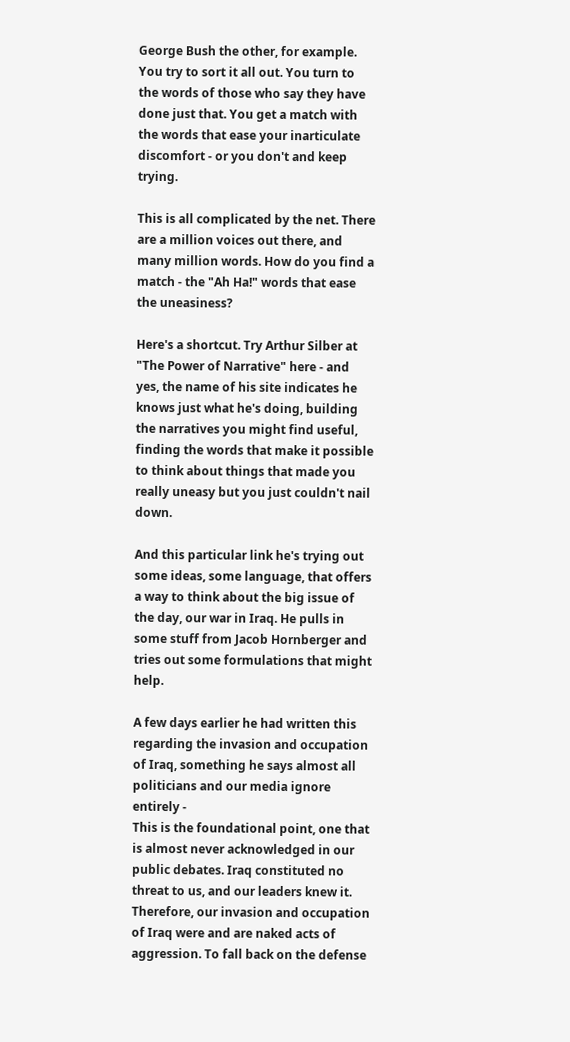George Bush the other, for example. You try to sort it all out. You turn to the words of those who say they have done just that. You get a match with the words that ease your inarticulate discomfort - or you don't and keep trying.

This is all complicated by the net. There are a million voices out there, and many million words. How do you find a match - the "Ah Ha!" words that ease the uneasiness?

Here's a shortcut. Try Arthur Silber at "The Power of Narrative" here - and yes, the name of his site indicates he knows just what he's doing, building the narratives you might find useful, finding the words that make it possible to think about things that made you really uneasy but you just couldn't nail down.

And this particular link he's trying out some ideas, some language, that offers a way to think about the big issue of the day, our war in Iraq. He pulls in some stuff from Jacob Hornberger and tries out some formulations that might help.

A few days earlier he had written this regarding the invasion and occupation of Iraq, something he says almost all politicians and our media ignore entirely -
This is the foundational point, one that is almost never acknowledged in our public debates. Iraq constituted no threat to us, and our leaders knew it. Therefore, our invasion and occupation of Iraq were and are naked acts of aggression. To fall back on the defense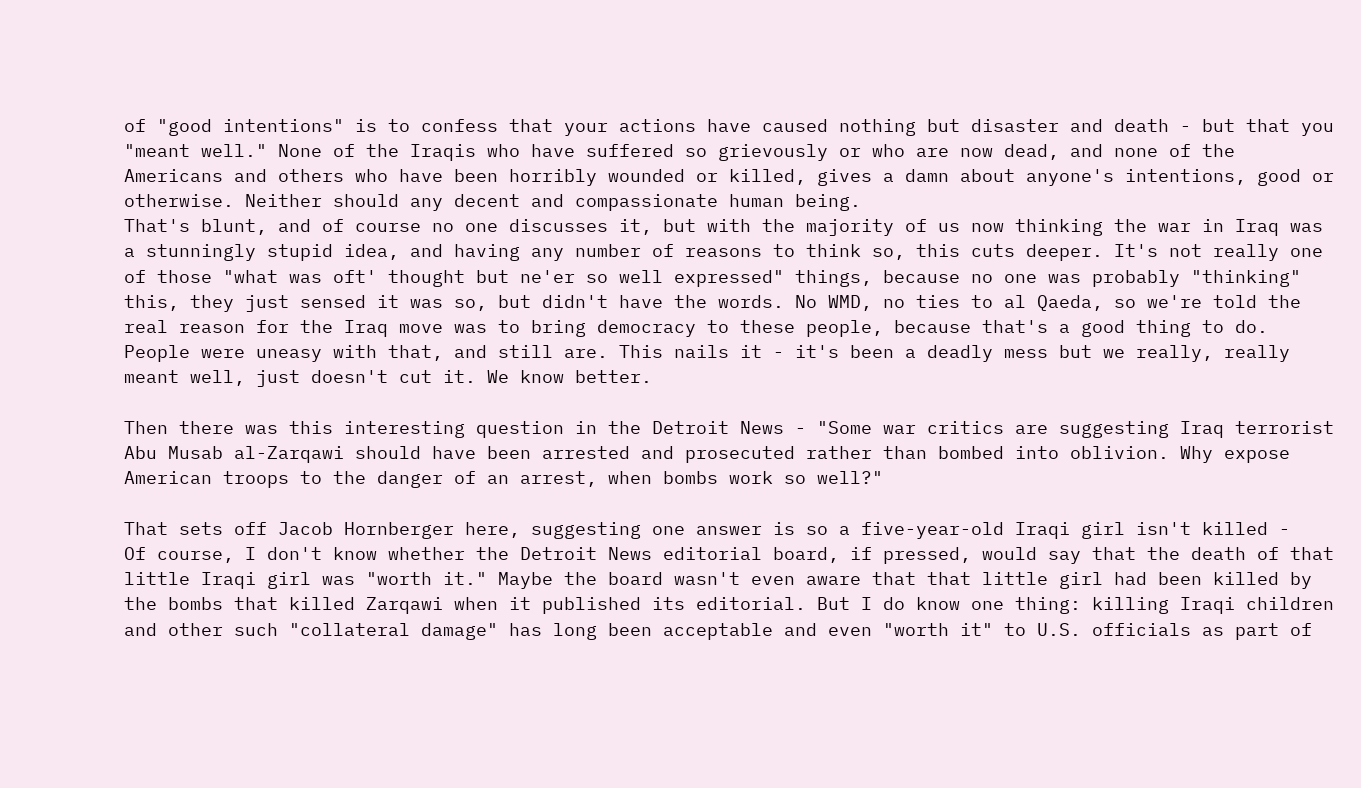of "good intentions" is to confess that your actions have caused nothing but disaster and death - but that you "meant well." None of the Iraqis who have suffered so grievously or who are now dead, and none of the Americans and others who have been horribly wounded or killed, gives a damn about anyone's intentions, good or otherwise. Neither should any decent and compassionate human being.
That's blunt, and of course no one discusses it, but with the majority of us now thinking the war in Iraq was a stunningly stupid idea, and having any number of reasons to think so, this cuts deeper. It's not really one of those "what was oft' thought but ne'er so well expressed" things, because no one was probably "thinking" this, they just sensed it was so, but didn't have the words. No WMD, no ties to al Qaeda, so we're told the real reason for the Iraq move was to bring democracy to these people, because that's a good thing to do. People were uneasy with that, and still are. This nails it - it's been a deadly mess but we really, really meant well, just doesn't cut it. We know better.

Then there was this interesting question in the Detroit News - "Some war critics are suggesting Iraq terrorist Abu Musab al-Zarqawi should have been arrested and prosecuted rather than bombed into oblivion. Why expose American troops to the danger of an arrest, when bombs work so well?"

That sets off Jacob Hornberger here, suggesting one answer is so a five-year-old Iraqi girl isn't killed -
Of course, I don't know whether the Detroit News editorial board, if pressed, would say that the death of that little Iraqi girl was "worth it." Maybe the board wasn't even aware that that little girl had been killed by the bombs that killed Zarqawi when it published its editorial. But I do know one thing: killing Iraqi children and other such "collateral damage" has long been acceptable and even "worth it" to U.S. officials as part of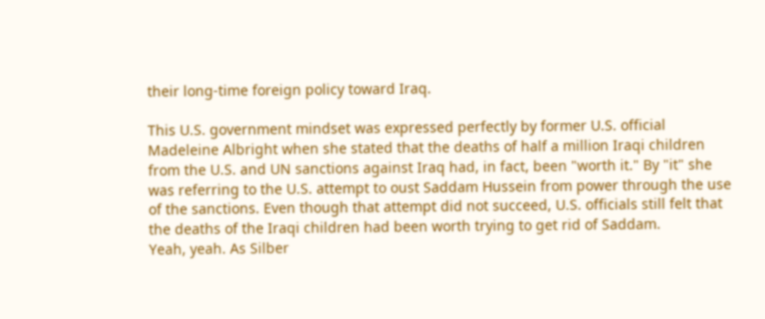their long-time foreign policy toward Iraq.

This U.S. government mindset was expressed perfectly by former U.S. official Madeleine Albright when she stated that the deaths of half a million Iraqi children from the U.S. and UN sanctions against Iraq had, in fact, been "worth it." By "it" she was referring to the U.S. attempt to oust Saddam Hussein from power through the use of the sanctions. Even though that attempt did not succeed, U.S. officials still felt that the deaths of the Iraqi children had been worth trying to get rid of Saddam.
Yeah, yeah. As Silber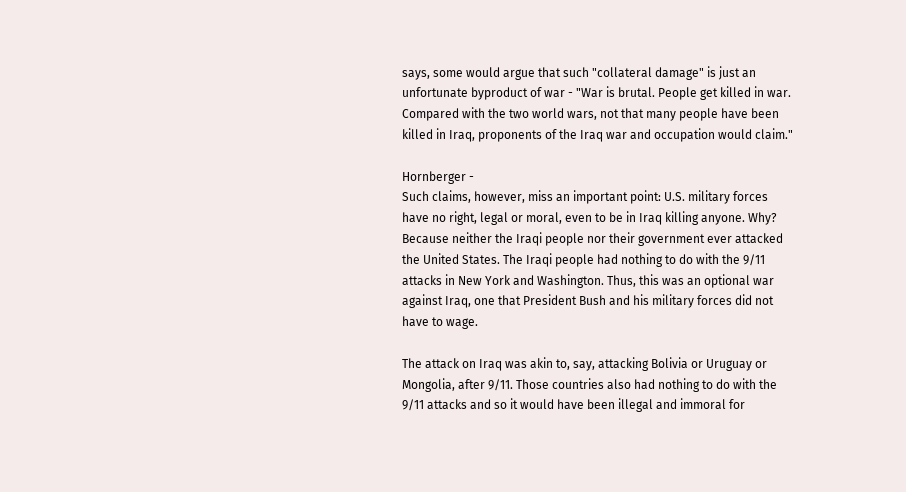says, some would argue that such "collateral damage" is just an unfortunate byproduct of war - "War is brutal. People get killed in war. Compared with the two world wars, not that many people have been killed in Iraq, proponents of the Iraq war and occupation would claim."

Hornberger -
Such claims, however, miss an important point: U.S. military forces have no right, legal or moral, even to be in Iraq killing anyone. Why? Because neither the Iraqi people nor their government ever attacked the United States. The Iraqi people had nothing to do with the 9/11 attacks in New York and Washington. Thus, this was an optional war against Iraq, one that President Bush and his military forces did not have to wage.

The attack on Iraq was akin to, say, attacking Bolivia or Uruguay or Mongolia, after 9/11. Those countries also had nothing to do with the 9/11 attacks and so it would have been illegal and immoral for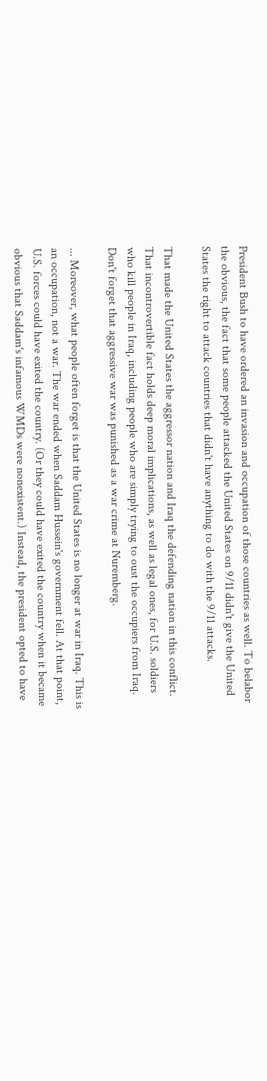President Bush to have ordered an invasion and occupation of those countries as well. To belabor the obvious, the fact that some people attacked the United States on 9/11 didn't give the United States the right to attack countries that didn't have anything to do with the 9/11 attacks.

That made the United States the aggressor nation and Iraq the defending nation in this conflict. That incontrovertible fact holds deep moral implications, as well as legal ones, for U.S. soldiers who kill people in Iraq, including people who are simply trying to oust the occupiers from Iraq. Don't forget that aggressive war was punished as a war crime at Nuremberg.

... Moreover, what people often forget is that the United States is no longer at war in Iraq. This is an occupation, not a war. The war ended when Saddam Hussein's government fell. At that point, U.S. forces could have exited the country. (Or they could have exited the country when it became obvious that Saddam's infamous WMDs were nonexistent.) Instead, the president opted to have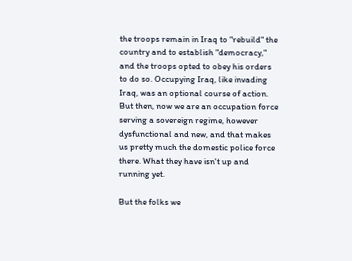the troops remain in Iraq to "rebuild" the country and to establish "democracy," and the troops opted to obey his orders to do so. Occupying Iraq, like invading Iraq, was an optional course of action.
But then, now we are an occupation force serving a sovereign regime, however dysfunctional and new, and that makes us pretty much the domestic police force there. What they have isn't up and running yet.

But the folks we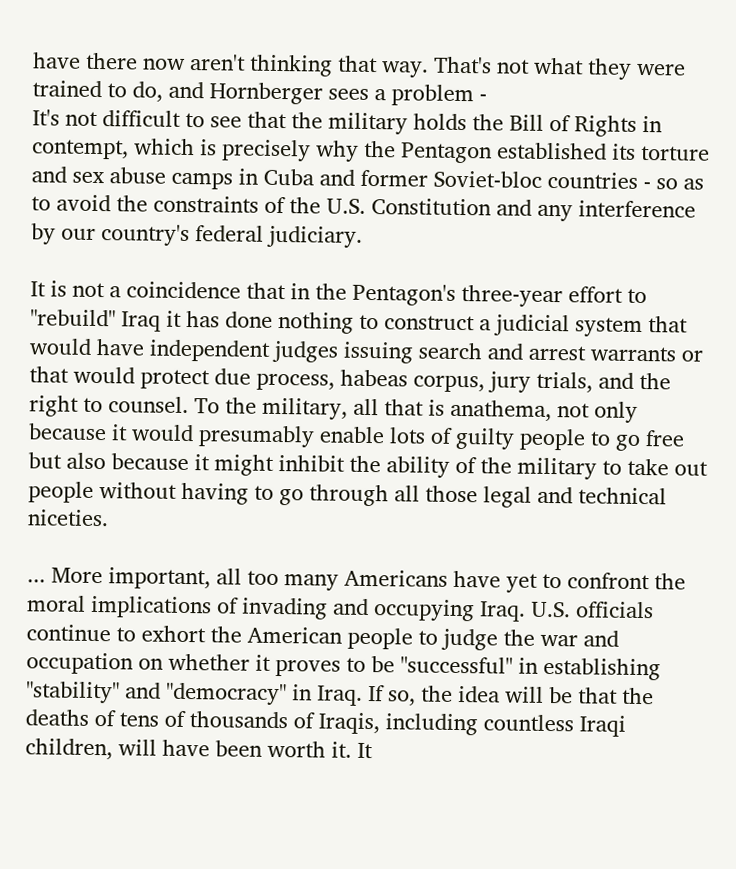have there now aren't thinking that way. That's not what they were trained to do, and Hornberger sees a problem -
It's not difficult to see that the military holds the Bill of Rights in contempt, which is precisely why the Pentagon established its torture and sex abuse camps in Cuba and former Soviet-bloc countries - so as to avoid the constraints of the U.S. Constitution and any interference by our country's federal judiciary.

It is not a coincidence that in the Pentagon's three-year effort to "rebuild" Iraq it has done nothing to construct a judicial system that would have independent judges issuing search and arrest warrants or that would protect due process, habeas corpus, jury trials, and the right to counsel. To the military, all that is anathema, not only because it would presumably enable lots of guilty people to go free but also because it might inhibit the ability of the military to take out people without having to go through all those legal and technical niceties.

... More important, all too many Americans have yet to confront the moral implications of invading and occupying Iraq. U.S. officials continue to exhort the American people to judge the war and occupation on whether it proves to be "successful" in establishing "stability" and "democracy" in Iraq. If so, the idea will be that the deaths of tens of thousands of Iraqis, including countless Iraqi children, will have been worth it. It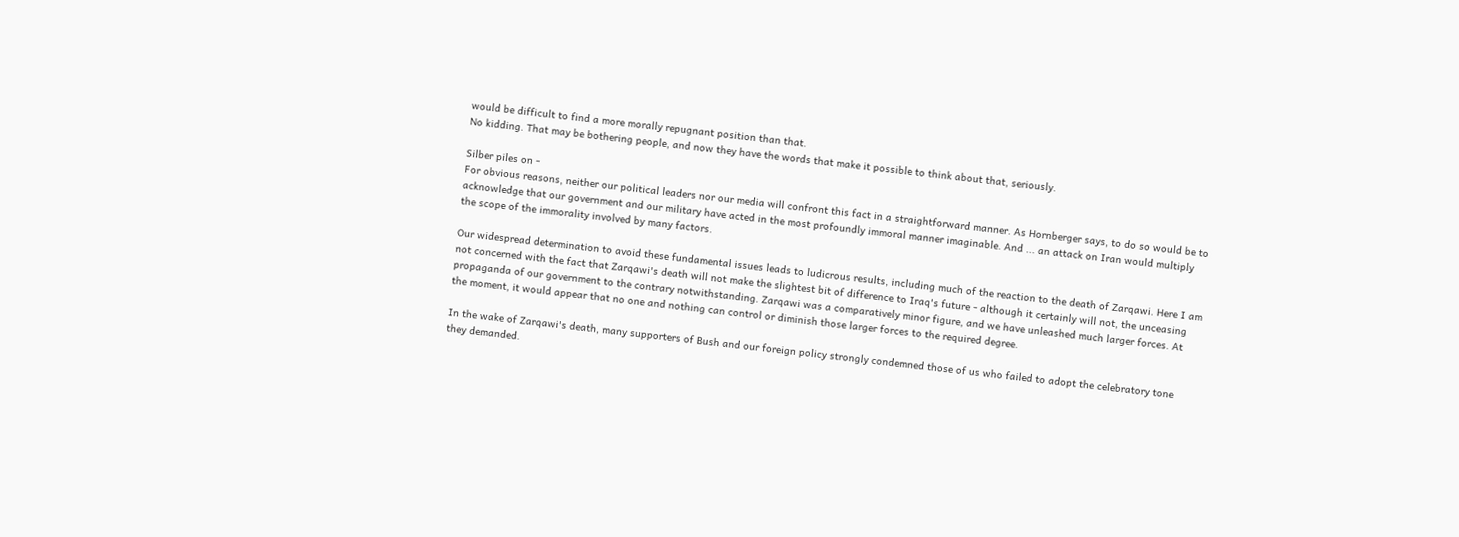would be difficult to find a more morally repugnant position than that.
No kidding. That may be bothering people, and now they have the words that make it possible to think about that, seriously.

Silber piles on -
For obvious reasons, neither our political leaders nor our media will confront this fact in a straightforward manner. As Hornberger says, to do so would be to acknowledge that our government and our military have acted in the most profoundly immoral manner imaginable. And ... an attack on Iran would multiply the scope of the immorality involved by many factors.

Our widespread determination to avoid these fundamental issues leads to ludicrous results, including much of the reaction to the death of Zarqawi. Here I am not concerned with the fact that Zarqawi's death will not make the slightest bit of difference to Iraq's future - although it certainly will not, the unceasing propaganda of our government to the contrary notwithstanding. Zarqawi was a comparatively minor figure, and we have unleashed much larger forces. At the moment, it would appear that no one and nothing can control or diminish those larger forces to the required degree.

In the wake of Zarqawi's death, many supporters of Bush and our foreign policy strongly condemned those of us who failed to adopt the celebratory tone they demanded.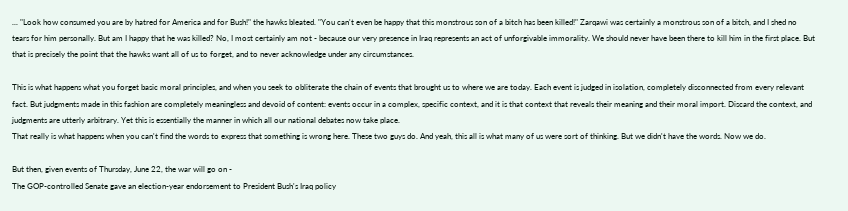... "Look how consumed you are by hatred for America and for Bush!" the hawks bleated. "You can't even be happy that this monstrous son of a bitch has been killed!" Zarqawi was certainly a monstrous son of a bitch, and I shed no tears for him personally. But am I happy that he was killed? No, I most certainly am not - because our very presence in Iraq represents an act of unforgivable immorality. We should never have been there to kill him in the first place. But that is precisely the point that the hawks want all of us to forget, and to never acknowledge under any circumstances.

This is what happens what you forget basic moral principles, and when you seek to obliterate the chain of events that brought us to where we are today. Each event is judged in isolation, completely disconnected from every relevant fact. But judgments made in this fashion are completely meaningless and devoid of content: events occur in a complex, specific context, and it is that context that reveals their meaning and their moral import. Discard the context, and judgments are utterly arbitrary. Yet this is essentially the manner in which all our national debates now take place.
That really is what happens when you can't find the words to express that something is wrong here. These two guys do. And yeah, this all is what many of us were sort of thinking. But we didn't have the words. Now we do.

But then, given events of Thursday, June 22, the war will go on -
The GOP-controlled Senate gave an election-year endorsement to President Bush's Iraq policy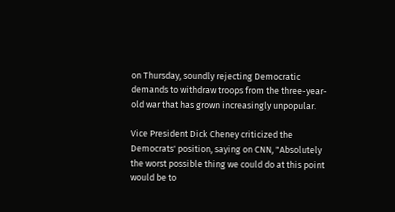on Thursday, soundly rejecting Democratic demands to withdraw troops from the three-year-old war that has grown increasingly unpopular.

Vice President Dick Cheney criticized the Democrats' position, saying on CNN, "Absolutely the worst possible thing we could do at this point would be to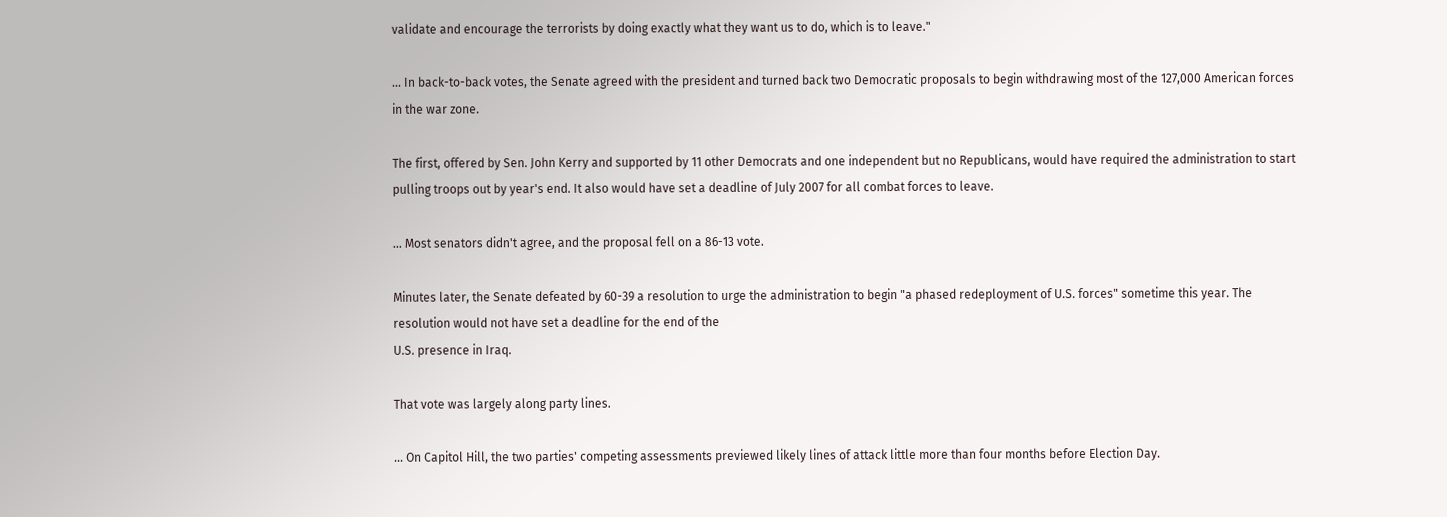validate and encourage the terrorists by doing exactly what they want us to do, which is to leave."

... In back-to-back votes, the Senate agreed with the president and turned back two Democratic proposals to begin withdrawing most of the 127,000 American forces in the war zone.

The first, offered by Sen. John Kerry and supported by 11 other Democrats and one independent but no Republicans, would have required the administration to start pulling troops out by year's end. It also would have set a deadline of July 2007 for all combat forces to leave.

... Most senators didn't agree, and the proposal fell on a 86-13 vote.

Minutes later, the Senate defeated by 60-39 a resolution to urge the administration to begin "a phased redeployment of U.S. forces" sometime this year. The resolution would not have set a deadline for the end of the
U.S. presence in Iraq.

That vote was largely along party lines.

... On Capitol Hill, the two parties' competing assessments previewed likely lines of attack little more than four months before Election Day.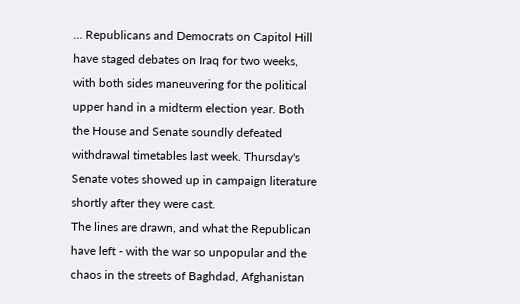... Republicans and Democrats on Capitol Hill have staged debates on Iraq for two weeks, with both sides maneuvering for the political upper hand in a midterm election year. Both the House and Senate soundly defeated withdrawal timetables last week. Thursday's Senate votes showed up in campaign literature shortly after they were cast.
The lines are drawn, and what the Republican have left - with the war so unpopular and the chaos in the streets of Baghdad, Afghanistan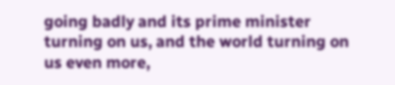going badly and its prime minister turning on us, and the world turning on us even more,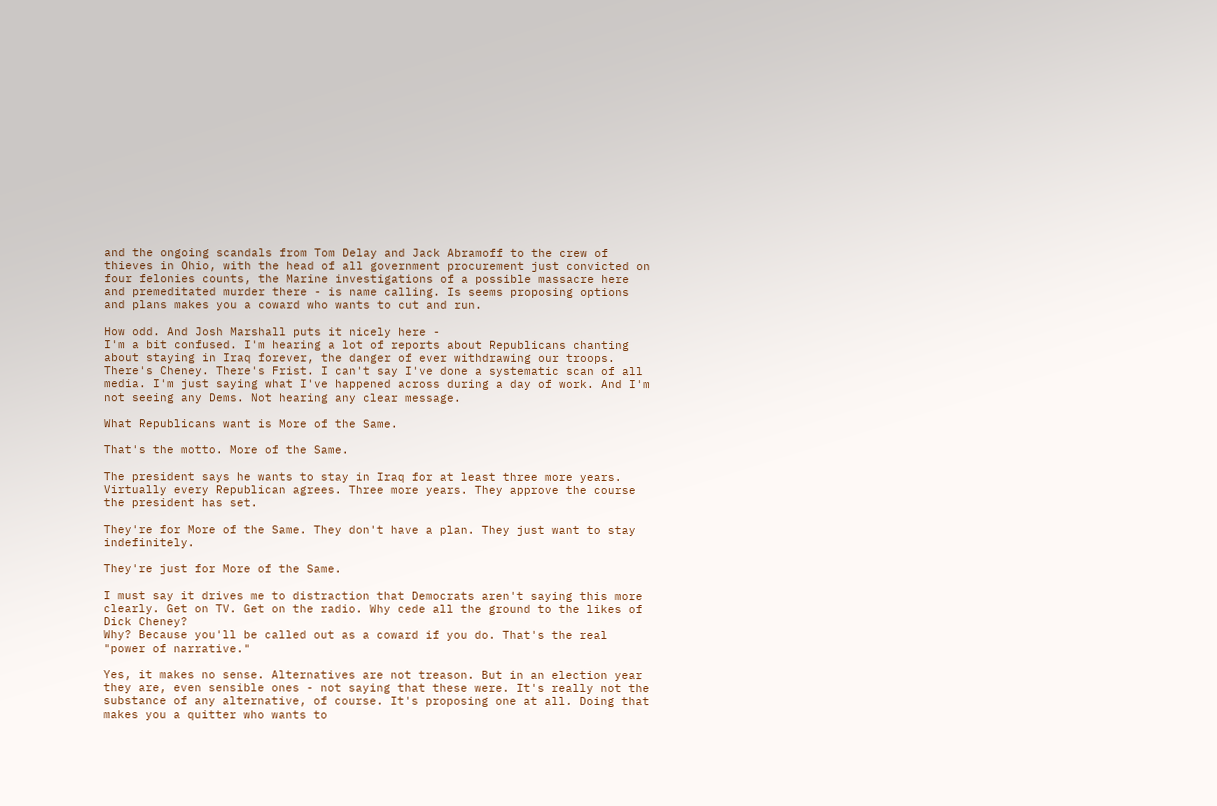and the ongoing scandals from Tom Delay and Jack Abramoff to the crew of thieves in Ohio, with the head of all government procurement just convicted on four felonies counts, the Marine investigations of a possible massacre here and premeditated murder there - is name calling. Is seems proposing options and plans makes you a coward who wants to cut and run.

How odd. And Josh Marshall puts it nicely here -
I'm a bit confused. I'm hearing a lot of reports about Republicans chanting about staying in Iraq forever, the danger of ever withdrawing our troops. There's Cheney. There's Frist. I can't say I've done a systematic scan of all media. I'm just saying what I've happened across during a day of work. And I'm not seeing any Dems. Not hearing any clear message.

What Republicans want is More of the Same.

That's the motto. More of the Same.

The president says he wants to stay in Iraq for at least three more years. Virtually every Republican agrees. Three more years. They approve the course the president has set.

They're for More of the Same. They don't have a plan. They just want to stay indefinitely.

They're just for More of the Same.

I must say it drives me to distraction that Democrats aren't saying this more clearly. Get on TV. Get on the radio. Why cede all the ground to the likes of Dick Cheney?
Why? Because you'll be called out as a coward if you do. That's the real "power of narrative."

Yes, it makes no sense. Alternatives are not treason. But in an election year they are, even sensible ones - not saying that these were. It's really not the substance of any alternative, of course. It's proposing one at all. Doing that makes you a quitter who wants to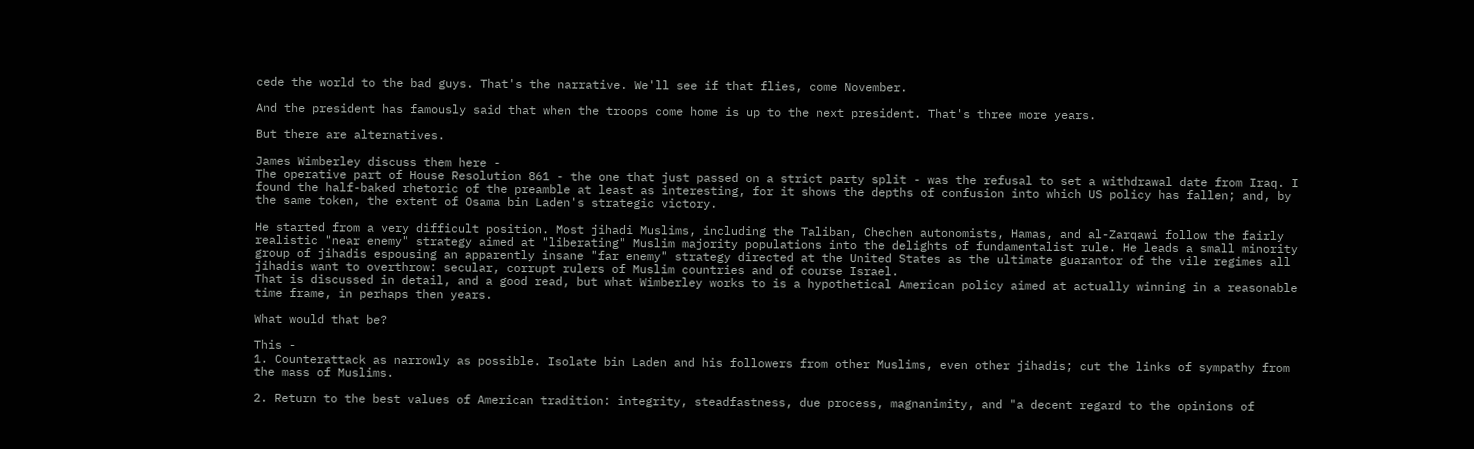cede the world to the bad guys. That's the narrative. We'll see if that flies, come November.

And the president has famously said that when the troops come home is up to the next president. That's three more years.

But there are alternatives.

James Wimberley discuss them here -
The operative part of House Resolution 861 - the one that just passed on a strict party split - was the refusal to set a withdrawal date from Iraq. I found the half-baked rhetoric of the preamble at least as interesting, for it shows the depths of confusion into which US policy has fallen; and, by the same token, the extent of Osama bin Laden's strategic victory.

He started from a very difficult position. Most jihadi Muslims, including the Taliban, Chechen autonomists, Hamas, and al-Zarqawi follow the fairly realistic "near enemy" strategy aimed at "liberating" Muslim majority populations into the delights of fundamentalist rule. He leads a small minority group of jihadis espousing an apparently insane "far enemy" strategy directed at the United States as the ultimate guarantor of the vile regimes all jihadis want to overthrow: secular, corrupt rulers of Muslim countries and of course Israel.
That is discussed in detail, and a good read, but what Wimberley works to is a hypothetical American policy aimed at actually winning in a reasonable time frame, in perhaps then years.

What would that be?

This -
1. Counterattack as narrowly as possible. Isolate bin Laden and his followers from other Muslims, even other jihadis; cut the links of sympathy from the mass of Muslims.

2. Return to the best values of American tradition: integrity, steadfastness, due process, magnanimity, and "a decent regard to the opinions of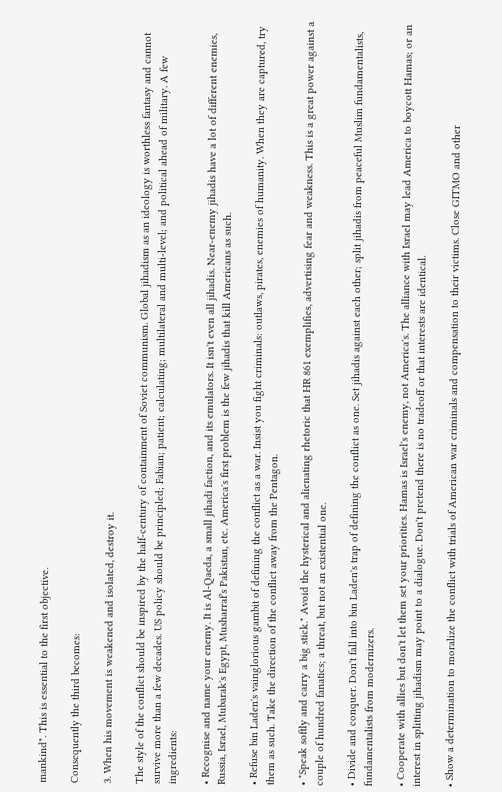mankind". This is essential to the first objective.

Consequently the third becomes:

3. When his movement is weakened and isolated, destroy it.

The style of the conflict should be inspired by the half-century of containment of Soviet communism. Global jihadism as an ideology is worthless fantasy and cannot survive more than a few decades. US policy should be principled; Fabian; patient; calculating; multilateral and multi-level; and political ahead of military. A few ingredients:

• Recognise and name your enemy. It is Al-Qaeda, a small jihadi faction, and its emulators. It isn't even all jihadis. Near-enemy jihadis have a lot of different enemies, Russia, Israel, Mubarak's Egypt, Musharraf's Pakistan, etc. America's first problem is the few jihadis that kill Americans as such.

• Refuse bin Laden's vainglorious gambit of defining the conflict as a war. Insist you fight criminals: outlaws, pirates, enemies of humanity. When they are captured, try them as such. Take the direction of the conflict away from the Pentagon.

• "Speak softly and carry a big stick." Avoid the hysterical and alienating rhetoric that HR 861 exemplifies, advertising fear and weakness. This is a great power against a couple of hundred fanatics; a threat, but not an existential one.

• Divide and conquer. Don't fall into bin Laden's trap of defining the conflict as one. Set jihadis against each other; split jihadis from peaceful Muslim fundamentalists, fundamentalists from modernizers.

• Cooperate with allies but don't let them set your priorities. Hamas is Israel's enemy, not America's. The alliance with Israel may lead America to boycott Hamas; or an interest in splitting jihadism may point to a dialogue. Don't pretend there is no tradeoff or that interests are identical.

• Show a determination to moralize the conflict with trials of American war criminals and compensation to their victims. Close GITMO and other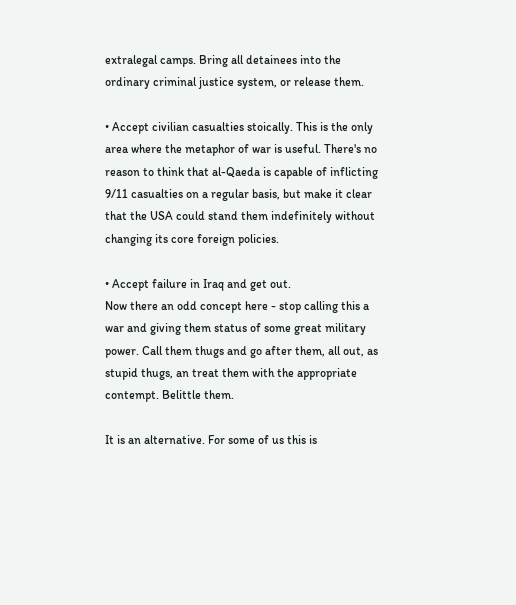extralegal camps. Bring all detainees into the ordinary criminal justice system, or release them.

• Accept civilian casualties stoically. This is the only area where the metaphor of war is useful. There's no reason to think that al-Qaeda is capable of inflicting 9/11 casualties on a regular basis, but make it clear that the USA could stand them indefinitely without changing its core foreign policies.

• Accept failure in Iraq and get out.
Now there an odd concept here - stop calling this a war and giving them status of some great military power. Call them thugs and go after them, all out, as stupid thugs, an treat them with the appropriate contempt. Belittle them.

It is an alternative. For some of us this is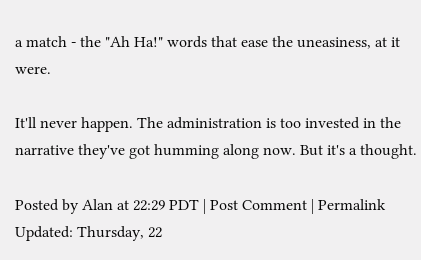a match - the "Ah Ha!" words that ease the uneasiness, at it were.

It'll never happen. The administration is too invested in the narrative they've got humming along now. But it's a thought.

Posted by Alan at 22:29 PDT | Post Comment | Permalink
Updated: Thursday, 22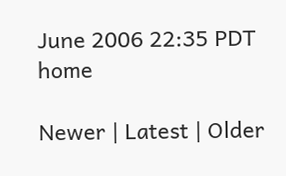June 2006 22:35 PDT home

Newer | Latest | Older